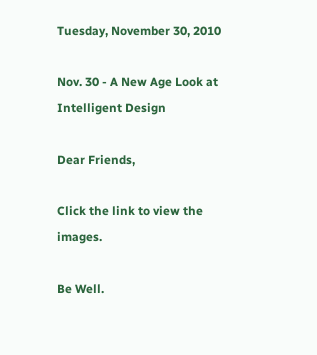Tuesday, November 30, 2010

Nov. 30 - A New Age Look at Intelligent Design

Dear Friends,

Click the link to view the images.

Be Well.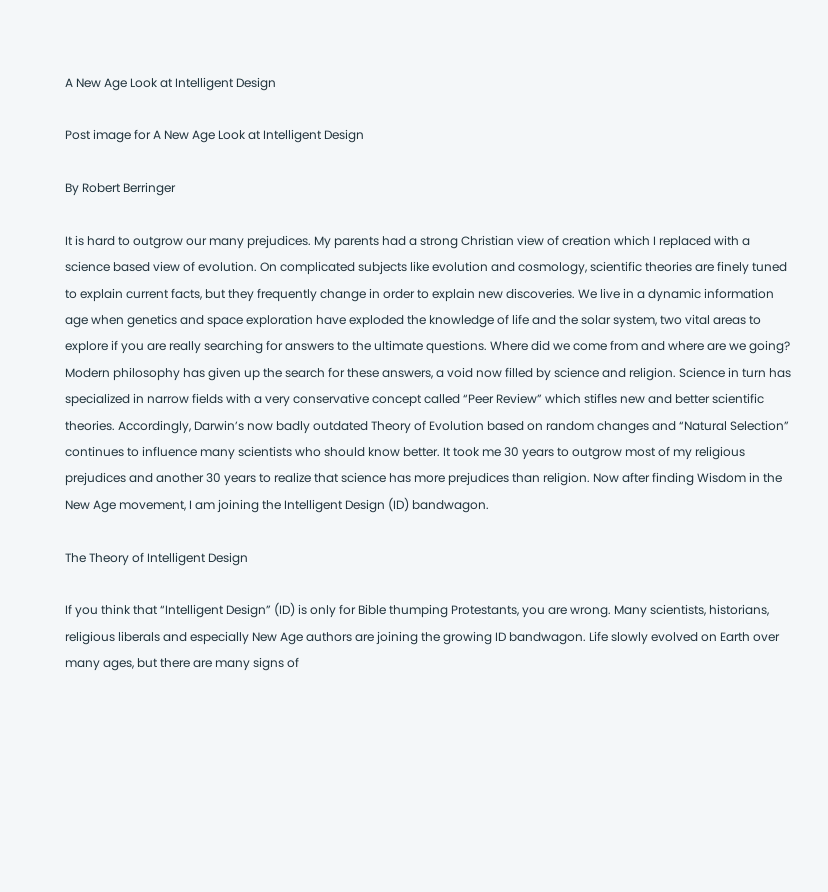A New Age Look at Intelligent Design

Post image for A New Age Look at Intelligent Design

By Robert Berringer

It is hard to outgrow our many prejudices. My parents had a strong Christian view of creation which I replaced with a science based view of evolution. On complicated subjects like evolution and cosmology, scientific theories are finely tuned to explain current facts, but they frequently change in order to explain new discoveries. We live in a dynamic information age when genetics and space exploration have exploded the knowledge of life and the solar system, two vital areas to explore if you are really searching for answers to the ultimate questions. Where did we come from and where are we going? Modern philosophy has given up the search for these answers, a void now filled by science and religion. Science in turn has specialized in narrow fields with a very conservative concept called “Peer Review” which stifles new and better scientific theories. Accordingly, Darwin’s now badly outdated Theory of Evolution based on random changes and “Natural Selection” continues to influence many scientists who should know better. It took me 30 years to outgrow most of my religious prejudices and another 30 years to realize that science has more prejudices than religion. Now after finding Wisdom in the New Age movement, I am joining the Intelligent Design (ID) bandwagon.

The Theory of Intelligent Design

If you think that “Intelligent Design” (ID) is only for Bible thumping Protestants, you are wrong. Many scientists, historians, religious liberals and especially New Age authors are joining the growing ID bandwagon. Life slowly evolved on Earth over many ages, but there are many signs of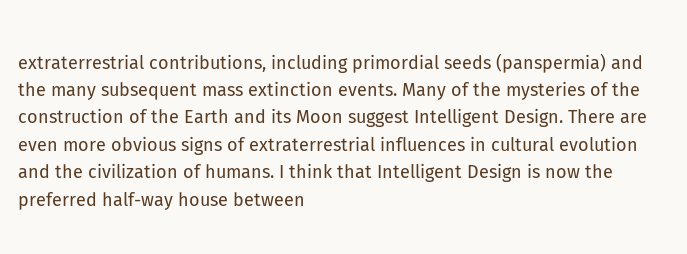extraterrestrial contributions, including primordial seeds (panspermia) and the many subsequent mass extinction events. Many of the mysteries of the construction of the Earth and its Moon suggest Intelligent Design. There are even more obvious signs of extraterrestrial influences in cultural evolution and the civilization of humans. I think that Intelligent Design is now the preferred half-way house between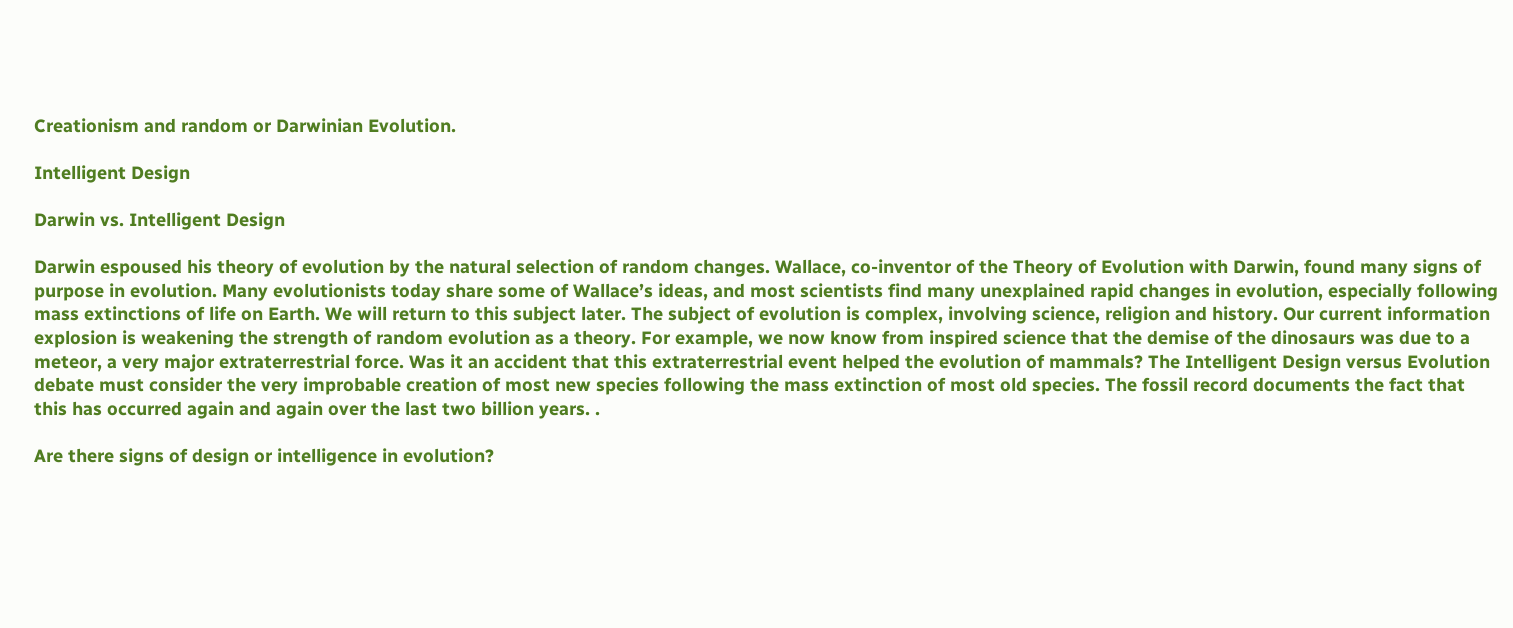Creationism and random or Darwinian Evolution.

Intelligent Design

Darwin vs. Intelligent Design

Darwin espoused his theory of evolution by the natural selection of random changes. Wallace, co-inventor of the Theory of Evolution with Darwin, found many signs of purpose in evolution. Many evolutionists today share some of Wallace’s ideas, and most scientists find many unexplained rapid changes in evolution, especially following mass extinctions of life on Earth. We will return to this subject later. The subject of evolution is complex, involving science, religion and history. Our current information explosion is weakening the strength of random evolution as a theory. For example, we now know from inspired science that the demise of the dinosaurs was due to a meteor, a very major extraterrestrial force. Was it an accident that this extraterrestrial event helped the evolution of mammals? The Intelligent Design versus Evolution debate must consider the very improbable creation of most new species following the mass extinction of most old species. The fossil record documents the fact that this has occurred again and again over the last two billion years. .

Are there signs of design or intelligence in evolution?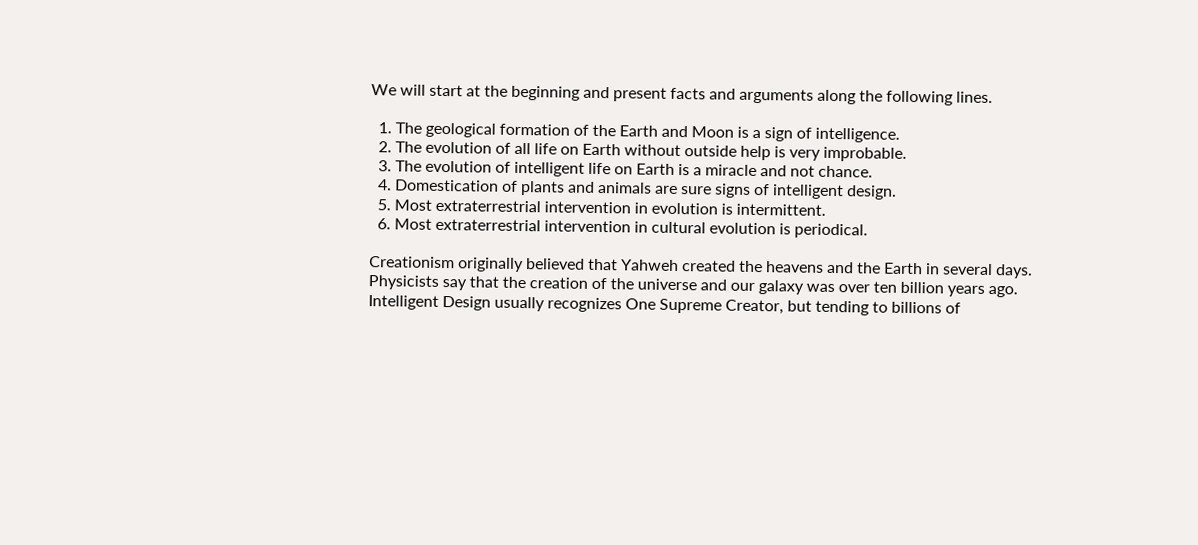We will start at the beginning and present facts and arguments along the following lines.

  1. The geological formation of the Earth and Moon is a sign of intelligence.
  2. The evolution of all life on Earth without outside help is very improbable.
  3. The evolution of intelligent life on Earth is a miracle and not chance.
  4. Domestication of plants and animals are sure signs of intelligent design.
  5. Most extraterrestrial intervention in evolution is intermittent.
  6. Most extraterrestrial intervention in cultural evolution is periodical.

Creationism originally believed that Yahweh created the heavens and the Earth in several days. Physicists say that the creation of the universe and our galaxy was over ten billion years ago. Intelligent Design usually recognizes One Supreme Creator, but tending to billions of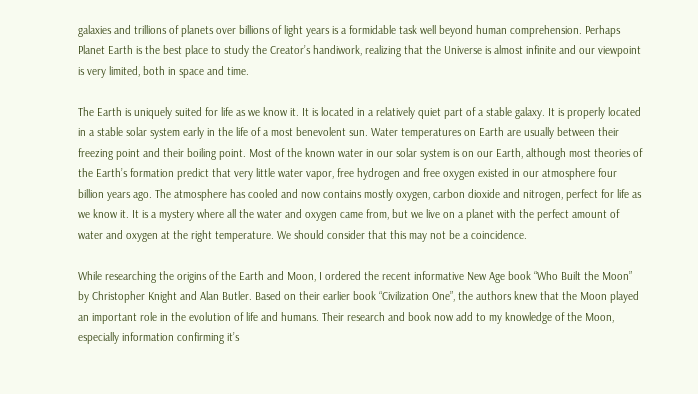galaxies and trillions of planets over billions of light years is a formidable task well beyond human comprehension. Perhaps Planet Earth is the best place to study the Creator’s handiwork, realizing that the Universe is almost infinite and our viewpoint is very limited, both in space and time.

The Earth is uniquely suited for life as we know it. It is located in a relatively quiet part of a stable galaxy. It is properly located in a stable solar system early in the life of a most benevolent sun. Water temperatures on Earth are usually between their freezing point and their boiling point. Most of the known water in our solar system is on our Earth, although most theories of the Earth’s formation predict that very little water vapor, free hydrogen and free oxygen existed in our atmosphere four billion years ago. The atmosphere has cooled and now contains mostly oxygen, carbon dioxide and nitrogen, perfect for life as we know it. It is a mystery where all the water and oxygen came from, but we live on a planet with the perfect amount of water and oxygen at the right temperature. We should consider that this may not be a coincidence.

While researching the origins of the Earth and Moon, I ordered the recent informative New Age book “Who Built the Moon” by Christopher Knight and Alan Butler. Based on their earlier book “Civilization One”, the authors knew that the Moon played an important role in the evolution of life and humans. Their research and book now add to my knowledge of the Moon, especially information confirming it’s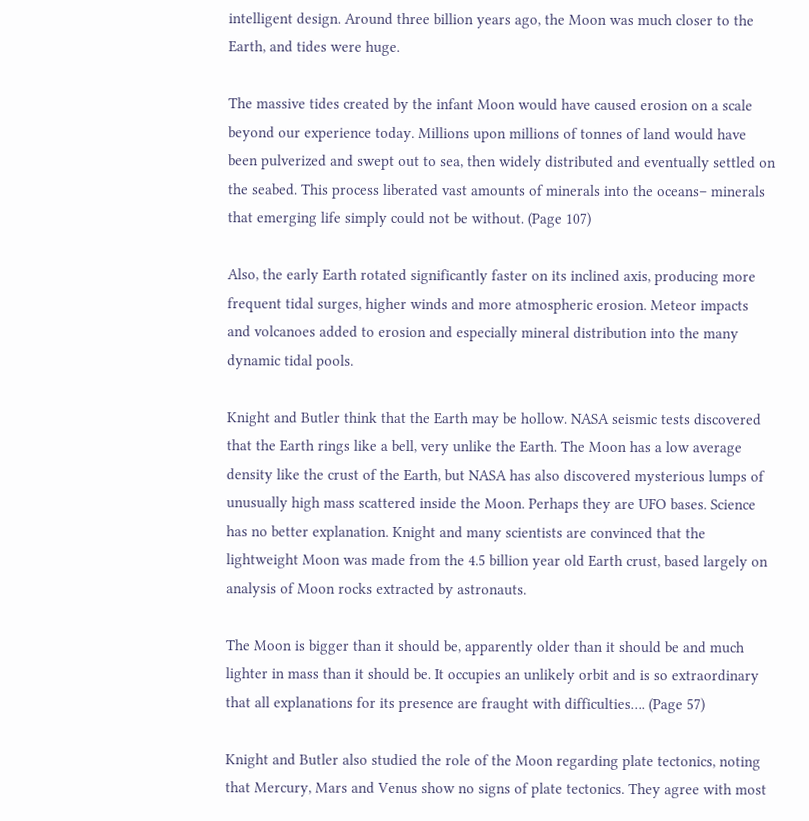intelligent design. Around three billion years ago, the Moon was much closer to the Earth, and tides were huge.

The massive tides created by the infant Moon would have caused erosion on a scale beyond our experience today. Millions upon millions of tonnes of land would have been pulverized and swept out to sea, then widely distributed and eventually settled on the seabed. This process liberated vast amounts of minerals into the oceans– minerals that emerging life simply could not be without. (Page 107)

Also, the early Earth rotated significantly faster on its inclined axis, producing more frequent tidal surges, higher winds and more atmospheric erosion. Meteor impacts and volcanoes added to erosion and especially mineral distribution into the many dynamic tidal pools.

Knight and Butler think that the Earth may be hollow. NASA seismic tests discovered that the Earth rings like a bell, very unlike the Earth. The Moon has a low average density like the crust of the Earth, but NASA has also discovered mysterious lumps of unusually high mass scattered inside the Moon. Perhaps they are UFO bases. Science has no better explanation. Knight and many scientists are convinced that the lightweight Moon was made from the 4.5 billion year old Earth crust, based largely on analysis of Moon rocks extracted by astronauts.

The Moon is bigger than it should be, apparently older than it should be and much lighter in mass than it should be. It occupies an unlikely orbit and is so extraordinary that all explanations for its presence are fraught with difficulties…. (Page 57)

Knight and Butler also studied the role of the Moon regarding plate tectonics, noting that Mercury, Mars and Venus show no signs of plate tectonics. They agree with most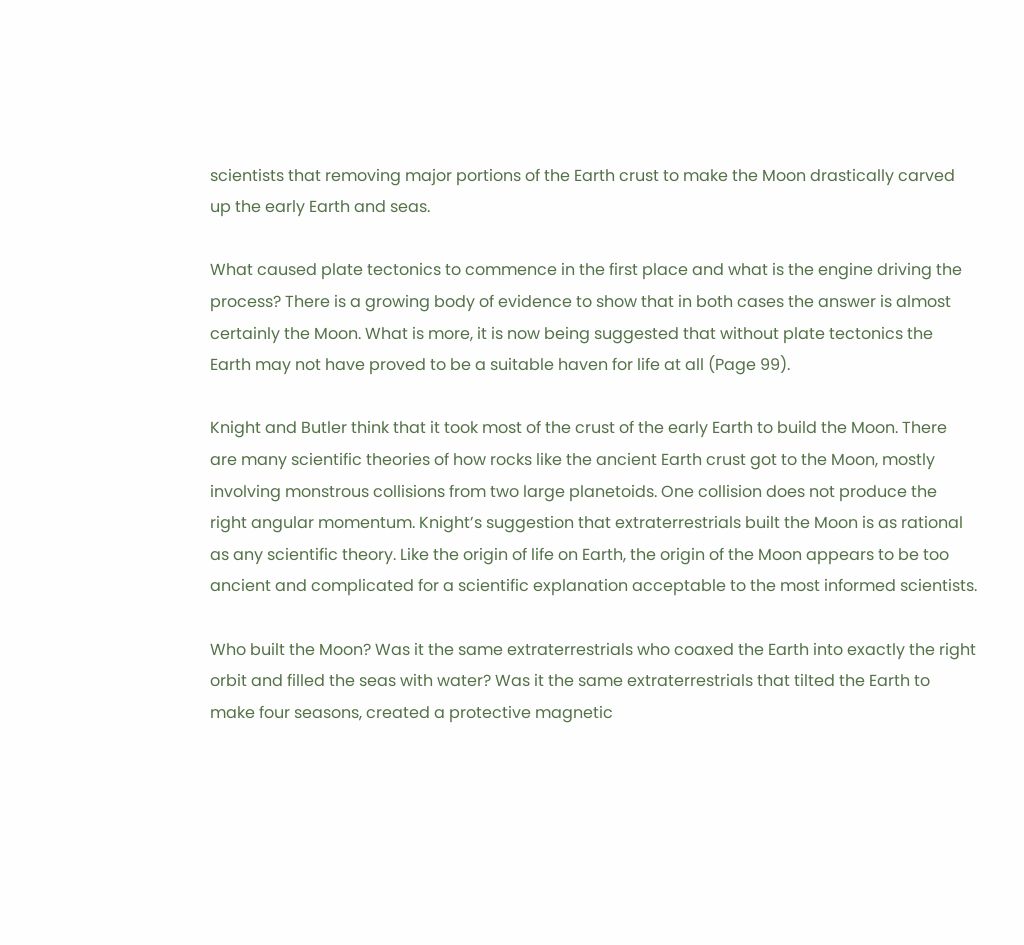scientists that removing major portions of the Earth crust to make the Moon drastically carved up the early Earth and seas.

What caused plate tectonics to commence in the first place and what is the engine driving the process? There is a growing body of evidence to show that in both cases the answer is almost certainly the Moon. What is more, it is now being suggested that without plate tectonics the Earth may not have proved to be a suitable haven for life at all (Page 99).

Knight and Butler think that it took most of the crust of the early Earth to build the Moon. There are many scientific theories of how rocks like the ancient Earth crust got to the Moon, mostly involving monstrous collisions from two large planetoids. One collision does not produce the right angular momentum. Knight’s suggestion that extraterrestrials built the Moon is as rational as any scientific theory. Like the origin of life on Earth, the origin of the Moon appears to be too ancient and complicated for a scientific explanation acceptable to the most informed scientists.

Who built the Moon? Was it the same extraterrestrials who coaxed the Earth into exactly the right orbit and filled the seas with water? Was it the same extraterrestrials that tilted the Earth to make four seasons, created a protective magnetic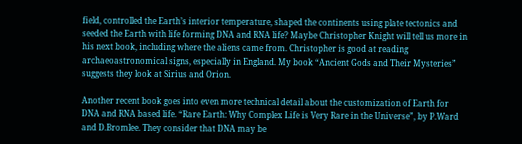field, controlled the Earth’s interior temperature, shaped the continents using plate tectonics and seeded the Earth with life forming DNA and RNA life? Maybe Christopher Knight will tell us more in his next book, including where the aliens came from. Christopher is good at reading archaeoastronomical signs, especially in England. My book “Ancient Gods and Their Mysteries” suggests they look at Sirius and Orion.

Another recent book goes into even more technical detail about the customization of Earth for DNA and RNA based life. “Rare Earth: Why Complex Life is Very Rare in the Universe”, by P.Ward and D.Bromlee. They consider that DNA may be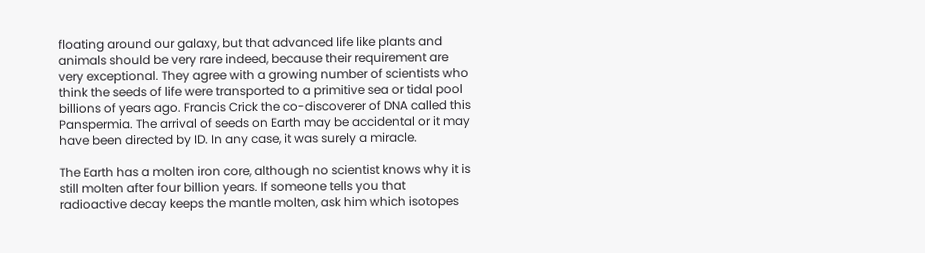floating around our galaxy, but that advanced life like plants and animals should be very rare indeed, because their requirement are very exceptional. They agree with a growing number of scientists who think the seeds of life were transported to a primitive sea or tidal pool billions of years ago. Francis Crick the co-discoverer of DNA called this Panspermia. The arrival of seeds on Earth may be accidental or it may have been directed by ID. In any case, it was surely a miracle.

The Earth has a molten iron core, although no scientist knows why it is still molten after four billion years. If someone tells you that radioactive decay keeps the mantle molten, ask him which isotopes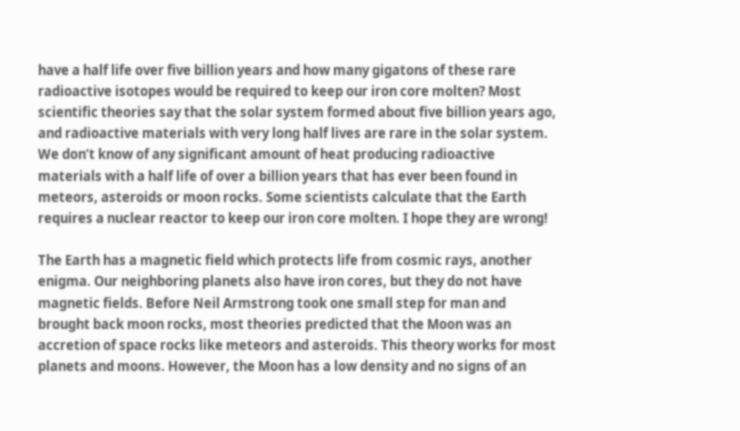have a half life over five billion years and how many gigatons of these rare radioactive isotopes would be required to keep our iron core molten? Most scientific theories say that the solar system formed about five billion years ago, and radioactive materials with very long half lives are rare in the solar system. We don’t know of any significant amount of heat producing radioactive materials with a half life of over a billion years that has ever been found in meteors, asteroids or moon rocks. Some scientists calculate that the Earth requires a nuclear reactor to keep our iron core molten. I hope they are wrong!

The Earth has a magnetic field which protects life from cosmic rays, another enigma. Our neighboring planets also have iron cores, but they do not have magnetic fields. Before Neil Armstrong took one small step for man and brought back moon rocks, most theories predicted that the Moon was an accretion of space rocks like meteors and asteroids. This theory works for most planets and moons. However, the Moon has a low density and no signs of an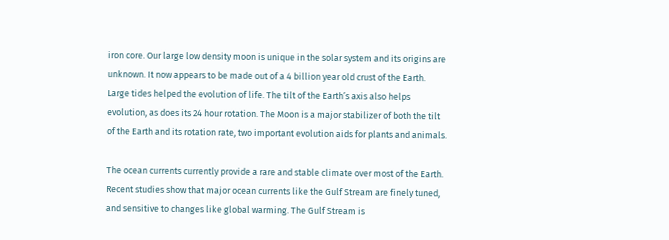iron core. Our large low density moon is unique in the solar system and its origins are unknown. It now appears to be made out of a 4 billion year old crust of the Earth. Large tides helped the evolution of life. The tilt of the Earth’s axis also helps evolution, as does its 24 hour rotation. The Moon is a major stabilizer of both the tilt of the Earth and its rotation rate, two important evolution aids for plants and animals.

The ocean currents currently provide a rare and stable climate over most of the Earth. Recent studies show that major ocean currents like the Gulf Stream are finely tuned, and sensitive to changes like global warming. The Gulf Stream is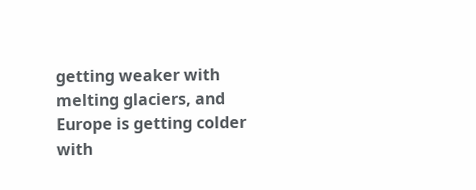getting weaker with melting glaciers, and Europe is getting colder with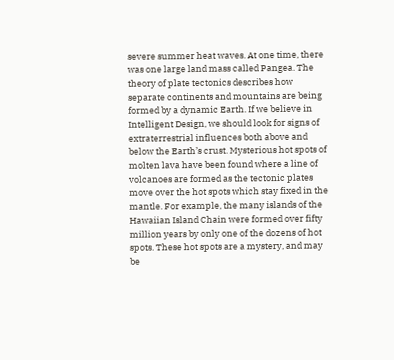severe summer heat waves. At one time, there was one large land mass called Pangea. The theory of plate tectonics describes how separate continents and mountains are being formed by a dynamic Earth. If we believe in Intelligent Design, we should look for signs of extraterrestrial influences both above and below the Earth’s crust. Mysterious hot spots of molten lava have been found where a line of volcanoes are formed as the tectonic plates move over the hot spots which stay fixed in the mantle. For example, the many islands of the Hawaiian Island Chain were formed over fifty million years by only one of the dozens of hot spots. These hot spots are a mystery, and may be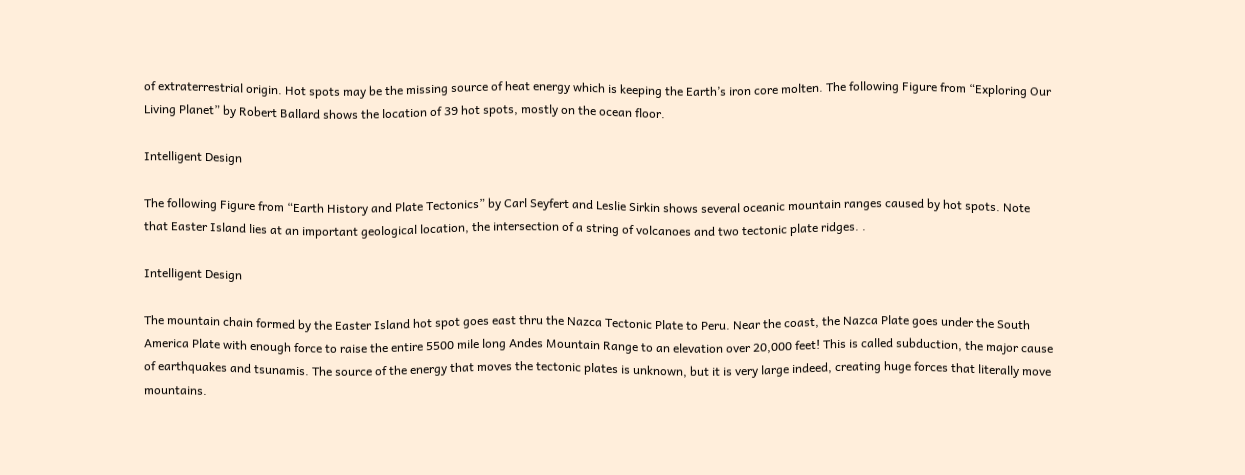of extraterrestrial origin. Hot spots may be the missing source of heat energy which is keeping the Earth’s iron core molten. The following Figure from “Exploring Our Living Planet” by Robert Ballard shows the location of 39 hot spots, mostly on the ocean floor.

Intelligent Design

The following Figure from “Earth History and Plate Tectonics” by Carl Seyfert and Leslie Sirkin shows several oceanic mountain ranges caused by hot spots. Note that Easter Island lies at an important geological location, the intersection of a string of volcanoes and two tectonic plate ridges. .

Intelligent Design

The mountain chain formed by the Easter Island hot spot goes east thru the Nazca Tectonic Plate to Peru. Near the coast, the Nazca Plate goes under the South America Plate with enough force to raise the entire 5500 mile long Andes Mountain Range to an elevation over 20,000 feet! This is called subduction, the major cause of earthquakes and tsunamis. The source of the energy that moves the tectonic plates is unknown, but it is very large indeed, creating huge forces that literally move mountains.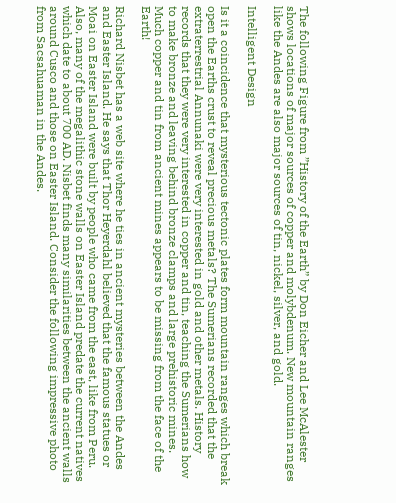The following Figure from ”History of the Earth” by Don Eicher and Lee McAlester shows locations of major sources of copper and molybdenum. New mountain ranges like the Andes are also major sources of tin, nickel, silver, and gold.

Intelligent Design

Is it a coincidence that mysterious tectonic plates form mountain ranges which break open the Earths crust to reveal precious metals? The Sumerians recorded that the extraterrestrial Annunaki were very interested in gold and other metals. History records that they were very interested in copper and tin, teaching the Sumerians how to make bronze and leaving behind bronze clamps and large prehistoric mines. Much copper and tin from ancient mines appears to be missing from the face of the Earth!

Richard Nisbet has a web site where he ties in ancient mysteries between the Andes and Easter Island. He says that Thor Heyerdahl believed that the famous statues or Moai on Easter Island were built by people who came from the east, like from Peru. Also, many of the megalithic stone walls on Easter Island predate the current natives which date to about 700 AD. Nisbet finds many similarities between the ancient walls around Cusco and those on Easter Island. Consider the following impressive photo from Sacsahuaman in the Andes.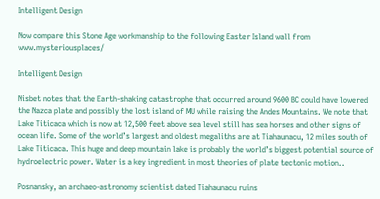Intelligent Design

Now compare this Stone Age workmanship to the following Easter Island wall from www.mysteriousplaces/

Intelligent Design

Nisbet notes that the Earth-shaking catastrophe that occurred around 9600 BC could have lowered the Nazca plate and possibly the lost island of MU while raising the Andes Mountains. We note that Lake Titicaca which is now at 12,500 feet above sea level still has sea horses and other signs of ocean life. Some of the world’s largest and oldest megaliths are at Tiahaunacu, 12 miles south of Lake Titicaca. This huge and deep mountain lake is probably the world’s biggest potential source of hydroelectric power. Water is a key ingredient in most theories of plate tectonic motion..

Posnansky, an archaeo-astronomy scientist dated Tiahaunacu ruins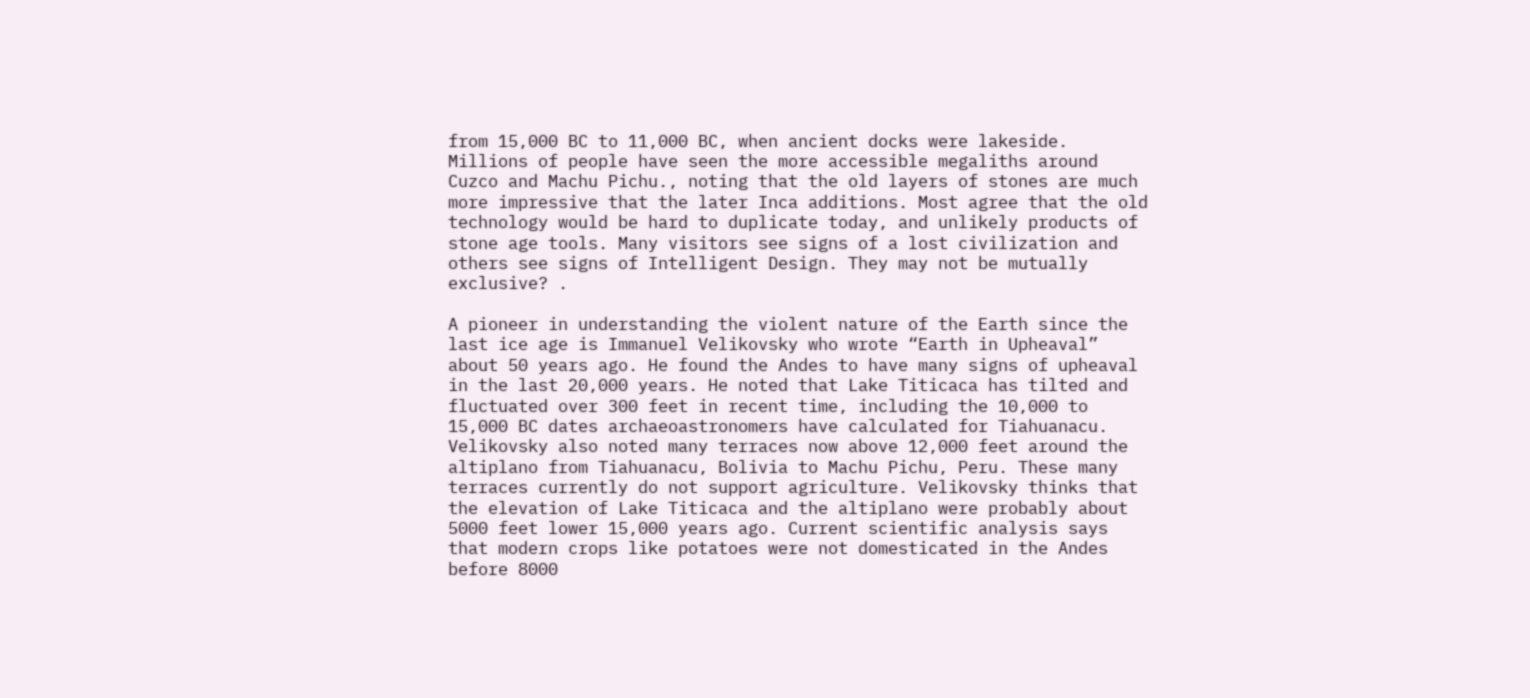from 15,000 BC to 11,000 BC, when ancient docks were lakeside. Millions of people have seen the more accessible megaliths around Cuzco and Machu Pichu., noting that the old layers of stones are much more impressive that the later Inca additions. Most agree that the old technology would be hard to duplicate today, and unlikely products of stone age tools. Many visitors see signs of a lost civilization and others see signs of Intelligent Design. They may not be mutually exclusive? .

A pioneer in understanding the violent nature of the Earth since the last ice age is Immanuel Velikovsky who wrote “Earth in Upheaval” about 50 years ago. He found the Andes to have many signs of upheaval in the last 20,000 years. He noted that Lake Titicaca has tilted and fluctuated over 300 feet in recent time, including the 10,000 to 15,000 BC dates archaeoastronomers have calculated for Tiahuanacu. Velikovsky also noted many terraces now above 12,000 feet around the altiplano from Tiahuanacu, Bolivia to Machu Pichu, Peru. These many terraces currently do not support agriculture. Velikovsky thinks that the elevation of Lake Titicaca and the altiplano were probably about 5000 feet lower 15,000 years ago. Current scientific analysis says that modern crops like potatoes were not domesticated in the Andes before 8000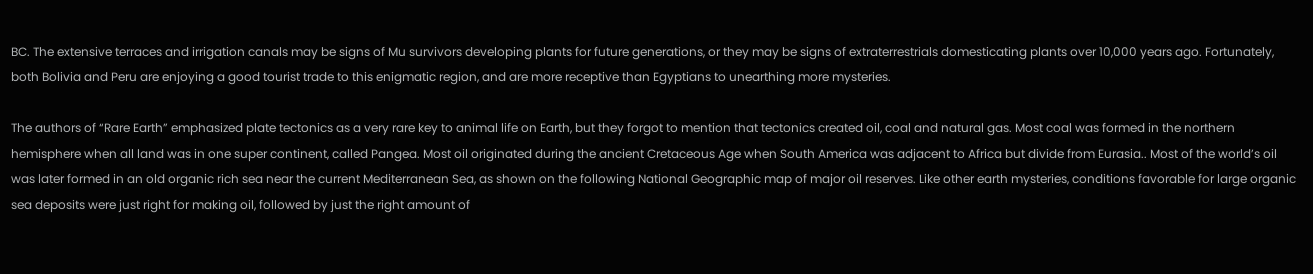BC. The extensive terraces and irrigation canals may be signs of Mu survivors developing plants for future generations, or they may be signs of extraterrestrials domesticating plants over 10,000 years ago. Fortunately, both Bolivia and Peru are enjoying a good tourist trade to this enigmatic region, and are more receptive than Egyptians to unearthing more mysteries.

The authors of “Rare Earth” emphasized plate tectonics as a very rare key to animal life on Earth, but they forgot to mention that tectonics created oil, coal and natural gas. Most coal was formed in the northern hemisphere when all land was in one super continent, called Pangea. Most oil originated during the ancient Cretaceous Age when South America was adjacent to Africa but divide from Eurasia.. Most of the world’s oil was later formed in an old organic rich sea near the current Mediterranean Sea, as shown on the following National Geographic map of major oil reserves. Like other earth mysteries, conditions favorable for large organic sea deposits were just right for making oil, followed by just the right amount of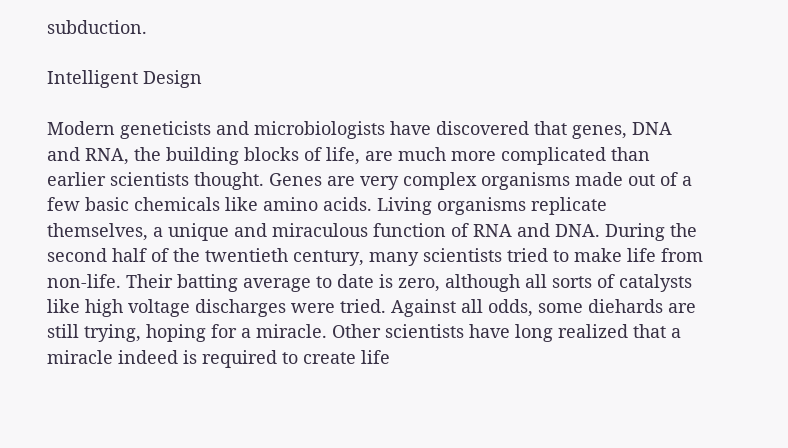subduction.

Intelligent Design

Modern geneticists and microbiologists have discovered that genes, DNA and RNA, the building blocks of life, are much more complicated than earlier scientists thought. Genes are very complex organisms made out of a few basic chemicals like amino acids. Living organisms replicate themselves, a unique and miraculous function of RNA and DNA. During the second half of the twentieth century, many scientists tried to make life from non-life. Their batting average to date is zero, although all sorts of catalysts like high voltage discharges were tried. Against all odds, some diehards are still trying, hoping for a miracle. Other scientists have long realized that a miracle indeed is required to create life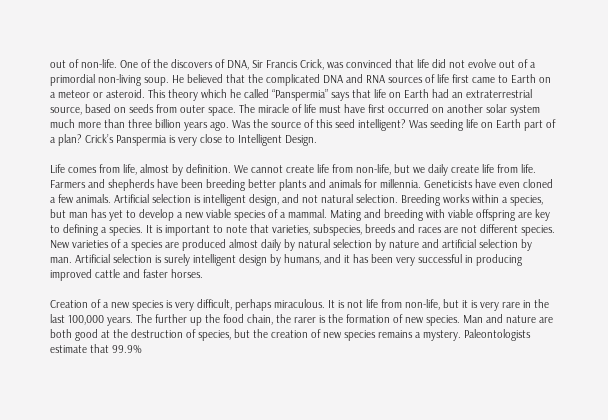out of non-life. One of the discovers of DNA, Sir Francis Crick, was convinced that life did not evolve out of a primordial non-living soup. He believed that the complicated DNA and RNA sources of life first came to Earth on a meteor or asteroid. This theory which he called “Panspermia” says that life on Earth had an extraterrestrial source, based on seeds from outer space. The miracle of life must have first occurred on another solar system much more than three billion years ago. Was the source of this seed intelligent? Was seeding life on Earth part of a plan? Crick’s Panspermia is very close to Intelligent Design.

Life comes from life, almost by definition. We cannot create life from non-life, but we daily create life from life. Farmers and shepherds have been breeding better plants and animals for millennia. Geneticists have even cloned a few animals. Artificial selection is intelligent design, and not natural selection. Breeding works within a species, but man has yet to develop a new viable species of a mammal. Mating and breeding with viable offspring are key to defining a species. It is important to note that varieties, subspecies, breeds and races are not different species. New varieties of a species are produced almost daily by natural selection by nature and artificial selection by man. Artificial selection is surely intelligent design by humans, and it has been very successful in producing improved cattle and faster horses.

Creation of a new species is very difficult, perhaps miraculous. It is not life from non-life, but it is very rare in the last 100,000 years. The further up the food chain, the rarer is the formation of new species. Man and nature are both good at the destruction of species, but the creation of new species remains a mystery. Paleontologists estimate that 99.9%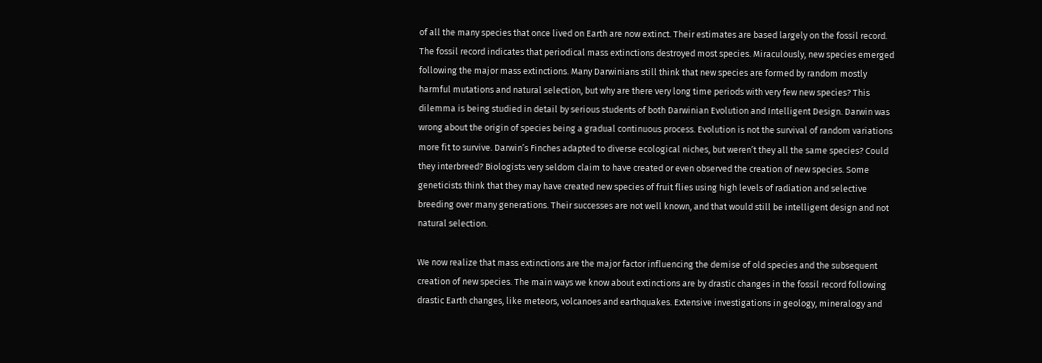of all the many species that once lived on Earth are now extinct. Their estimates are based largely on the fossil record. The fossil record indicates that periodical mass extinctions destroyed most species. Miraculously, new species emerged following the major mass extinctions. Many Darwinians still think that new species are formed by random mostly harmful mutations and natural selection, but why are there very long time periods with very few new species? This dilemma is being studied in detail by serious students of both Darwinian Evolution and Intelligent Design. Darwin was wrong about the origin of species being a gradual continuous process. Evolution is not the survival of random variations more fit to survive. Darwin’s Finches adapted to diverse ecological niches, but weren’t they all the same species? Could they interbreed? Biologists very seldom claim to have created or even observed the creation of new species. Some geneticists think that they may have created new species of fruit flies using high levels of radiation and selective breeding over many generations. Their successes are not well known, and that would still be intelligent design and not natural selection.

We now realize that mass extinctions are the major factor influencing the demise of old species and the subsequent creation of new species. The main ways we know about extinctions are by drastic changes in the fossil record following drastic Earth changes, like meteors, volcanoes and earthquakes. Extensive investigations in geology, mineralogy and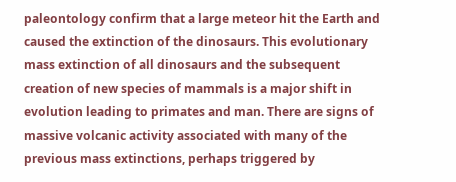paleontology confirm that a large meteor hit the Earth and caused the extinction of the dinosaurs. This evolutionary mass extinction of all dinosaurs and the subsequent creation of new species of mammals is a major shift in evolution leading to primates and man. There are signs of massive volcanic activity associated with many of the previous mass extinctions, perhaps triggered by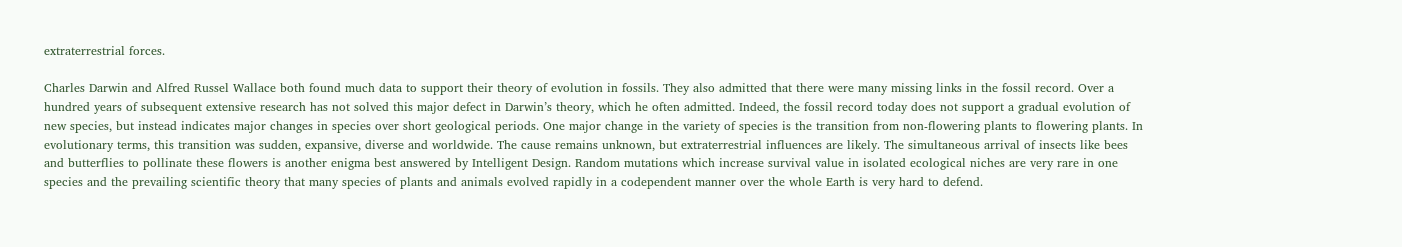extraterrestrial forces.

Charles Darwin and Alfred Russel Wallace both found much data to support their theory of evolution in fossils. They also admitted that there were many missing links in the fossil record. Over a hundred years of subsequent extensive research has not solved this major defect in Darwin’s theory, which he often admitted. Indeed, the fossil record today does not support a gradual evolution of new species, but instead indicates major changes in species over short geological periods. One major change in the variety of species is the transition from non-flowering plants to flowering plants. In evolutionary terms, this transition was sudden, expansive, diverse and worldwide. The cause remains unknown, but extraterrestrial influences are likely. The simultaneous arrival of insects like bees and butterflies to pollinate these flowers is another enigma best answered by Intelligent Design. Random mutations which increase survival value in isolated ecological niches are very rare in one species and the prevailing scientific theory that many species of plants and animals evolved rapidly in a codependent manner over the whole Earth is very hard to defend.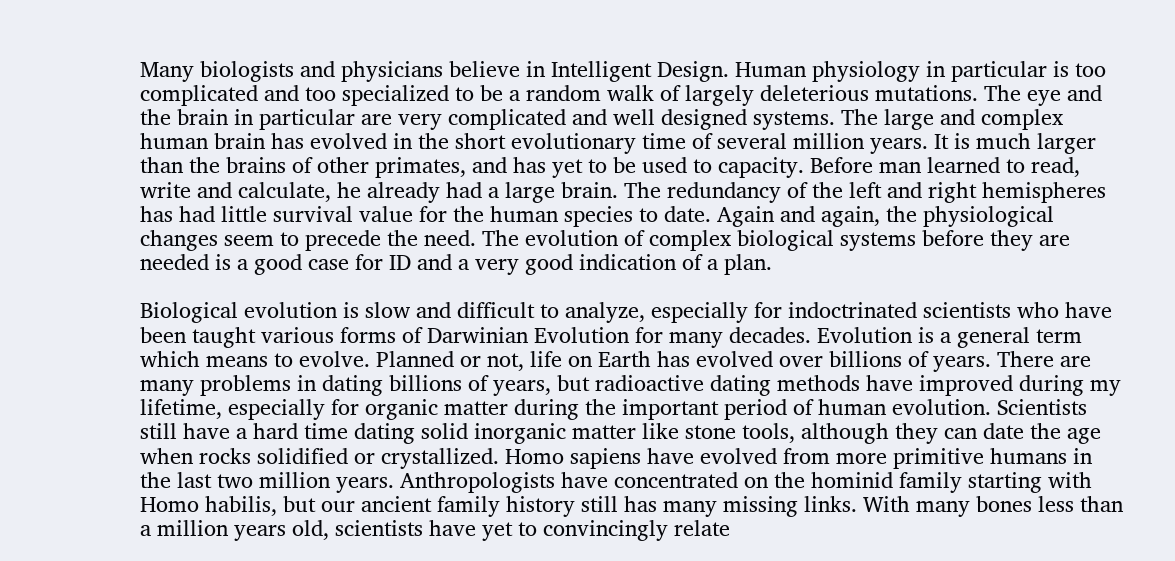Many biologists and physicians believe in Intelligent Design. Human physiology in particular is too complicated and too specialized to be a random walk of largely deleterious mutations. The eye and the brain in particular are very complicated and well designed systems. The large and complex human brain has evolved in the short evolutionary time of several million years. It is much larger than the brains of other primates, and has yet to be used to capacity. Before man learned to read, write and calculate, he already had a large brain. The redundancy of the left and right hemispheres has had little survival value for the human species to date. Again and again, the physiological changes seem to precede the need. The evolution of complex biological systems before they are needed is a good case for ID and a very good indication of a plan.

Biological evolution is slow and difficult to analyze, especially for indoctrinated scientists who have been taught various forms of Darwinian Evolution for many decades. Evolution is a general term which means to evolve. Planned or not, life on Earth has evolved over billions of years. There are many problems in dating billions of years, but radioactive dating methods have improved during my lifetime, especially for organic matter during the important period of human evolution. Scientists still have a hard time dating solid inorganic matter like stone tools, although they can date the age when rocks solidified or crystallized. Homo sapiens have evolved from more primitive humans in the last two million years. Anthropologists have concentrated on the hominid family starting with Homo habilis, but our ancient family history still has many missing links. With many bones less than a million years old, scientists have yet to convincingly relate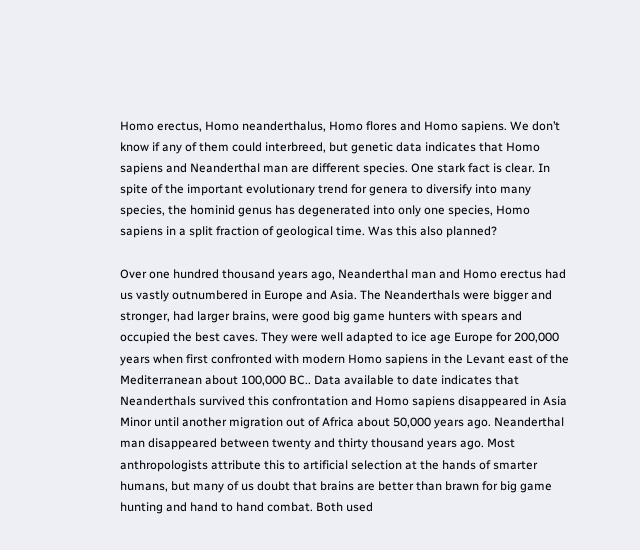Homo erectus, Homo neanderthalus, Homo flores and Homo sapiens. We don’t know if any of them could interbreed, but genetic data indicates that Homo sapiens and Neanderthal man are different species. One stark fact is clear. In spite of the important evolutionary trend for genera to diversify into many species, the hominid genus has degenerated into only one species, Homo sapiens in a split fraction of geological time. Was this also planned?

Over one hundred thousand years ago, Neanderthal man and Homo erectus had us vastly outnumbered in Europe and Asia. The Neanderthals were bigger and stronger, had larger brains, were good big game hunters with spears and occupied the best caves. They were well adapted to ice age Europe for 200,000 years when first confronted with modern Homo sapiens in the Levant east of the Mediterranean about 100,000 BC.. Data available to date indicates that Neanderthals survived this confrontation and Homo sapiens disappeared in Asia Minor until another migration out of Africa about 50,000 years ago. Neanderthal man disappeared between twenty and thirty thousand years ago. Most anthropologists attribute this to artificial selection at the hands of smarter humans, but many of us doubt that brains are better than brawn for big game hunting and hand to hand combat. Both used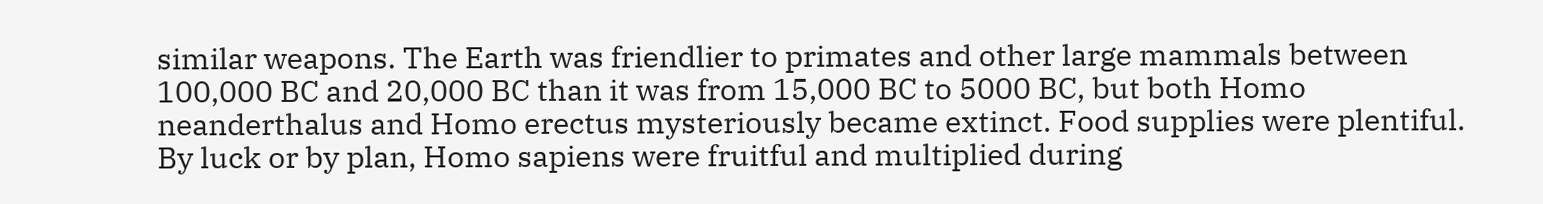similar weapons. The Earth was friendlier to primates and other large mammals between 100,000 BC and 20,000 BC than it was from 15,000 BC to 5000 BC, but both Homo neanderthalus and Homo erectus mysteriously became extinct. Food supplies were plentiful. By luck or by plan, Homo sapiens were fruitful and multiplied during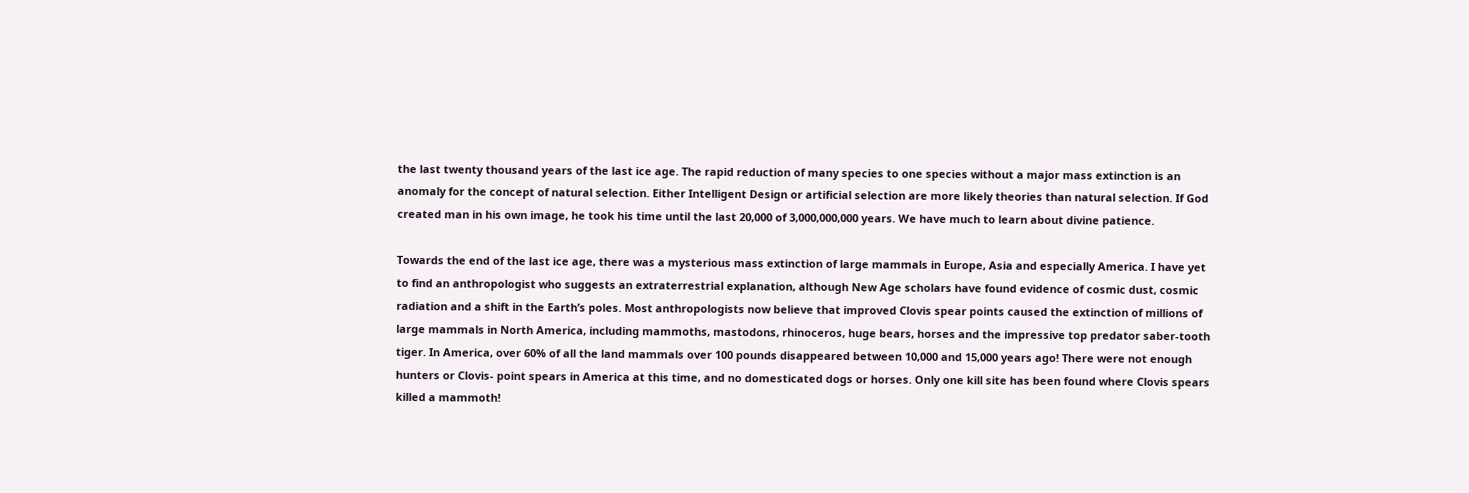the last twenty thousand years of the last ice age. The rapid reduction of many species to one species without a major mass extinction is an anomaly for the concept of natural selection. Either Intelligent Design or artificial selection are more likely theories than natural selection. If God created man in his own image, he took his time until the last 20,000 of 3,000,000,000 years. We have much to learn about divine patience.

Towards the end of the last ice age, there was a mysterious mass extinction of large mammals in Europe, Asia and especially America. I have yet to find an anthropologist who suggests an extraterrestrial explanation, although New Age scholars have found evidence of cosmic dust, cosmic radiation and a shift in the Earth’s poles. Most anthropologists now believe that improved Clovis spear points caused the extinction of millions of large mammals in North America, including mammoths, mastodons, rhinoceros, huge bears, horses and the impressive top predator saber-tooth tiger. In America, over 60% of all the land mammals over 100 pounds disappeared between 10,000 and 15,000 years ago! There were not enough hunters or Clovis- point spears in America at this time, and no domesticated dogs or horses. Only one kill site has been found where Clovis spears killed a mammoth!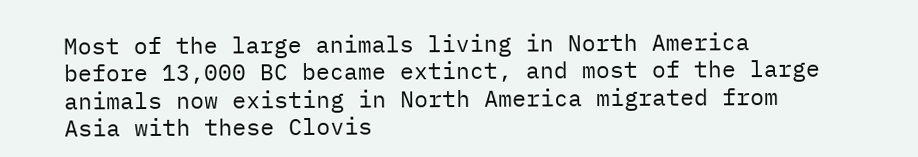Most of the large animals living in North America before 13,000 BC became extinct, and most of the large animals now existing in North America migrated from Asia with these Clovis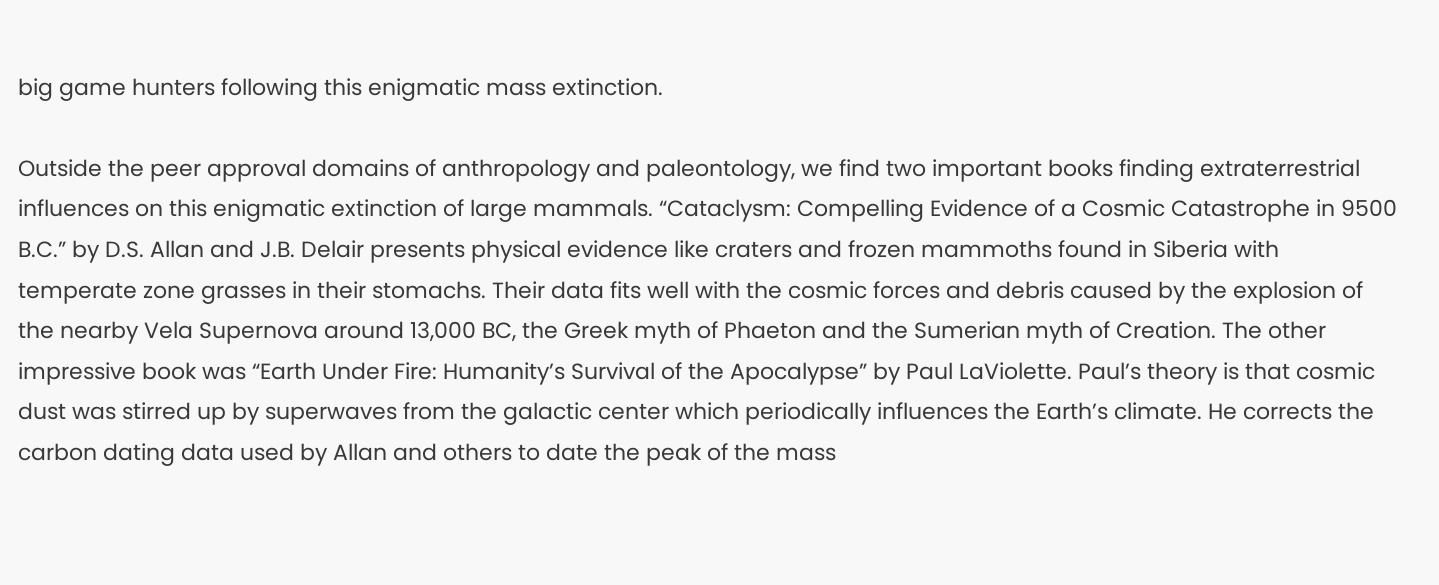big game hunters following this enigmatic mass extinction.

Outside the peer approval domains of anthropology and paleontology, we find two important books finding extraterrestrial influences on this enigmatic extinction of large mammals. “Cataclysm: Compelling Evidence of a Cosmic Catastrophe in 9500 B.C.” by D.S. Allan and J.B. Delair presents physical evidence like craters and frozen mammoths found in Siberia with temperate zone grasses in their stomachs. Their data fits well with the cosmic forces and debris caused by the explosion of the nearby Vela Supernova around 13,000 BC, the Greek myth of Phaeton and the Sumerian myth of Creation. The other impressive book was “Earth Under Fire: Humanity’s Survival of the Apocalypse” by Paul LaViolette. Paul’s theory is that cosmic dust was stirred up by superwaves from the galactic center which periodically influences the Earth’s climate. He corrects the carbon dating data used by Allan and others to date the peak of the mass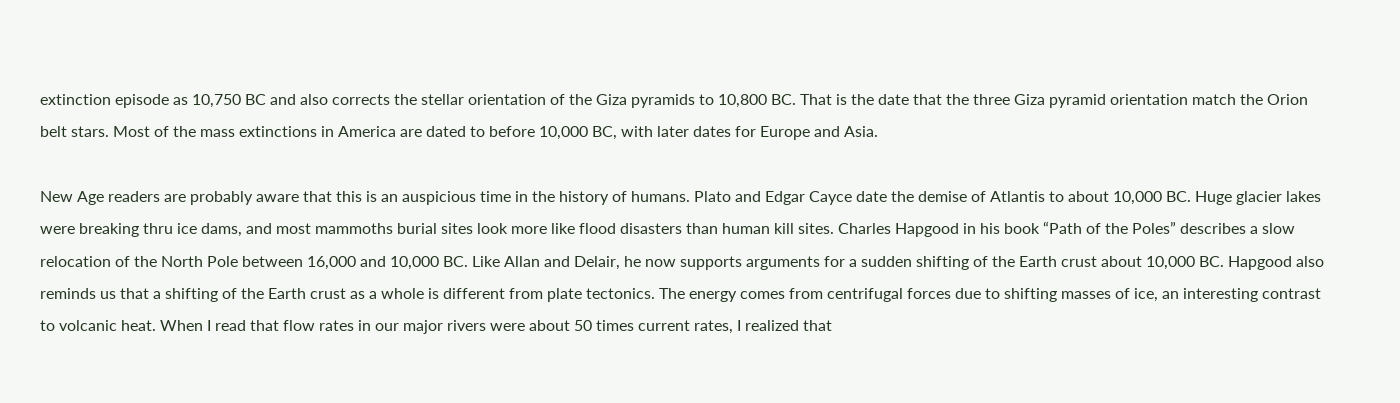extinction episode as 10,750 BC and also corrects the stellar orientation of the Giza pyramids to 10,800 BC. That is the date that the three Giza pyramid orientation match the Orion belt stars. Most of the mass extinctions in America are dated to before 10,000 BC, with later dates for Europe and Asia.

New Age readers are probably aware that this is an auspicious time in the history of humans. Plato and Edgar Cayce date the demise of Atlantis to about 10,000 BC. Huge glacier lakes were breaking thru ice dams, and most mammoths burial sites look more like flood disasters than human kill sites. Charles Hapgood in his book “Path of the Poles” describes a slow relocation of the North Pole between 16,000 and 10,000 BC. Like Allan and Delair, he now supports arguments for a sudden shifting of the Earth crust about 10,000 BC. Hapgood also reminds us that a shifting of the Earth crust as a whole is different from plate tectonics. The energy comes from centrifugal forces due to shifting masses of ice, an interesting contrast to volcanic heat. When I read that flow rates in our major rivers were about 50 times current rates, I realized that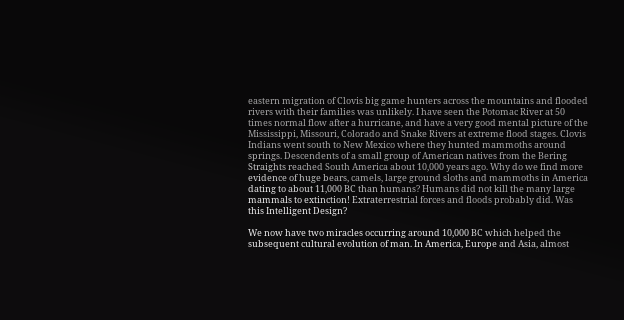eastern migration of Clovis big game hunters across the mountains and flooded rivers with their families was unlikely. I have seen the Potomac River at 50 times normal flow after a hurricane, and have a very good mental picture of the Mississippi, Missouri, Colorado and Snake Rivers at extreme flood stages. Clovis Indians went south to New Mexico where they hunted mammoths around springs. Descendents of a small group of American natives from the Bering Straights reached South America about 10,000 years ago. Why do we find more evidence of huge bears, camels, large ground sloths and mammoths in America dating to about 11,000 BC than humans? Humans did not kill the many large mammals to extinction! Extraterrestrial forces and floods probably did. Was this Intelligent Design?

We now have two miracles occurring around 10,000 BC which helped the subsequent cultural evolution of man. In America, Europe and Asia, almost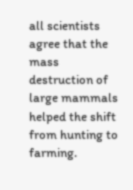all scientists agree that the mass destruction of large mammals helped the shift from hunting to farming.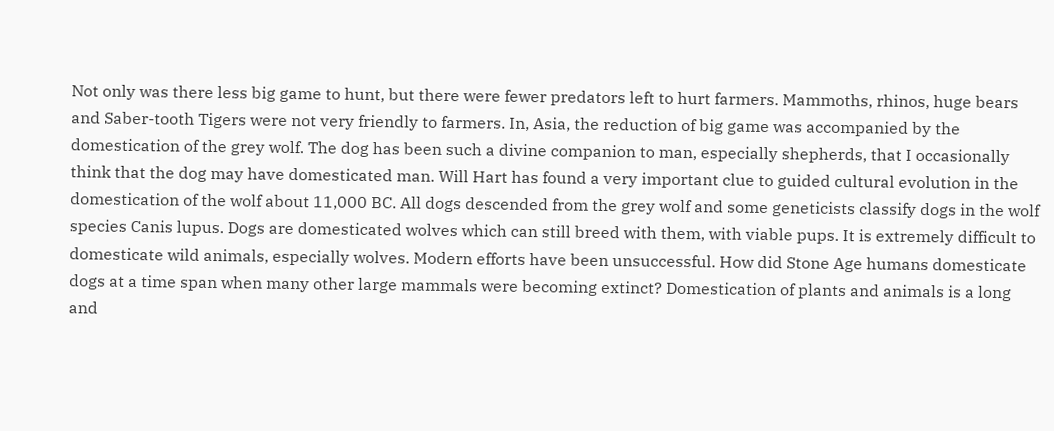Not only was there less big game to hunt, but there were fewer predators left to hurt farmers. Mammoths, rhinos, huge bears and Saber-tooth Tigers were not very friendly to farmers. In, Asia, the reduction of big game was accompanied by the domestication of the grey wolf. The dog has been such a divine companion to man, especially shepherds, that I occasionally think that the dog may have domesticated man. Will Hart has found a very important clue to guided cultural evolution in the domestication of the wolf about 11,000 BC. All dogs descended from the grey wolf and some geneticists classify dogs in the wolf species Canis lupus. Dogs are domesticated wolves which can still breed with them, with viable pups. It is extremely difficult to domesticate wild animals, especially wolves. Modern efforts have been unsuccessful. How did Stone Age humans domesticate dogs at a time span when many other large mammals were becoming extinct? Domestication of plants and animals is a long and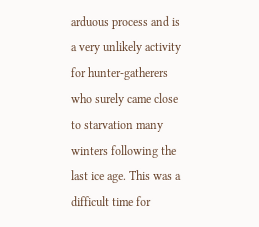arduous process and is a very unlikely activity for hunter-gatherers who surely came close to starvation many winters following the last ice age. This was a difficult time for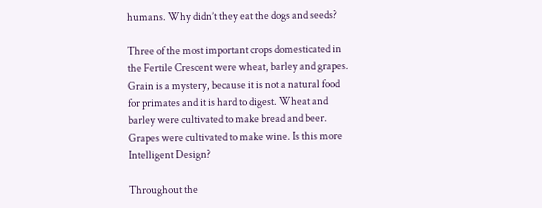humans. Why didn’t they eat the dogs and seeds?

Three of the most important crops domesticated in the Fertile Crescent were wheat, barley and grapes. Grain is a mystery, because it is not a natural food for primates and it is hard to digest. Wheat and barley were cultivated to make bread and beer. Grapes were cultivated to make wine. Is this more Intelligent Design?

Throughout the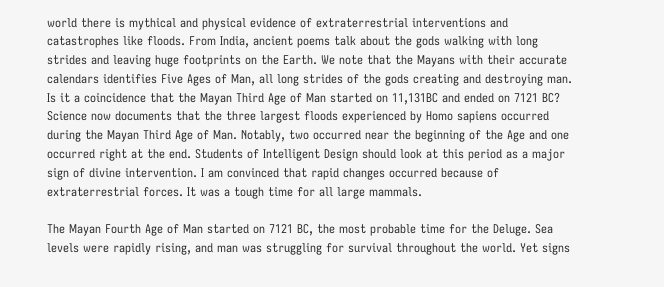world there is mythical and physical evidence of extraterrestrial interventions and catastrophes like floods. From India, ancient poems talk about the gods walking with long strides and leaving huge footprints on the Earth. We note that the Mayans with their accurate calendars identifies Five Ages of Man, all long strides of the gods creating and destroying man. Is it a coincidence that the Mayan Third Age of Man started on 11,131BC and ended on 7121 BC? Science now documents that the three largest floods experienced by Homo sapiens occurred during the Mayan Third Age of Man. Notably, two occurred near the beginning of the Age and one occurred right at the end. Students of Intelligent Design should look at this period as a major sign of divine intervention. I am convinced that rapid changes occurred because of extraterrestrial forces. It was a tough time for all large mammals.

The Mayan Fourth Age of Man started on 7121 BC, the most probable time for the Deluge. Sea levels were rapidly rising, and man was struggling for survival throughout the world. Yet signs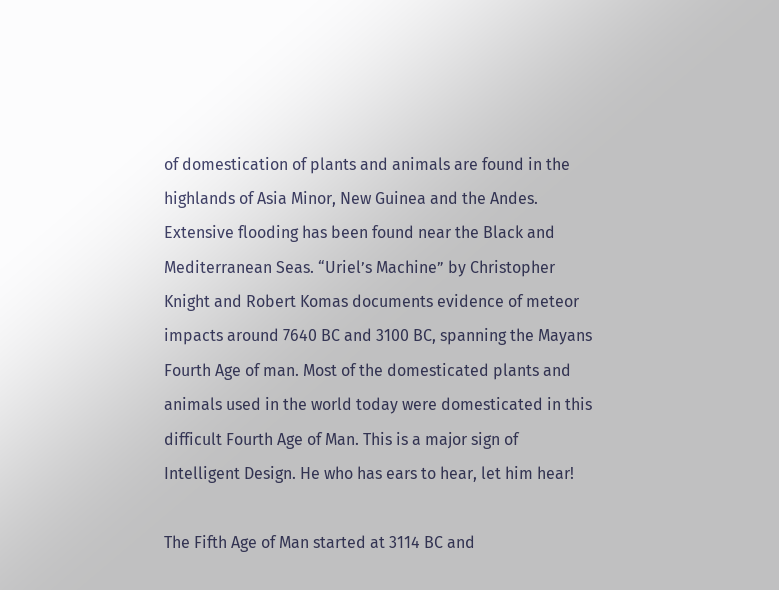of domestication of plants and animals are found in the highlands of Asia Minor, New Guinea and the Andes. Extensive flooding has been found near the Black and Mediterranean Seas. “Uriel’s Machine” by Christopher Knight and Robert Komas documents evidence of meteor impacts around 7640 BC and 3100 BC, spanning the Mayans Fourth Age of man. Most of the domesticated plants and animals used in the world today were domesticated in this difficult Fourth Age of Man. This is a major sign of Intelligent Design. He who has ears to hear, let him hear!

The Fifth Age of Man started at 3114 BC and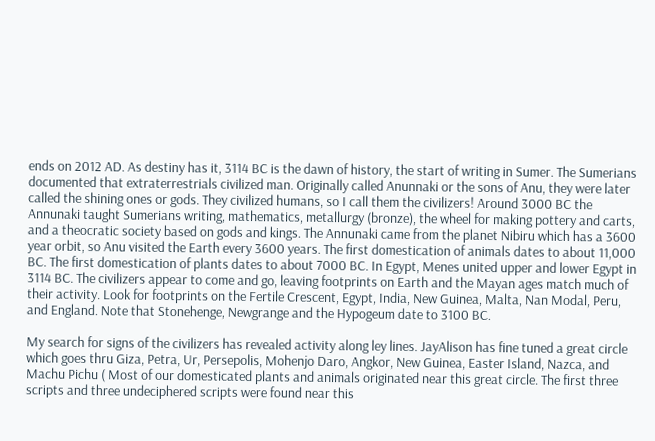ends on 2012 AD. As destiny has it, 3114 BC is the dawn of history, the start of writing in Sumer. The Sumerians documented that extraterrestrials civilized man. Originally called Anunnaki or the sons of Anu, they were later called the shining ones or gods. They civilized humans, so I call them the civilizers! Around 3000 BC the Annunaki taught Sumerians writing, mathematics, metallurgy (bronze), the wheel for making pottery and carts, and a theocratic society based on gods and kings. The Annunaki came from the planet Nibiru which has a 3600 year orbit, so Anu visited the Earth every 3600 years. The first domestication of animals dates to about 11,000 BC. The first domestication of plants dates to about 7000 BC. In Egypt, Menes united upper and lower Egypt in 3114 BC. The civilizers appear to come and go, leaving footprints on Earth and the Mayan ages match much of their activity. Look for footprints on the Fertile Crescent, Egypt, India, New Guinea, Malta, Nan Modal, Peru, and England. Note that Stonehenge, Newgrange and the Hypogeum date to 3100 BC.

My search for signs of the civilizers has revealed activity along ley lines. JayAlison has fine tuned a great circle which goes thru Giza, Petra, Ur, Persepolis, Mohenjo Daro, Angkor, New Guinea, Easter Island, Nazca, and Machu Pichu ( Most of our domesticated plants and animals originated near this great circle. The first three scripts and three undeciphered scripts were found near this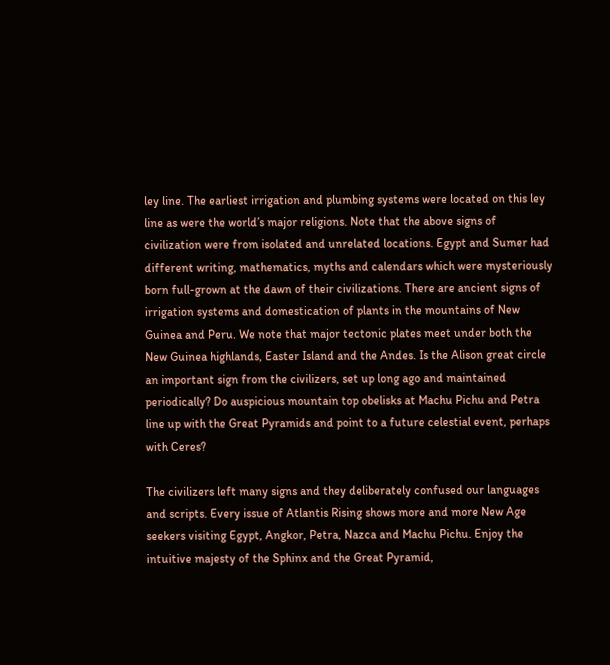ley line. The earliest irrigation and plumbing systems were located on this ley line as were the world’s major religions. Note that the above signs of civilization were from isolated and unrelated locations. Egypt and Sumer had different writing, mathematics, myths and calendars which were mysteriously born full-grown at the dawn of their civilizations. There are ancient signs of irrigation systems and domestication of plants in the mountains of New Guinea and Peru. We note that major tectonic plates meet under both the New Guinea highlands, Easter Island and the Andes. Is the Alison great circle an important sign from the civilizers, set up long ago and maintained periodically? Do auspicious mountain top obelisks at Machu Pichu and Petra line up with the Great Pyramids and point to a future celestial event, perhaps with Ceres?

The civilizers left many signs and they deliberately confused our languages and scripts. Every issue of Atlantis Rising shows more and more New Age seekers visiting Egypt, Angkor, Petra, Nazca and Machu Pichu. Enjoy the intuitive majesty of the Sphinx and the Great Pyramid,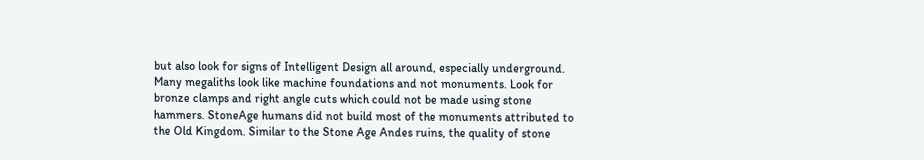but also look for signs of Intelligent Design all around, especially underground. Many megaliths look like machine foundations and not monuments. Look for bronze clamps and right angle cuts which could not be made using stone hammers. StoneAge humans did not build most of the monuments attributed to the Old Kingdom. Similar to the Stone Age Andes ruins, the quality of stone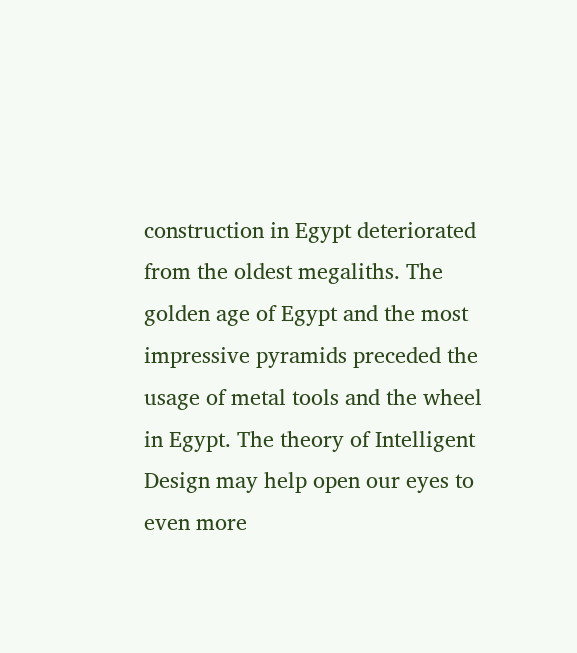construction in Egypt deteriorated from the oldest megaliths. The golden age of Egypt and the most impressive pyramids preceded the usage of metal tools and the wheel in Egypt. The theory of Intelligent Design may help open our eyes to even more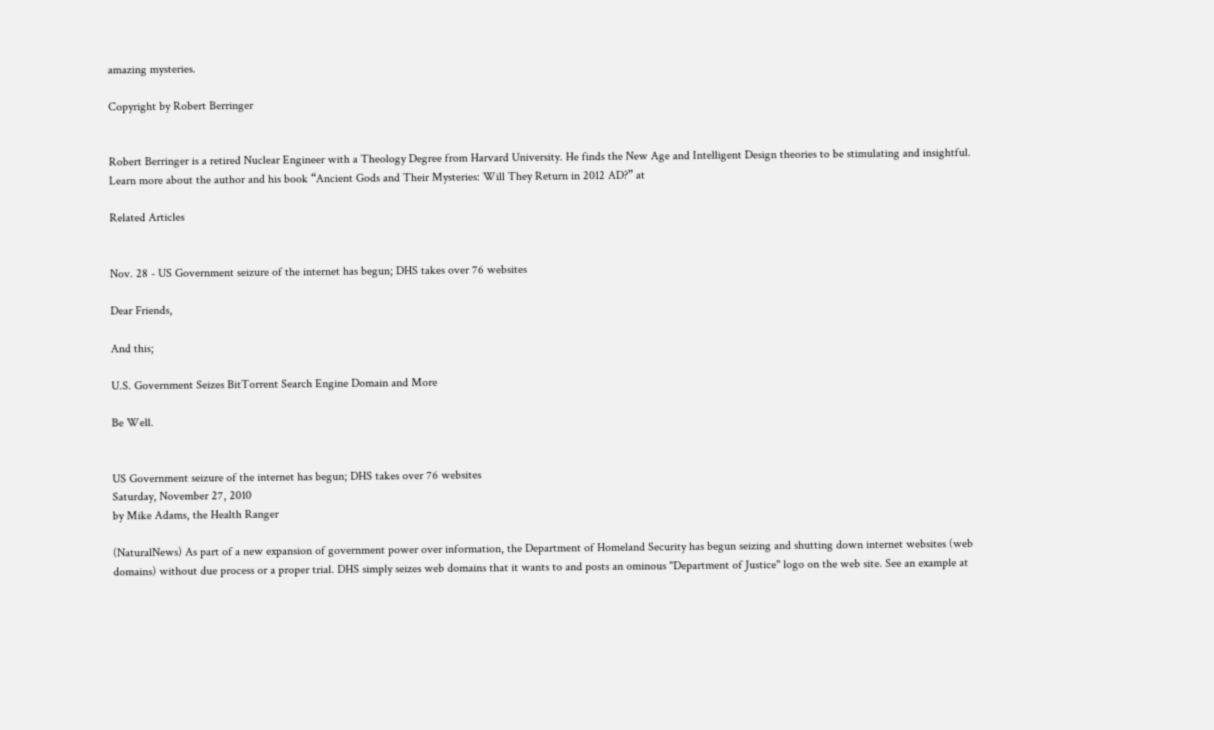amazing mysteries.

Copyright by Robert Berringer


Robert Berringer is a retired Nuclear Engineer with a Theology Degree from Harvard University. He finds the New Age and Intelligent Design theories to be stimulating and insightful. Learn more about the author and his book “Ancient Gods and Their Mysteries: Will They Return in 2012 AD?” at

Related Articles


Nov. 28 - US Government seizure of the internet has begun; DHS takes over 76 websites

Dear Friends,

And this;

U.S. Government Seizes BitTorrent Search Engine Domain and More

Be Well.


US Government seizure of the internet has begun; DHS takes over 76 websites
Saturday, November 27, 2010
by Mike Adams, the Health Ranger

(NaturalNews) As part of a new expansion of government power over information, the Department of Homeland Security has begun seizing and shutting down internet websites (web domains) without due process or a proper trial. DHS simply seizes web domains that it wants to and posts an ominous "Department of Justice" logo on the web site. See an example at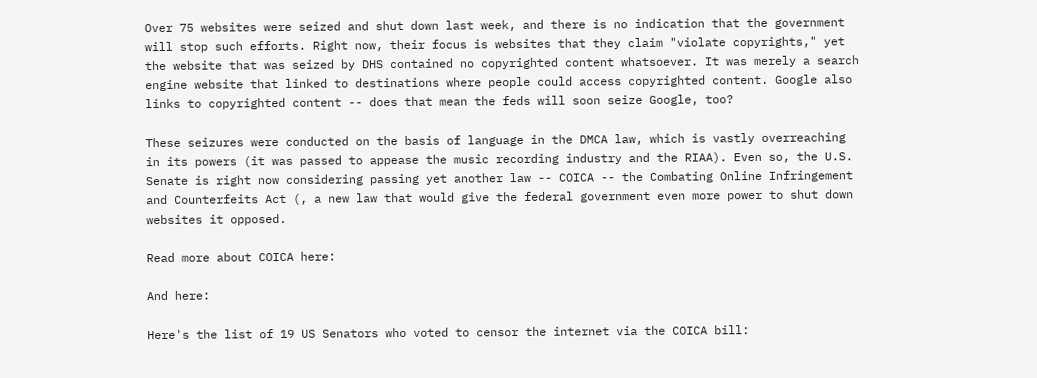Over 75 websites were seized and shut down last week, and there is no indication that the government will stop such efforts. Right now, their focus is websites that they claim "violate copyrights," yet the website that was seized by DHS contained no copyrighted content whatsoever. It was merely a search engine website that linked to destinations where people could access copyrighted content. Google also links to copyrighted content -- does that mean the feds will soon seize Google, too?

These seizures were conducted on the basis of language in the DMCA law, which is vastly overreaching in its powers (it was passed to appease the music recording industry and the RIAA). Even so, the U.S. Senate is right now considering passing yet another law -- COICA -- the Combating Online Infringement and Counterfeits Act (, a new law that would give the federal government even more power to shut down websites it opposed.

Read more about COICA here:

And here:

Here's the list of 19 US Senators who voted to censor the internet via the COICA bill: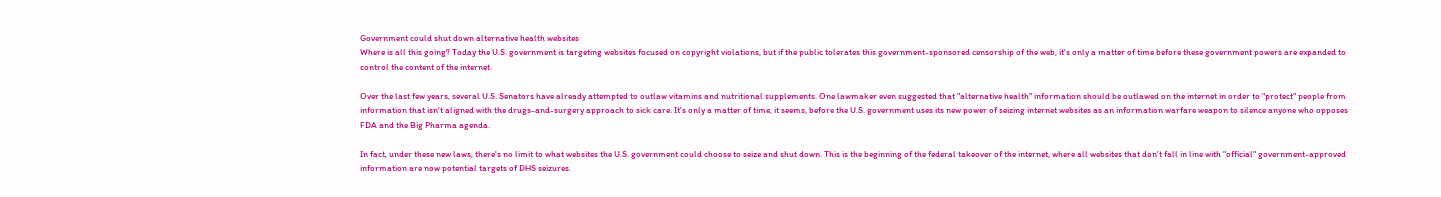Government could shut down alternative health websites
Where is all this going? Today the U.S. government is targeting websites focused on copyright violations, but if the public tolerates this government-sponsored censorship of the web, it's only a matter of time before these government powers are expanded to control the content of the internet.

Over the last few years, several U.S. Senators have already attempted to outlaw vitamins and nutritional supplements. One lawmaker even suggested that "alternative health" information should be outlawed on the internet in order to "protect" people from information that isn't aligned with the drugs-and-surgery approach to sick care. It's only a matter of time, it seems, before the U.S. government uses its new power of seizing internet websites as an information warfare weapon to silence anyone who opposes FDA and the Big Pharma agenda.

In fact, under these new laws, there's no limit to what websites the U.S. government could choose to seize and shut down. This is the beginning of the federal takeover of the internet, where all websites that don't fall in line with "official" government-approved information are now potential targets of DHS seizures.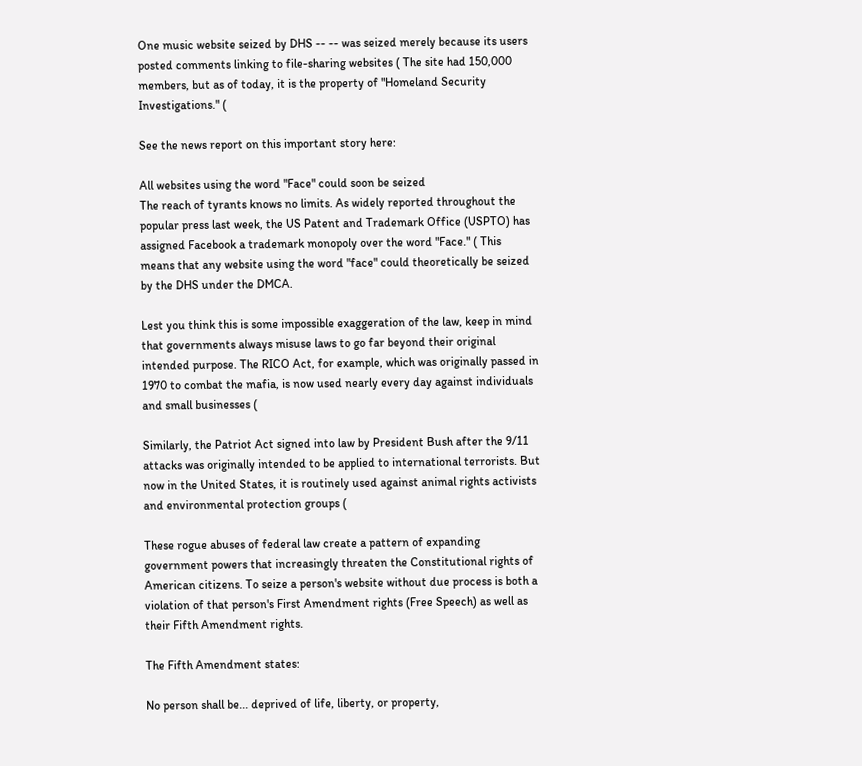One music website seized by DHS -- -- was seized merely because its users posted comments linking to file-sharing websites ( The site had 150,000 members, but as of today, it is the property of "Homeland Security Investigations." (

See the news report on this important story here:

All websites using the word "Face" could soon be seized
The reach of tyrants knows no limits. As widely reported throughout the popular press last week, the US Patent and Trademark Office (USPTO) has assigned Facebook a trademark monopoly over the word "Face." ( This means that any website using the word "face" could theoretically be seized by the DHS under the DMCA.

Lest you think this is some impossible exaggeration of the law, keep in mind that governments always misuse laws to go far beyond their original intended purpose. The RICO Act, for example, which was originally passed in 1970 to combat the mafia, is now used nearly every day against individuals and small businesses (

Similarly, the Patriot Act signed into law by President Bush after the 9/11 attacks was originally intended to be applied to international terrorists. But now in the United States, it is routinely used against animal rights activists and environmental protection groups (

These rogue abuses of federal law create a pattern of expanding government powers that increasingly threaten the Constitutional rights of American citizens. To seize a person's website without due process is both a violation of that person's First Amendment rights (Free Speech) as well as their Fifth Amendment rights.

The Fifth Amendment states:

No person shall be... deprived of life, liberty, or property,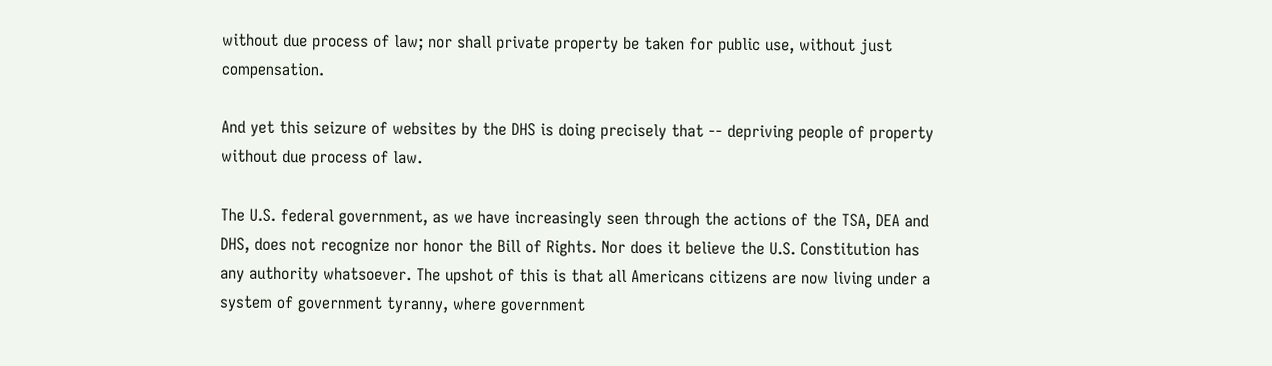without due process of law; nor shall private property be taken for public use, without just compensation.

And yet this seizure of websites by the DHS is doing precisely that -- depriving people of property without due process of law.

The U.S. federal government, as we have increasingly seen through the actions of the TSA, DEA and DHS, does not recognize nor honor the Bill of Rights. Nor does it believe the U.S. Constitution has any authority whatsoever. The upshot of this is that all Americans citizens are now living under a system of government tyranny, where government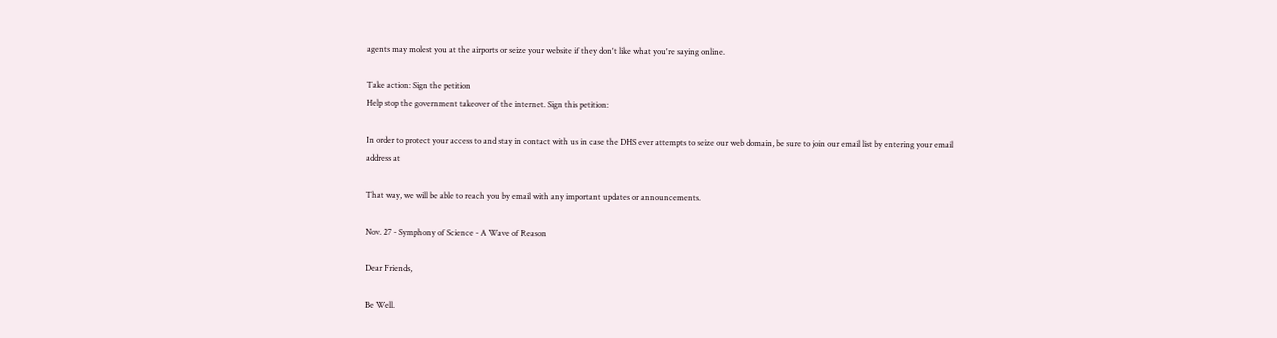agents may molest you at the airports or seize your website if they don't like what you're saying online.

Take action: Sign the petition
Help stop the government takeover of the internet. Sign this petition:

In order to protect your access to and stay in contact with us in case the DHS ever attempts to seize our web domain, be sure to join our email list by entering your email address at

That way, we will be able to reach you by email with any important updates or announcements.

Nov. 27 - Symphony of Science - A Wave of Reason

Dear Friends,

Be Well.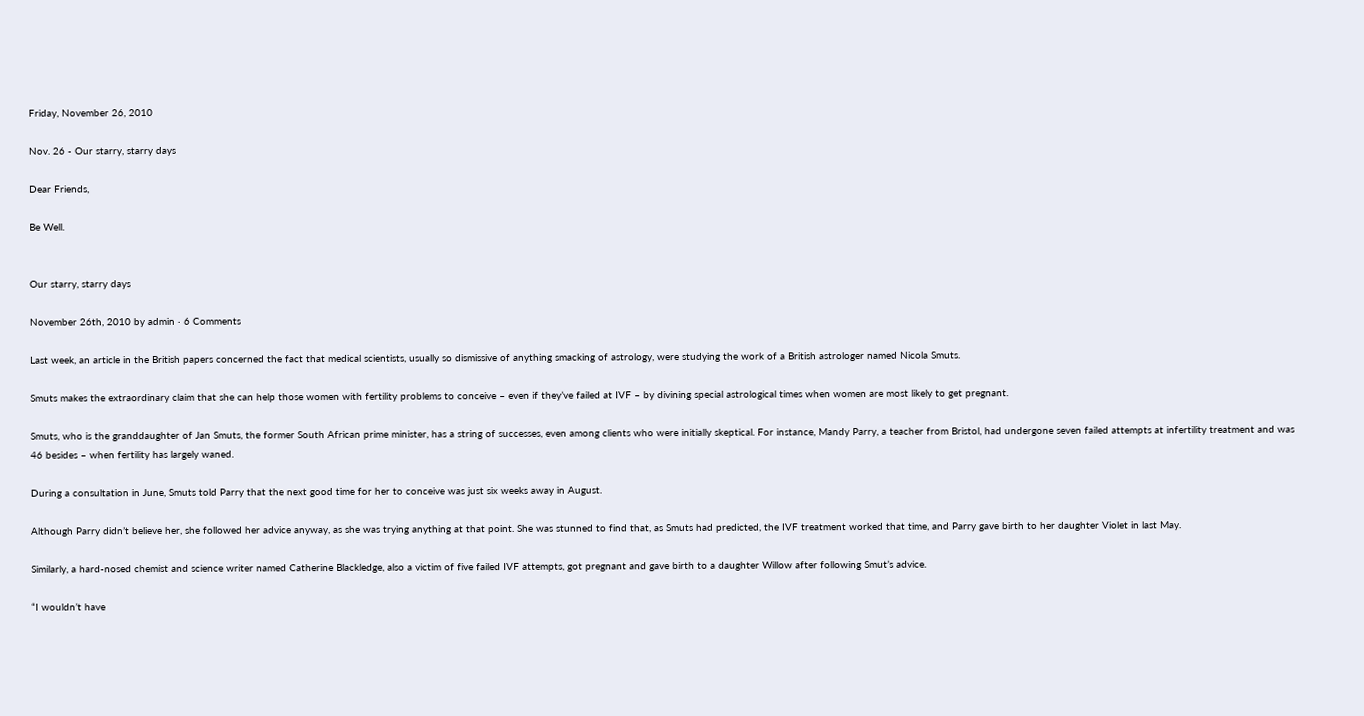Friday, November 26, 2010

Nov. 26 - Our starry, starry days

Dear Friends,

Be Well.


Our starry, starry days

November 26th, 2010 by admin · 6 Comments

Last week, an article in the British papers concerned the fact that medical scientists, usually so dismissive of anything smacking of astrology, were studying the work of a British astrologer named Nicola Smuts.

Smuts makes the extraordinary claim that she can help those women with fertility problems to conceive – even if they’ve failed at IVF – by divining special astrological times when women are most likely to get pregnant.

Smuts, who is the granddaughter of Jan Smuts, the former South African prime minister, has a string of successes, even among clients who were initially skeptical. For instance, Mandy Parry, a teacher from Bristol, had undergone seven failed attempts at infertility treatment and was 46 besides – when fertility has largely waned.

During a consultation in June, Smuts told Parry that the next good time for her to conceive was just six weeks away in August.

Although Parry didn’t believe her, she followed her advice anyway, as she was trying anything at that point. She was stunned to find that, as Smuts had predicted, the IVF treatment worked that time, and Parry gave birth to her daughter Violet in last May.

Similarly, a hard-nosed chemist and science writer named Catherine Blackledge, also a victim of five failed IVF attempts, got pregnant and gave birth to a daughter Willow after following Smut’s advice.

“I wouldn’t have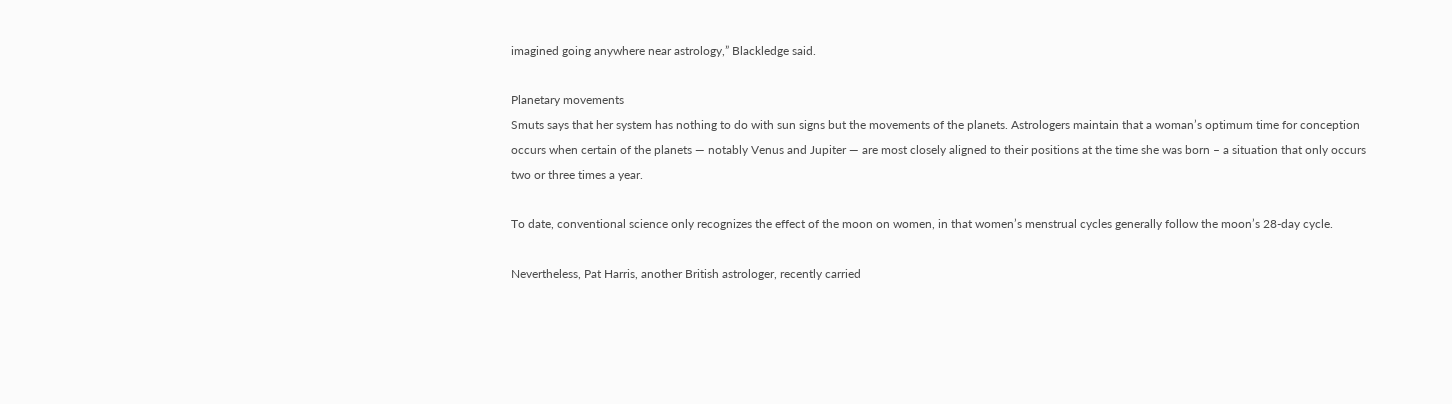imagined going anywhere near astrology,” Blackledge said.

Planetary movements
Smuts says that her system has nothing to do with sun signs but the movements of the planets. Astrologers maintain that a woman’s optimum time for conception occurs when certain of the planets — notably Venus and Jupiter — are most closely aligned to their positions at the time she was born – a situation that only occurs two or three times a year.

To date, conventional science only recognizes the effect of the moon on women, in that women’s menstrual cycles generally follow the moon’s 28-day cycle.

Nevertheless, Pat Harris, another British astrologer, recently carried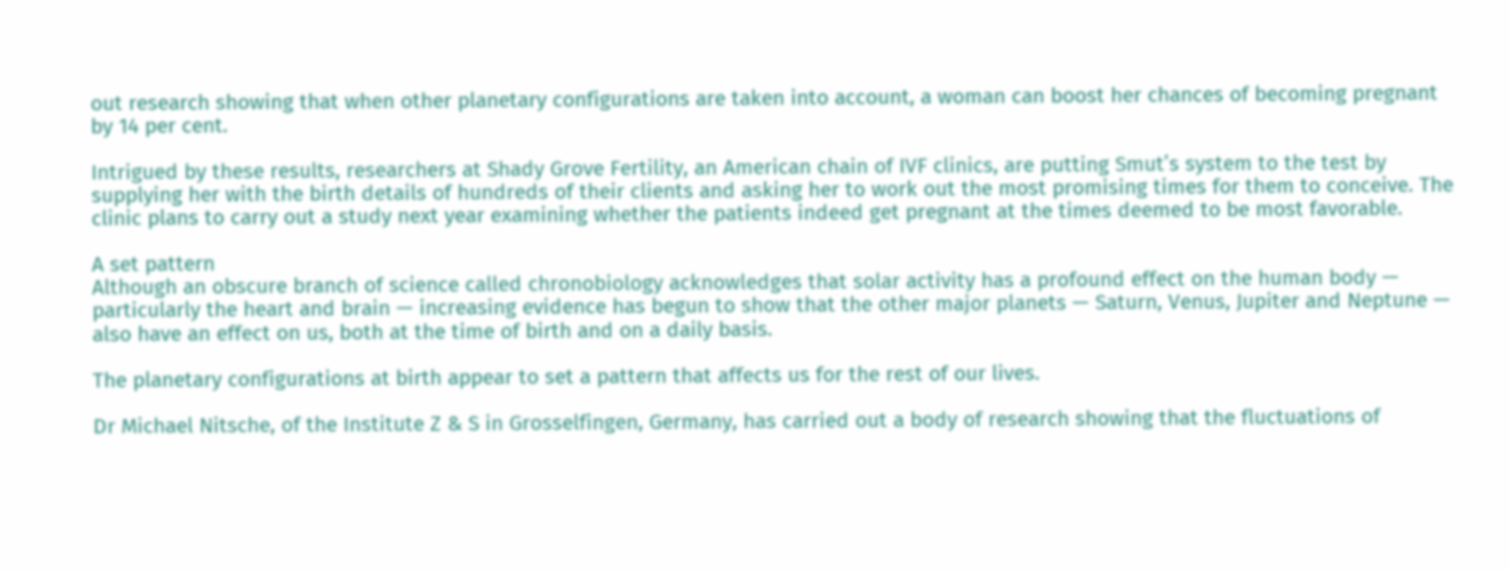out research showing that when other planetary configurations are taken into account, a woman can boost her chances of becoming pregnant by 14 per cent.

Intrigued by these results, researchers at Shady Grove Fertility, an American chain of IVF clinics, are putting Smut’s system to the test by supplying her with the birth details of hundreds of their clients and asking her to work out the most promising times for them to conceive. The clinic plans to carry out a study next year examining whether the patients indeed get pregnant at the times deemed to be most favorable.

A set pattern
Although an obscure branch of science called chronobiology acknowledges that solar activity has a profound effect on the human body — particularly the heart and brain — increasing evidence has begun to show that the other major planets — Saturn, Venus, Jupiter and Neptune — also have an effect on us, both at the time of birth and on a daily basis.

The planetary configurations at birth appear to set a pattern that affects us for the rest of our lives.

Dr Michael Nitsche, of the Institute Z & S in Grosselfingen, Germany, has carried out a body of research showing that the fluctuations of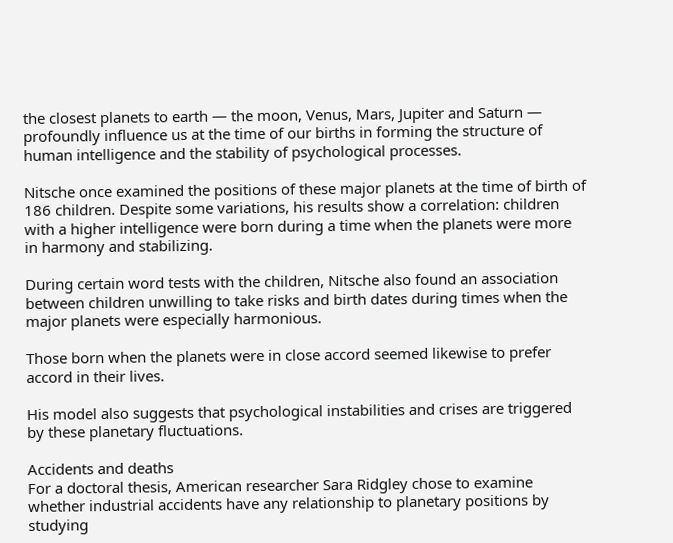the closest planets to earth — the moon, Venus, Mars, Jupiter and Saturn — profoundly influence us at the time of our births in forming the structure of human intelligence and the stability of psychological processes.

Nitsche once examined the positions of these major planets at the time of birth of 186 children. Despite some variations, his results show a correlation: children with a higher intelligence were born during a time when the planets were more in harmony and stabilizing.

During certain word tests with the children, Nitsche also found an association between children unwilling to take risks and birth dates during times when the major planets were especially harmonious.

Those born when the planets were in close accord seemed likewise to prefer accord in their lives.

His model also suggests that psychological instabilities and crises are triggered by these planetary fluctuations.

Accidents and deaths
For a doctoral thesis, American researcher Sara Ridgley chose to examine whether industrial accidents have any relationship to planetary positions by studying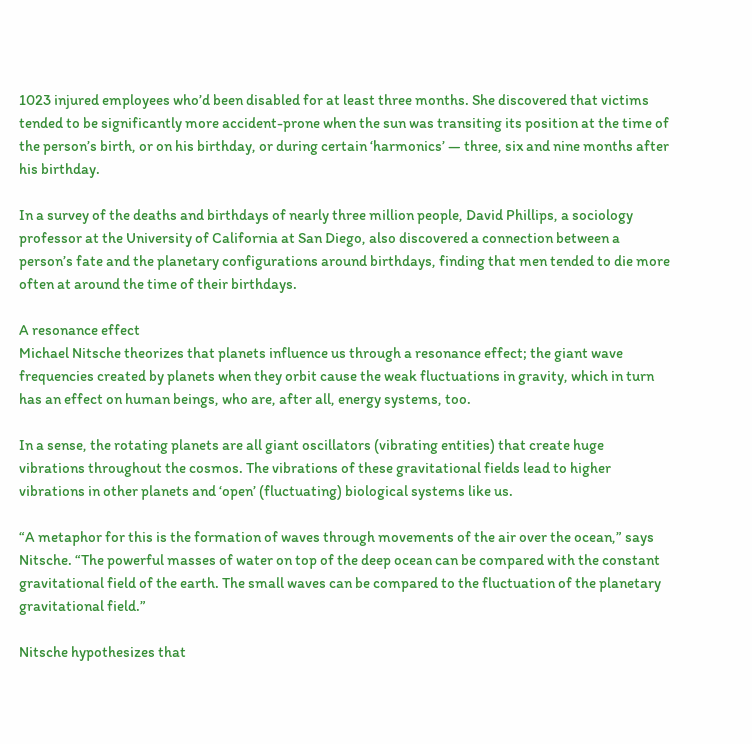1023 injured employees who’d been disabled for at least three months. She discovered that victims tended to be significantly more accident-prone when the sun was transiting its position at the time of the person’s birth, or on his birthday, or during certain ‘harmonics’ — three, six and nine months after his birthday.

In a survey of the deaths and birthdays of nearly three million people, David Phillips, a sociology professor at the University of California at San Diego, also discovered a connection between a person’s fate and the planetary configurations around birthdays, finding that men tended to die more often at around the time of their birthdays.

A resonance effect
Michael Nitsche theorizes that planets influence us through a resonance effect; the giant wave frequencies created by planets when they orbit cause the weak fluctuations in gravity, which in turn has an effect on human beings, who are, after all, energy systems, too.

In a sense, the rotating planets are all giant oscillators (vibrating entities) that create huge vibrations throughout the cosmos. The vibrations of these gravitational fields lead to higher vibrations in other planets and ‘open’ (fluctuating) biological systems like us.

“A metaphor for this is the formation of waves through movements of the air over the ocean,” says Nitsche. “The powerful masses of water on top of the deep ocean can be compared with the constant gravitational field of the earth. The small waves can be compared to the fluctuation of the planetary gravitational field.”

Nitsche hypothesizes that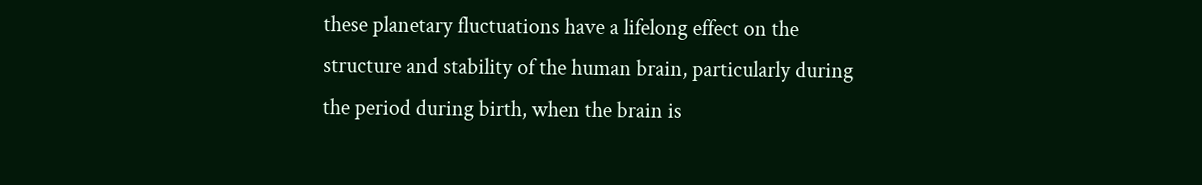these planetary fluctuations have a lifelong effect on the structure and stability of the human brain, particularly during the period during birth, when the brain is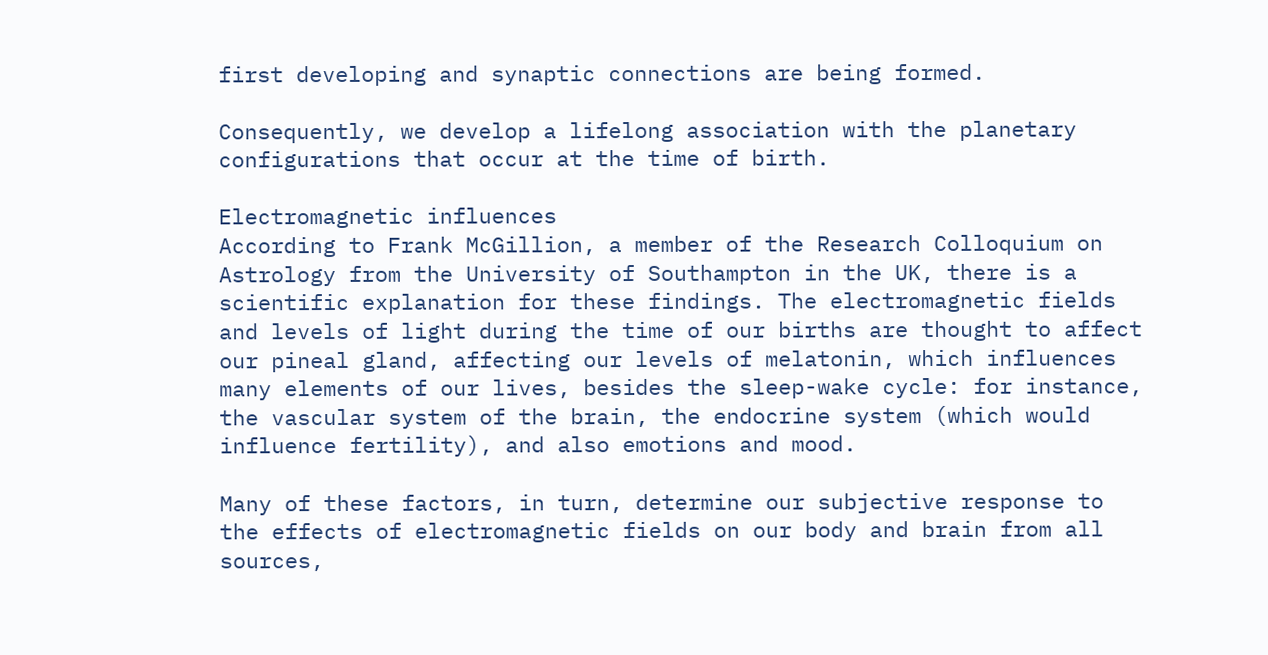first developing and synaptic connections are being formed.

Consequently, we develop a lifelong association with the planetary configurations that occur at the time of birth.

Electromagnetic influences
According to Frank McGillion, a member of the Research Colloquium on Astrology from the University of Southampton in the UK, there is a scientific explanation for these findings. The electromagnetic fields and levels of light during the time of our births are thought to affect our pineal gland, affecting our levels of melatonin, which influences many elements of our lives, besides the sleep-wake cycle: for instance, the vascular system of the brain, the endocrine system (which would influence fertility), and also emotions and mood.

Many of these factors, in turn, determine our subjective response to the effects of electromagnetic fields on our body and brain from all sources,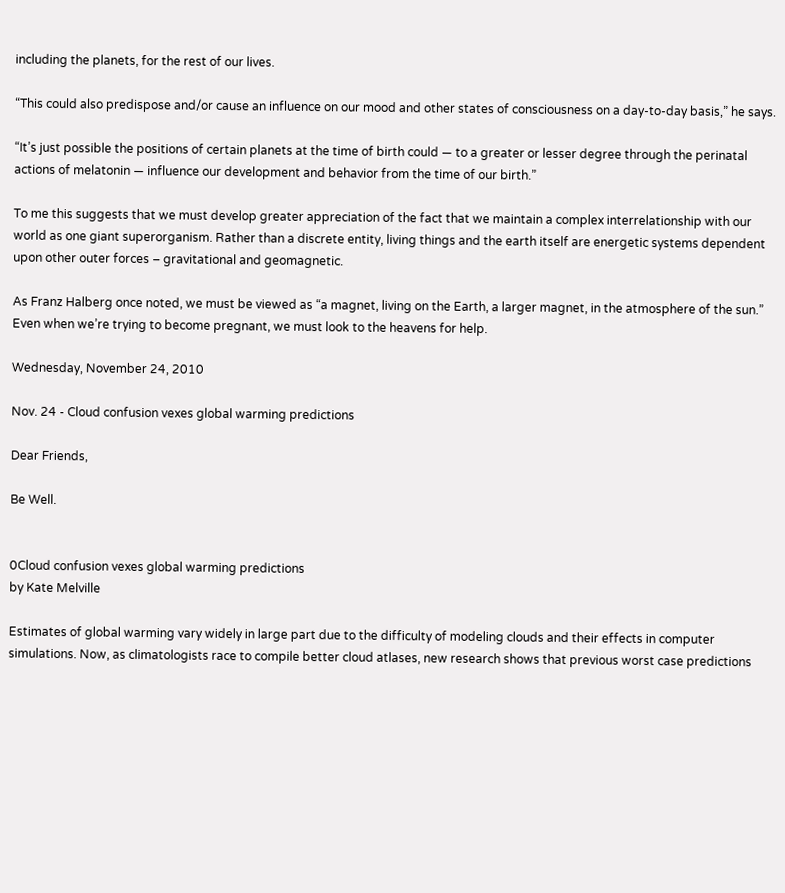including the planets, for the rest of our lives.

“This could also predispose and/or cause an influence on our mood and other states of consciousness on a day-to-day basis,” he says.

“It’s just possible the positions of certain planets at the time of birth could — to a greater or lesser degree through the perinatal actions of melatonin — influence our development and behavior from the time of our birth.”

To me this suggests that we must develop greater appreciation of the fact that we maintain a complex interrelationship with our world as one giant superorganism. Rather than a discrete entity, living things and the earth itself are energetic systems dependent upon other outer forces – gravitational and geomagnetic.

As Franz Halberg once noted, we must be viewed as “a magnet, living on the Earth, a larger magnet, in the atmosphere of the sun.” Even when we’re trying to become pregnant, we must look to the heavens for help.

Wednesday, November 24, 2010

Nov. 24 - Cloud confusion vexes global warming predictions

Dear Friends,

Be Well.


0Cloud confusion vexes global warming predictions
by Kate Melville

Estimates of global warming vary widely in large part due to the difficulty of modeling clouds and their effects in computer simulations. Now, as climatologists race to compile better cloud atlases, new research shows that previous worst case predictions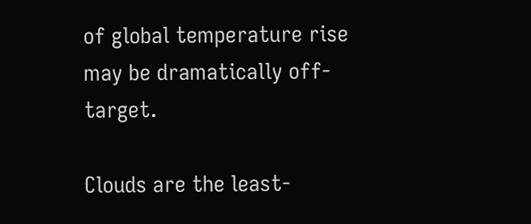of global temperature rise may be dramatically off-target.

Clouds are the least-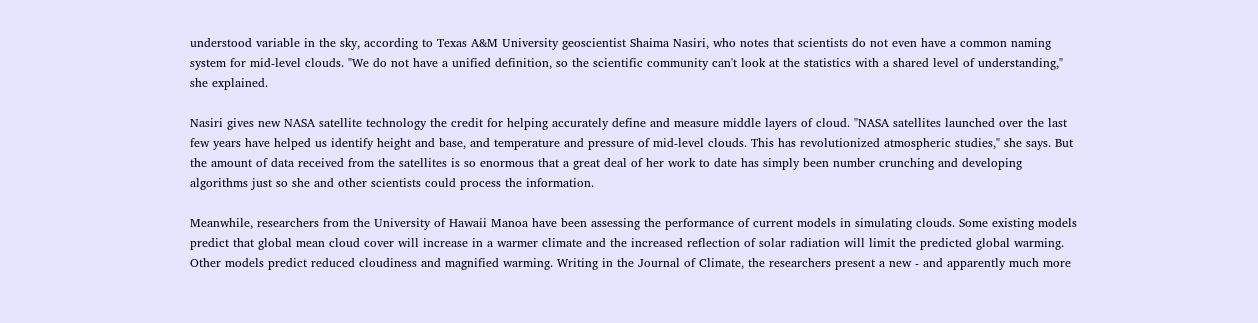understood variable in the sky, according to Texas A&M University geoscientist Shaima Nasiri, who notes that scientists do not even have a common naming system for mid-level clouds. "We do not have a unified definition, so the scientific community can't look at the statistics with a shared level of understanding," she explained.

Nasiri gives new NASA satellite technology the credit for helping accurately define and measure middle layers of cloud. "NASA satellites launched over the last few years have helped us identify height and base, and temperature and pressure of mid-level clouds. This has revolutionized atmospheric studies," she says. But the amount of data received from the satellites is so enormous that a great deal of her work to date has simply been number crunching and developing algorithms just so she and other scientists could process the information.

Meanwhile, researchers from the University of Hawaii Manoa have been assessing the performance of current models in simulating clouds. Some existing models predict that global mean cloud cover will increase in a warmer climate and the increased reflection of solar radiation will limit the predicted global warming. Other models predict reduced cloudiness and magnified warming. Writing in the Journal of Climate, the researchers present a new - and apparently much more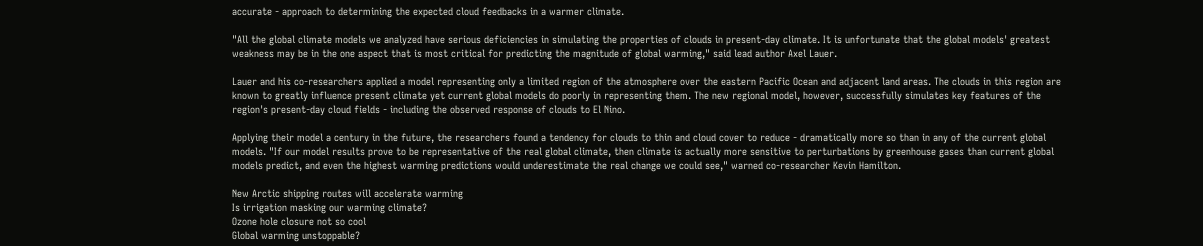accurate - approach to determining the expected cloud feedbacks in a warmer climate.

"All the global climate models we analyzed have serious deficiencies in simulating the properties of clouds in present-day climate. It is unfortunate that the global models' greatest weakness may be in the one aspect that is most critical for predicting the magnitude of global warming," said lead author Axel Lauer.

Lauer and his co-researchers applied a model representing only a limited region of the atmosphere over the eastern Pacific Ocean and adjacent land areas. The clouds in this region are known to greatly influence present climate yet current global models do poorly in representing them. The new regional model, however, successfully simulates key features of the region's present-day cloud fields - including the observed response of clouds to El Nino.

Applying their model a century in the future, the researchers found a tendency for clouds to thin and cloud cover to reduce - dramatically more so than in any of the current global models. "If our model results prove to be representative of the real global climate, then climate is actually more sensitive to perturbations by greenhouse gases than current global models predict, and even the highest warming predictions would underestimate the real change we could see," warned co-researcher Kevin Hamilton.

New Arctic shipping routes will accelerate warming
Is irrigation masking our warming climate?
Ozone hole closure not so cool
Global warming unstoppable?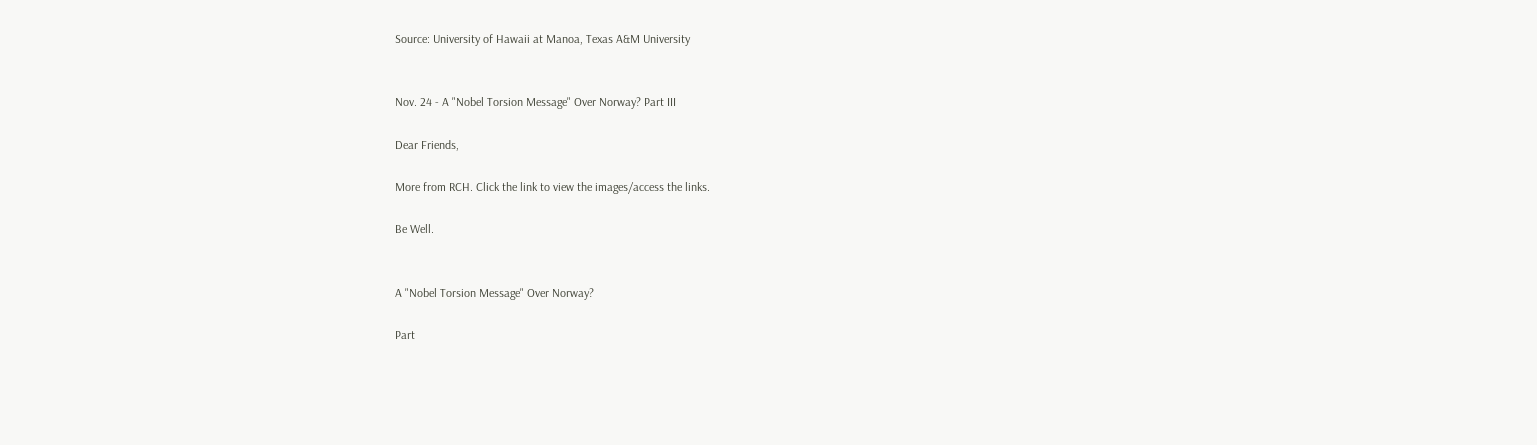Source: University of Hawaii at Manoa, Texas A&M University


Nov. 24 - A "Nobel Torsion Message" Over Norway? Part III

Dear Friends,

More from RCH. Click the link to view the images/access the links.

Be Well.


A "Nobel Torsion Message" Over Norway?

Part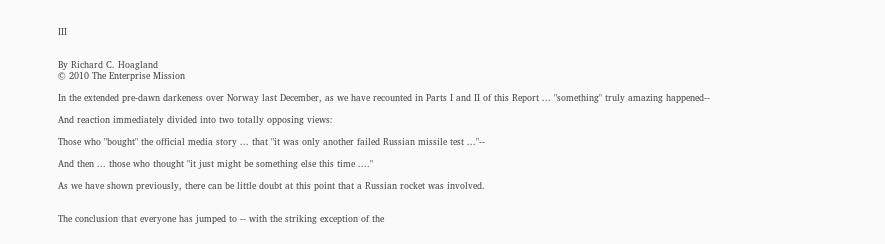III


By Richard C. Hoagland
© 2010 The Enterprise Mission

In the extended pre-dawn darkeness over Norway last December, as we have recounted in Parts I and II of this Report ... "something" truly amazing happened--

And reaction immediately divided into two totally opposing views:

Those who "bought" the official media story ... that "it was only another failed Russian missile test ..."--

And then ... those who thought "it just might be something else this time ...."

As we have shown previously, there can be little doubt at this point that a Russian rocket was involved.


The conclusion that everyone has jumped to -- with the striking exception of the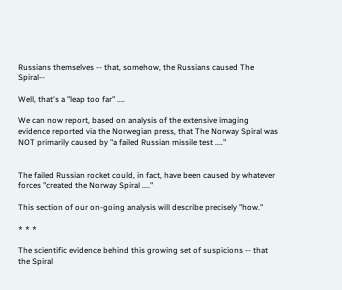Russians themselves -- that, somehow, the Russians caused The Spiral--

Well, that's a "leap too far" ....

We can now report, based on analysis of the extensive imaging evidence reported via the Norwegian press, that The Norway Spiral was NOT primarily caused by "a failed Russian missile test ...."


The failed Russian rocket could, in fact, have been caused by whatever forces "created the Norway Spiral ...."

This section of our on-going analysis will describe precisely "how."

* * *

The scientific evidence behind this growing set of suspicions -- that the Spiral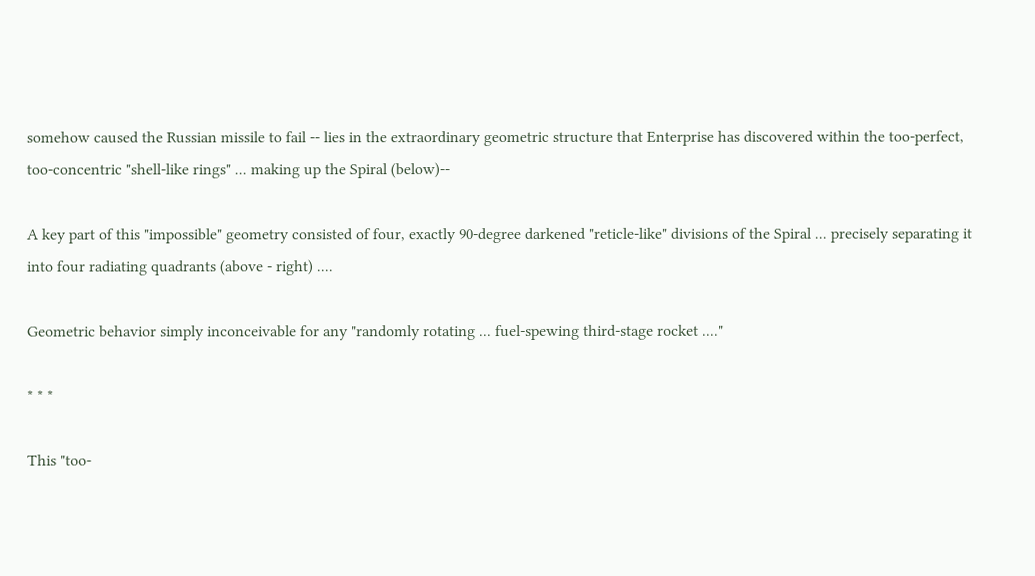somehow caused the Russian missile to fail -- lies in the extraordinary geometric structure that Enterprise has discovered within the too-perfect, too-concentric "shell-like rings" ... making up the Spiral (below)--

A key part of this "impossible" geometry consisted of four, exactly 90-degree darkened "reticle-like" divisions of the Spiral ... precisely separating it into four radiating quadrants (above - right) ....

Geometric behavior simply inconceivable for any "randomly rotating ... fuel-spewing third-stage rocket ...."

* * *

This "too-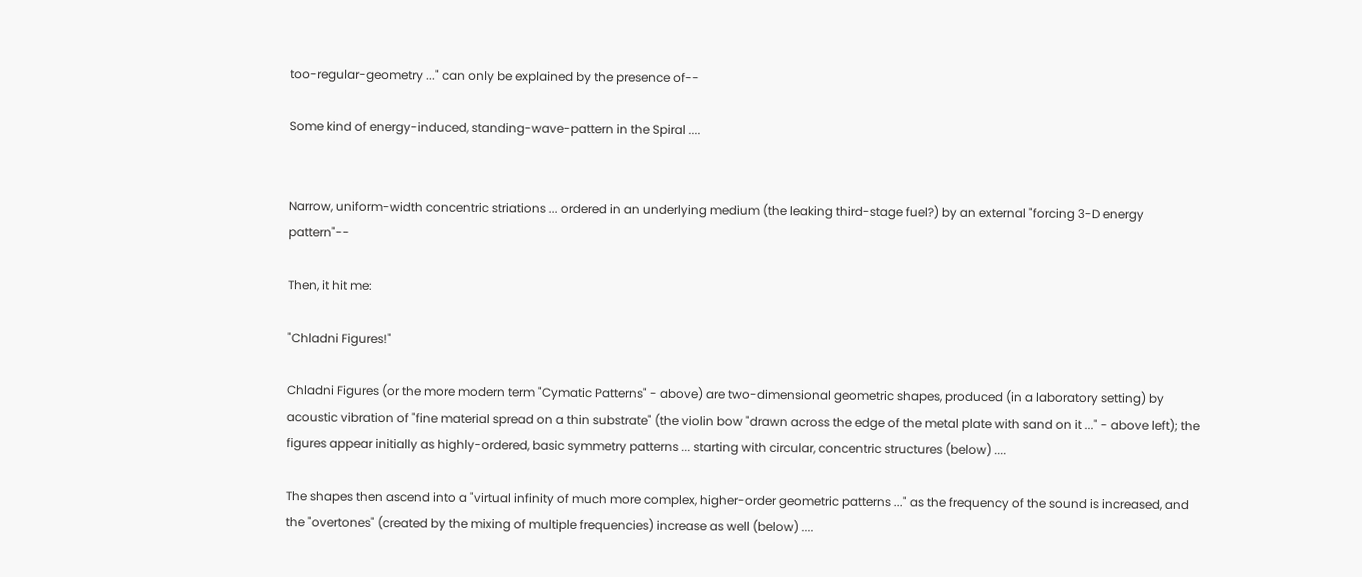too-regular-geometry ..." can only be explained by the presence of--

Some kind of energy-induced, standing-wave-pattern in the Spiral ....


Narrow, uniform-width concentric striations ... ordered in an underlying medium (the leaking third-stage fuel?) by an external "forcing 3-D energy pattern"--

Then, it hit me:

"Chladni Figures!"

Chladni Figures (or the more modern term "Cymatic Patterns" - above) are two-dimensional geometric shapes, produced (in a laboratory setting) by acoustic vibration of "fine material spread on a thin substrate" (the violin bow "drawn across the edge of the metal plate with sand on it ..." - above left); the figures appear initially as highly-ordered, basic symmetry patterns ... starting with circular, concentric structures (below) ....

The shapes then ascend into a "virtual infinity of much more complex, higher-order geometric patterns ..." as the frequency of the sound is increased, and the "overtones" (created by the mixing of multiple frequencies) increase as well (below) ....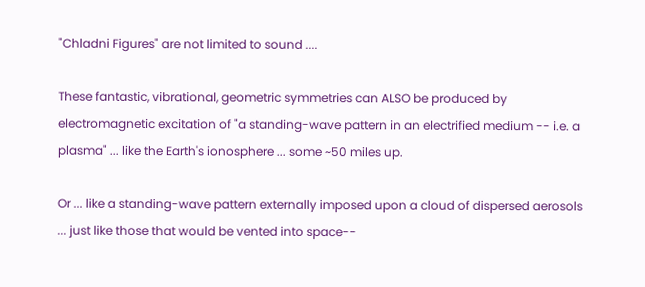"Chladni Figures" are not limited to sound ....

These fantastic, vibrational, geometric symmetries can ALSO be produced by electromagnetic excitation of "a standing-wave pattern in an electrified medium -- i.e. a plasma" ... like the Earth's ionosphere ... some ~50 miles up.

Or ... like a standing-wave pattern externally imposed upon a cloud of dispersed aerosols ... just like those that would be vented into space--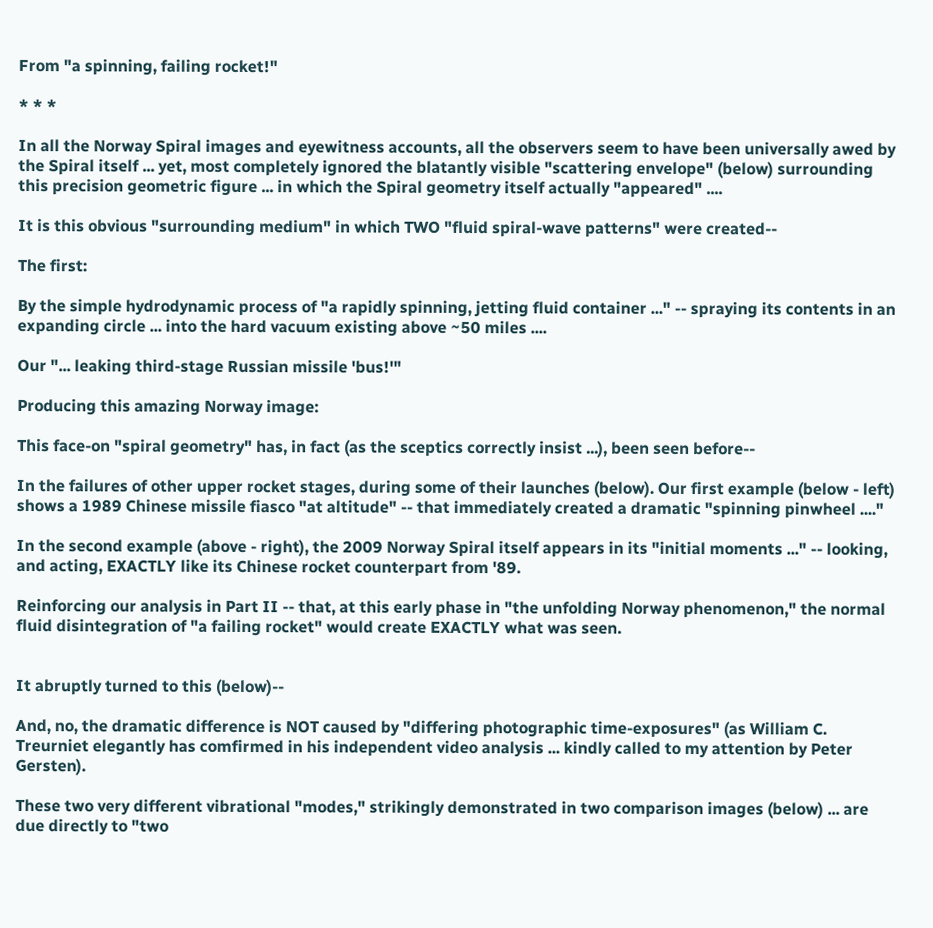From "a spinning, failing rocket!"

* * *

In all the Norway Spiral images and eyewitness accounts, all the observers seem to have been universally awed by the Spiral itself ... yet, most completely ignored the blatantly visible "scattering envelope" (below) surrounding this precision geometric figure ... in which the Spiral geometry itself actually "appeared" ....

It is this obvious "surrounding medium" in which TWO "fluid spiral-wave patterns" were created--

The first:

By the simple hydrodynamic process of "a rapidly spinning, jetting fluid container ..." -- spraying its contents in an expanding circle ... into the hard vacuum existing above ~50 miles ....

Our "... leaking third-stage Russian missile 'bus!'"

Producing this amazing Norway image:

This face-on "spiral geometry" has, in fact (as the sceptics correctly insist ...), been seen before--

In the failures of other upper rocket stages, during some of their launches (below). Our first example (below - left) shows a 1989 Chinese missile fiasco "at altitude" -- that immediately created a dramatic "spinning pinwheel ...."

In the second example (above - right), the 2009 Norway Spiral itself appears in its "initial moments ..." -- looking, and acting, EXACTLY like its Chinese rocket counterpart from '89.

Reinforcing our analysis in Part II -- that, at this early phase in "the unfolding Norway phenomenon," the normal fluid disintegration of "a failing rocket" would create EXACTLY what was seen.


It abruptly turned to this (below)--

And, no, the dramatic difference is NOT caused by "differing photographic time-exposures" (as William C. Treurniet elegantly has comfirmed in his independent video analysis ... kindly called to my attention by Peter Gersten).

These two very different vibrational "modes," strikingly demonstrated in two comparison images (below) ... are due directly to "two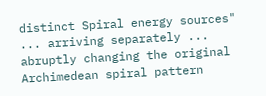distinct Spiral energy sources" ... arriving separately ... abruptly changing the original Archimedean spiral pattern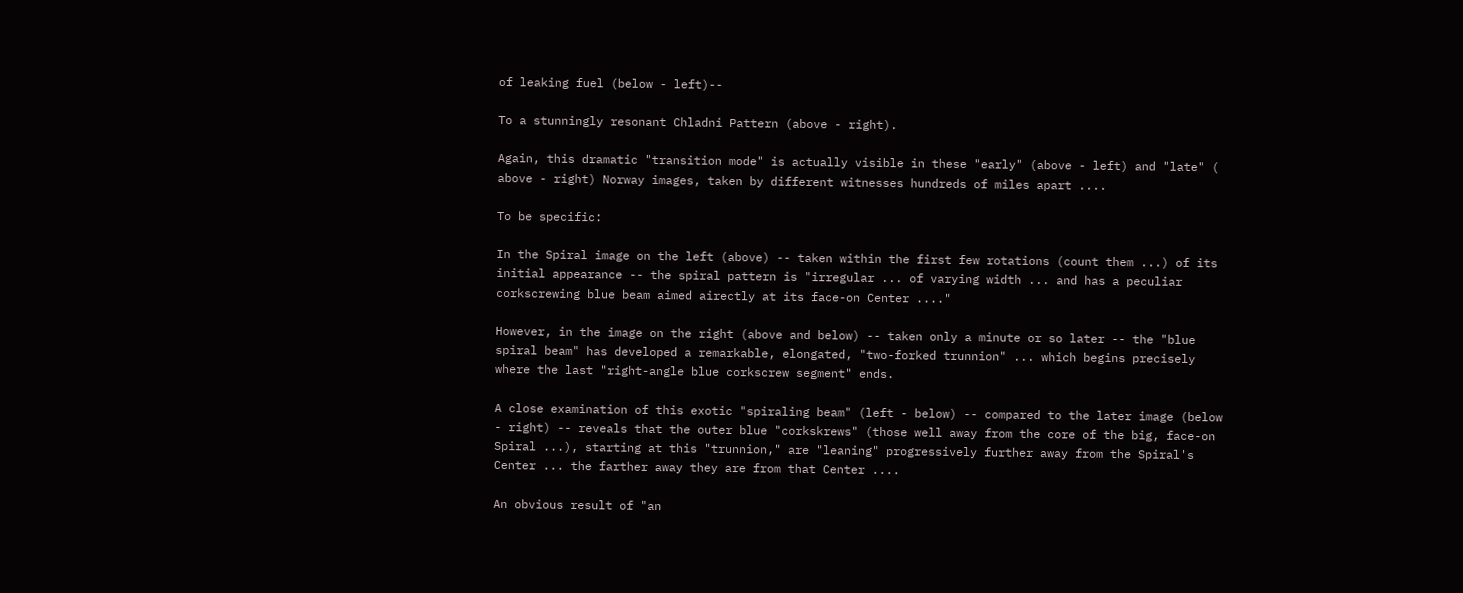of leaking fuel (below - left)--

To a stunningly resonant Chladni Pattern (above - right).

Again, this dramatic "transition mode" is actually visible in these "early" (above - left) and "late" ( above - right) Norway images, taken by different witnesses hundreds of miles apart ....

To be specific:

In the Spiral image on the left (above) -- taken within the first few rotations (count them ...) of its initial appearance -- the spiral pattern is "irregular ... of varying width ... and has a peculiar corkscrewing blue beam aimed airectly at its face-on Center ...."

However, in the image on the right (above and below) -- taken only a minute or so later -- the "blue spiral beam" has developed a remarkable, elongated, "two-forked trunnion" ... which begins precisely where the last "right-angle blue corkscrew segment" ends.

A close examination of this exotic "spiraling beam" (left - below) -- compared to the later image (below - right) -- reveals that the outer blue "corkskrews" (those well away from the core of the big, face-on Spiral ...), starting at this "trunnion," are "leaning" progressively further away from the Spiral's Center ... the farther away they are from that Center ....

An obvious result of "an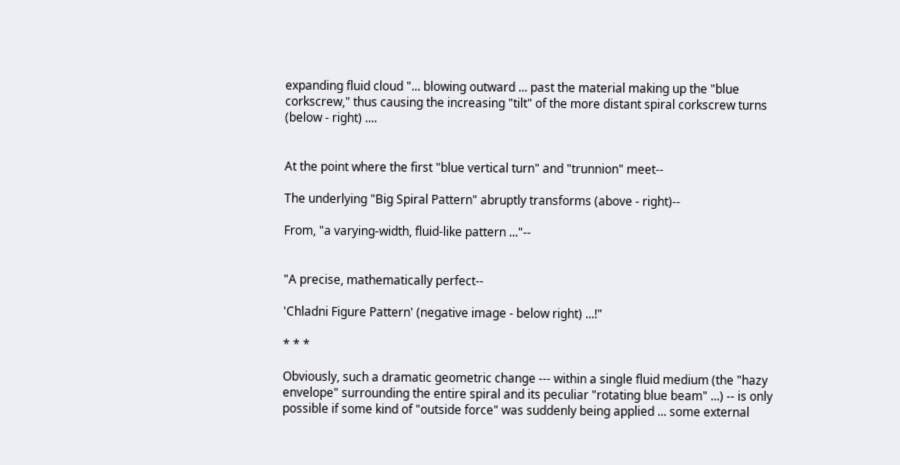expanding fluid cloud "... blowing outward ... past the material making up the "blue corkscrew," thus causing the increasing "tilt" of the more distant spiral corkscrew turns (below - right) ....


At the point where the first "blue vertical turn" and "trunnion" meet--

The underlying "Big Spiral Pattern" abruptly transforms (above - right)--

From, "a varying-width, fluid-like pattern ..."--


"A precise, mathematically perfect--

'Chladni Figure Pattern' (negative image - below right) ...!"

* * *

Obviously, such a dramatic geometric change --- within a single fluid medium (the "hazy envelope" surrounding the entire spiral and its peculiar "rotating blue beam" ...) -- is only possible if some kind of "outside force" was suddenly being applied ... some external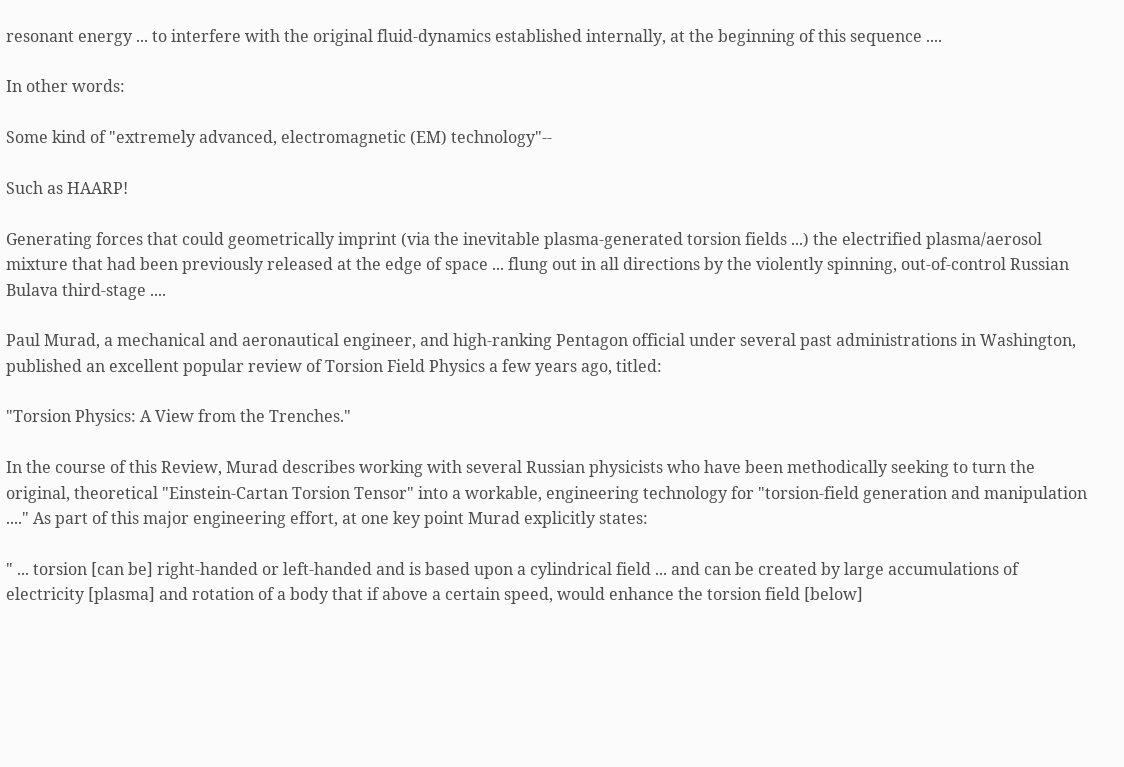resonant energy ... to interfere with the original fluid-dynamics established internally, at the beginning of this sequence ....

In other words:

Some kind of "extremely advanced, electromagnetic (EM) technology"--

Such as HAARP!

Generating forces that could geometrically imprint (via the inevitable plasma-generated torsion fields ...) the electrified plasma/aerosol mixture that had been previously released at the edge of space ... flung out in all directions by the violently spinning, out-of-control Russian Bulava third-stage ....

Paul Murad, a mechanical and aeronautical engineer, and high-ranking Pentagon official under several past administrations in Washington, published an excellent popular review of Torsion Field Physics a few years ago, titled:

"Torsion Physics: A View from the Trenches."

In the course of this Review, Murad describes working with several Russian physicists who have been methodically seeking to turn the original, theoretical "Einstein-Cartan Torsion Tensor" into a workable, engineering technology for "torsion-field generation and manipulation ...." As part of this major engineering effort, at one key point Murad explicitly states:

" ... torsion [can be] right-handed or left-handed and is based upon a cylindrical field ... and can be created by large accumulations of electricity [plasma] and rotation of a body that if above a certain speed, would enhance the torsion field [below]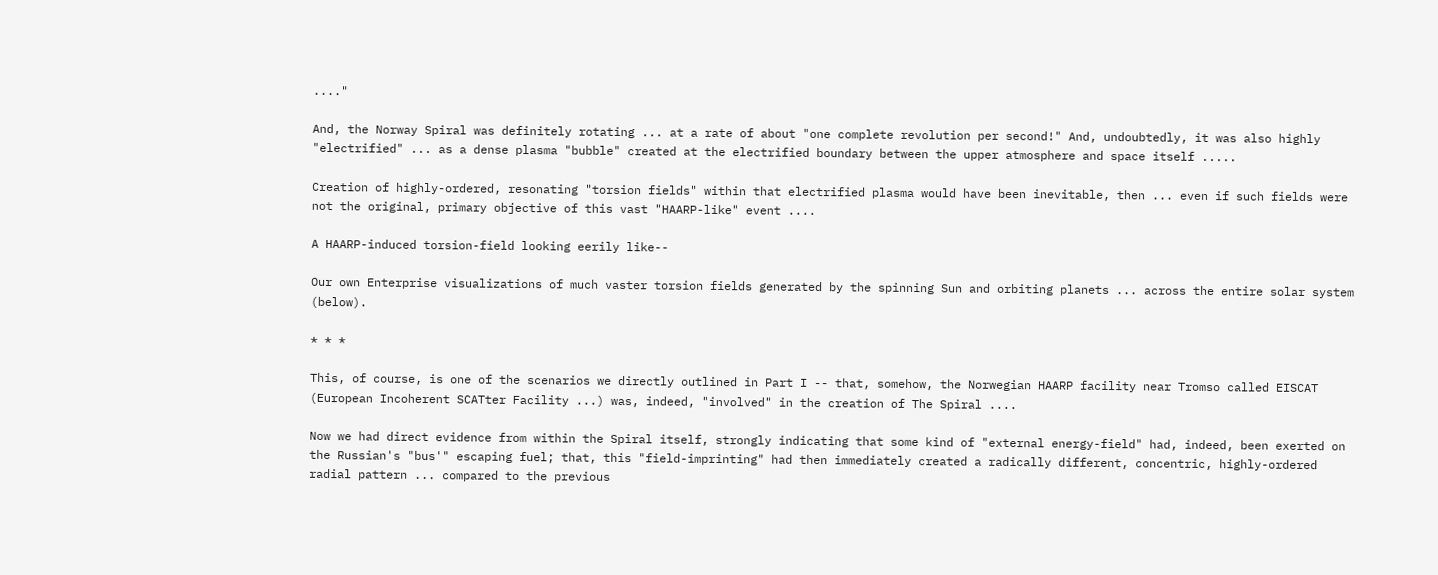...."

And, the Norway Spiral was definitely rotating ... at a rate of about "one complete revolution per second!" And, undoubtedly, it was also highly "electrified" ... as a dense plasma "bubble" created at the electrified boundary between the upper atmosphere and space itself .....

Creation of highly-ordered, resonating "torsion fields" within that electrified plasma would have been inevitable, then ... even if such fields were not the original, primary objective of this vast "HAARP-like" event ....

A HAARP-induced torsion-field looking eerily like--

Our own Enterprise visualizations of much vaster torsion fields generated by the spinning Sun and orbiting planets ... across the entire solar system (below).

* * *

This, of course, is one of the scenarios we directly outlined in Part I -- that, somehow, the Norwegian HAARP facility near Tromso called EISCAT (European Incoherent SCATter Facility ...) was, indeed, "involved" in the creation of The Spiral ....

Now we had direct evidence from within the Spiral itself, strongly indicating that some kind of "external energy-field" had, indeed, been exerted on the Russian's "bus'" escaping fuel; that, this "field-imprinting" had then immediately created a radically different, concentric, highly-ordered radial pattern ... compared to the previous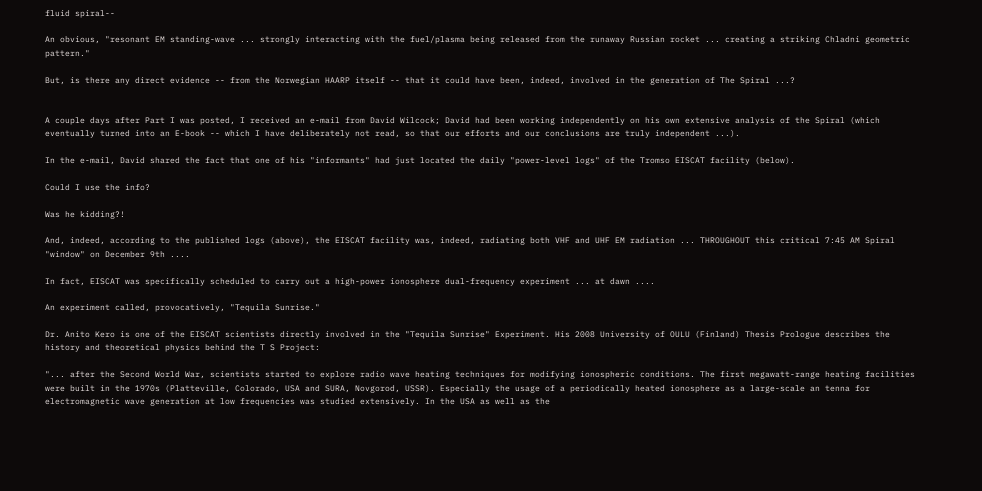fluid spiral--

An obvious, "resonant EM standing-wave ... strongly interacting with the fuel/plasma being released from the runaway Russian rocket ... creating a striking Chladni geometric pattern."

But, is there any direct evidence -- from the Norwegian HAARP itself -- that it could have been, indeed, involved in the generation of The Spiral ...?


A couple days after Part I was posted, I received an e-mail from David Wilcock; David had been working independently on his own extensive analysis of the Spiral (which eventually turned into an E-book -- which I have deliberately not read, so that our efforts and our conclusions are truly independent ...).

In the e-mail, David shared the fact that one of his "informants" had just located the daily "power-level logs" of the Tromso EISCAT facility (below).

Could I use the info?

Was he kidding?!

And, indeed, according to the published logs (above), the EISCAT facility was, indeed, radiating both VHF and UHF EM radiation ... THROUGHOUT this critical 7:45 AM Spiral "window" on December 9th ....

In fact, EISCAT was specifically scheduled to carry out a high-power ionosphere dual-frequency experiment ... at dawn ....

An experiment called, provocatively, "Tequila Sunrise."

Dr. Anito Kero is one of the EISCAT scientists directly involved in the "Tequila Sunrise" Experiment. His 2008 University of OULU (Finland) Thesis Prologue describes the history and theoretical physics behind the T S Project:

"... after the Second World War, scientists started to explore radio wave heating techniques for modifying ionospheric conditions. The first megawatt-range heating facilities were built in the 1970s (Platteville, Colorado, USA and SURA, Novgorod, USSR). Especially the usage of a periodically heated ionosphere as a large-scale an tenna for electromagnetic wave generation at low frequencies was studied extensively. In the USA as well as the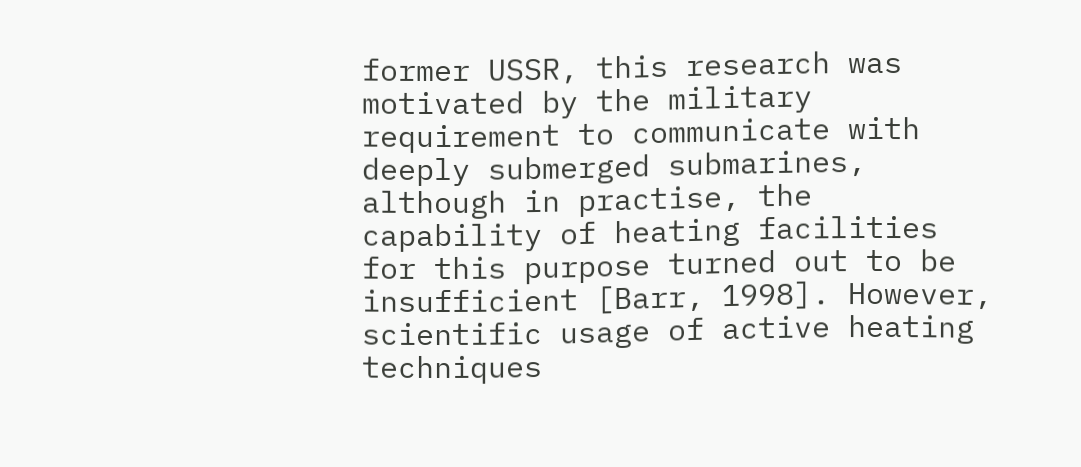former USSR, this research was motivated by the military requirement to communicate with deeply submerged submarines, although in practise, the capability of heating facilities for this purpose turned out to be insufficient [Barr, 1998]. However, scientific usage of active heating techniques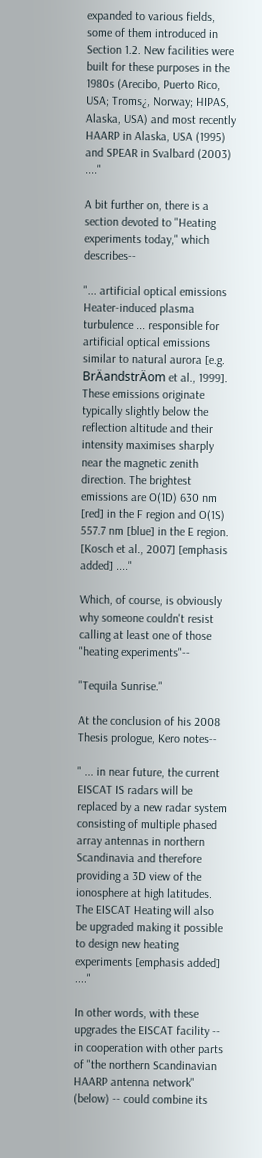expanded to various fields, some of them introduced in Section 1.2. New facilities were built for these purposes in the 1980s (Arecibo, Puerto Rico, USA; Troms¿, Norway; HIPAS, Alaska, USA) and most recently HAARP in Alaska, USA (1995) and SPEAR in Svalbard (2003) ...."

A bit further on, there is a section devoted to "Heating experiments today," which describes--

"... artificial optical emissions Heater-induced plasma turbulence ... responsible for artificial optical emissions similar to natural aurora [e.g. BrÄandstrÄom et al., 1999]. These emissions originate typically slightly below the reflection altitude and their intensity maximises sharply near the magnetic zenith direction. The brightest emissions are O(1D) 630 nm [red] in the F region and O(1S) 557.7 nm [blue] in the E region. [Kosch et al., 2007] [emphasis added] ...."

Which, of course, is obviously why someone couldn't resist calling at least one of those "heating experiments"--

"Tequila Sunrise."

At the conclusion of his 2008 Thesis prologue, Kero notes--

" ... in near future, the current EISCAT IS radars will be replaced by a new radar system consisting of multiple phased array antennas in northern Scandinavia and therefore providing a 3D view of the ionosphere at high latitudes. The EISCAT Heating will also be upgraded making it possible to design new heating experiments [emphasis added] ...."

In other words, with these upgrades the EISCAT facility -- in cooperation with other parts of "the northern Scandinavian HAARP antenna network" (below) -- could combine its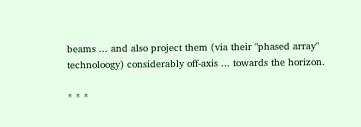beams ... and also project them (via their "phased array" technoloogy) considerably off-axis ... towards the horizon.

* * *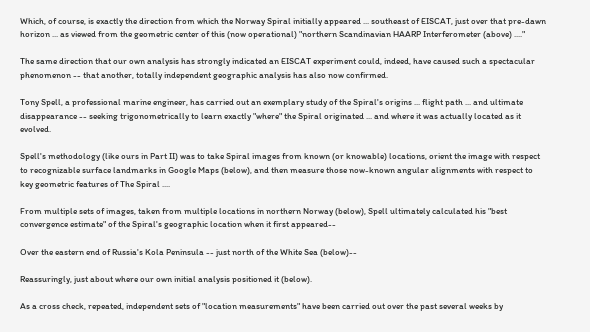Which, of course, is exactly the direction from which the Norway Spiral initially appeared ... southeast of EISCAT, just over that pre-dawn horizon ... as viewed from the geometric center of this (now operational) "northern Scandinavian HAARP Interferometer (above) ...."

The same direction that our own analysis has strongly indicated an EISCAT experiment could, indeed, have caused such a spectacular phenomenon -- that another, totally independent geographic analysis has also now confirmed.

Tony Spell, a professional marine engineer, has carried out an exemplary study of the Spiral's origins ... flight path ... and ultimate disappearance -- seeking trigonometrically to learn exactly "where" the Spiral originated ... and where it was actually located as it evolved.

Spell's methodology (like ours in Part II) was to take Spiral images from known (or knowable) locations, orient the image with respect to recognizable surface landmarks in Google Maps (below), and then measure those now-known angular alignments with respect to key geometric features of The Spiral ....

From multiple sets of images, taken from multiple locations in northern Norway (below), Spell ultimately calculated his "best convergence estimate" of the Spiral's geographic location when it first appeared--

Over the eastern end of Russia's Kola Peninsula -- just north of the White Sea (below)--

Reassuringly, just about where our own initial analysis positioned it (below).

As a cross check, repeated, independent sets of "location measurements" have been carried out over the past several weeks by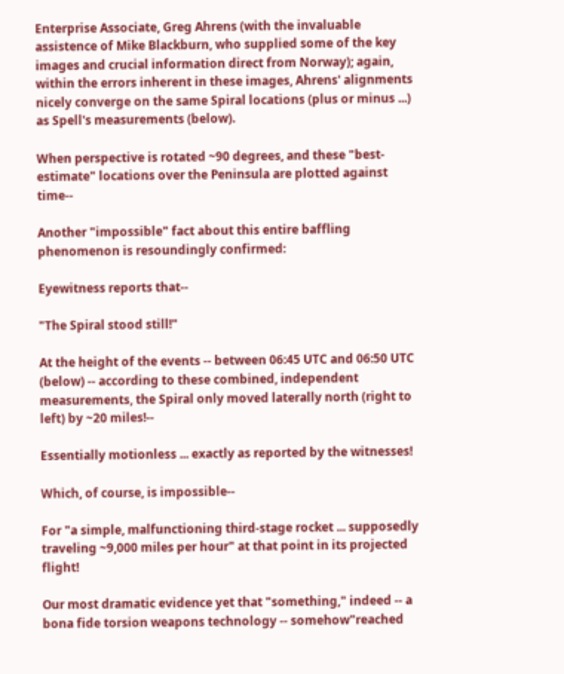Enterprise Associate, Greg Ahrens (with the invaluable assistence of Mike Blackburn, who supplied some of the key images and crucial information direct from Norway); again, within the errors inherent in these images, Ahrens' alignments nicely converge on the same Spiral locations (plus or minus ...) as Spell's measurements (below).

When perspective is rotated ~90 degrees, and these "best-estimate" locations over the Peninsula are plotted against time--

Another "impossible" fact about this entire baffling phenomenon is resoundingly confirmed:

Eyewitness reports that--

"The Spiral stood still!"

At the height of the events -- between 06:45 UTC and 06:50 UTC (below) -- according to these combined, independent measurements, the Spiral only moved laterally north (right to left) by ~20 miles!--

Essentially motionless ... exactly as reported by the witnesses!

Which, of course, is impossible--

For "a simple, malfunctioning third-stage rocket ... supposedly traveling ~9,000 miles per hour" at that point in its projected flight!

Our most dramatic evidence yet that "something," indeed -- a bona fide torsion weapons technology -- somehow"reached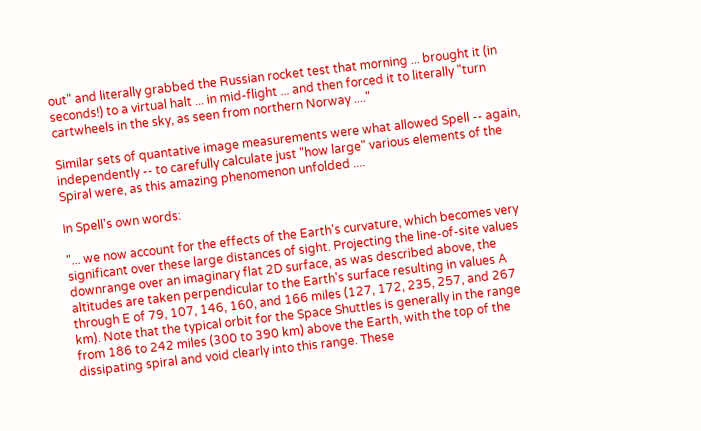out" and literally grabbed the Russian rocket test that morning ... brought it (in seconds!) to a virtual halt ... in mid-flight ... and then forced it to literally "turn cartwheels in the sky, as seen from northern Norway ...."

Similar sets of quantative image measurements were what allowed Spell -- again, independently -- to carefully calculate just "how large" various elements of the Spiral were, as this amazing phenomenon unfolded ....

In Spell's own words:

"... we now account for the effects of the Earth's curvature, which becomes very significant over these large distances of sight. Projecting the line-of-site values downrange over an imaginary flat 2D surface, as was described above, the altitudes are taken perpendicular to the Earth's surface resulting in values A through E of 79, 107, 146, 160, and 166 miles (127, 172, 235, 257, and 267 km). Note that the typical orbit for the Space Shuttles is generally in the range from 186 to 242 miles (300 to 390 km) above the Earth, with the top of the dissipating spiral and void clearly into this range. These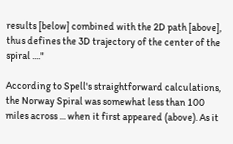results [below] combined with the 2D path [above], thus defines the 3D trajectory of the center of the spiral ...."

According to Spell's straightforward calculations, the Norway Spiral was somewhat less than 100 miles across ... when it first appeared (above). As it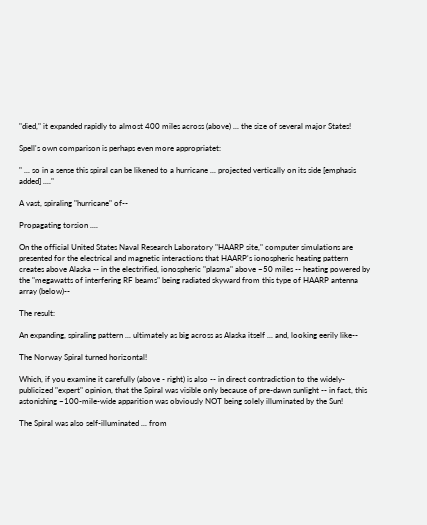"died," it expanded rapidly to almost 400 miles across (above) ... the size of several major States!

Spell's own comparison is perhaps even more appropriatet:

" ... so in a sense this spiral can be likened to a hurricane ... projected vertically on its side [emphasis added] ...."

A vast, spiraling "hurricane" of--

Propagating torsion ....

On the official United States Naval Research Laboratory "HAARP site," computer simulations are presented for the electrical and magnetic interactions that HAARP's ionospheric heating pattern creates above Alaska -- in the electrified, ionospheric "plasma" above ~50 miles -- heating powered by the "megawatts of interfering RF beams" being radiated skyward from this type of HAARP antenna array (below)--

The result:

An expanding, spiraling pattern ... ultimately as big across as Alaska itself ... and, looking eerily like--

The Norway Spiral turned horizontal!

Which, if you examine it carefully (above - right) is also -- in direct contradiction to the widely-publicized "expert" opinion, that the Spiral was visible only because of pre-dawn sunlight -- in fact, this astonishing ~100-mile-wide apparition was obviously NOT being solely illuminated by the Sun!

The Spiral was also self-illuminated ... from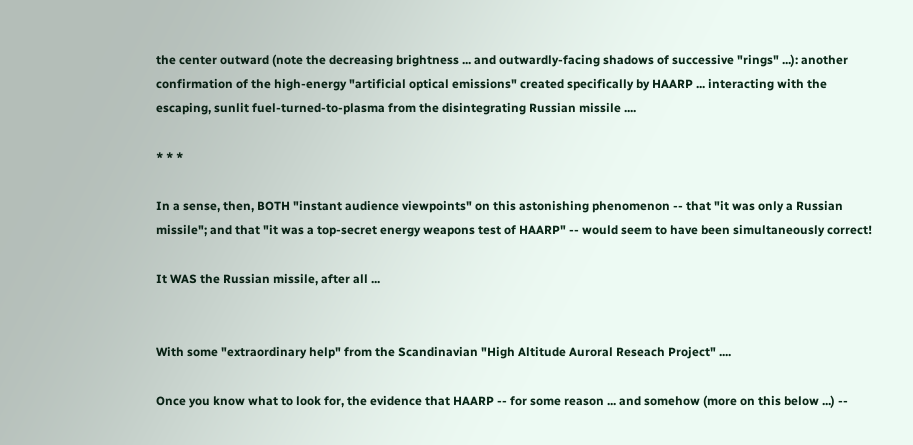the center outward (note the decreasing brightness ... and outwardly-facing shadows of successive "rings" ...): another confirmation of the high-energy "artificial optical emissions" created specifically by HAARP ... interacting with the escaping, sunlit fuel-turned-to-plasma from the disintegrating Russian missile ....

* * *

In a sense, then, BOTH "instant audience viewpoints" on this astonishing phenomenon -- that "it was only a Russian missile"; and that "it was a top-secret energy weapons test of HAARP" -- would seem to have been simultaneously correct!

It WAS the Russian missile, after all ...


With some "extraordinary help" from the Scandinavian "High Altitude Auroral Reseach Project" ....

Once you know what to look for, the evidence that HAARP -- for some reason ... and somehow (more on this below ...) --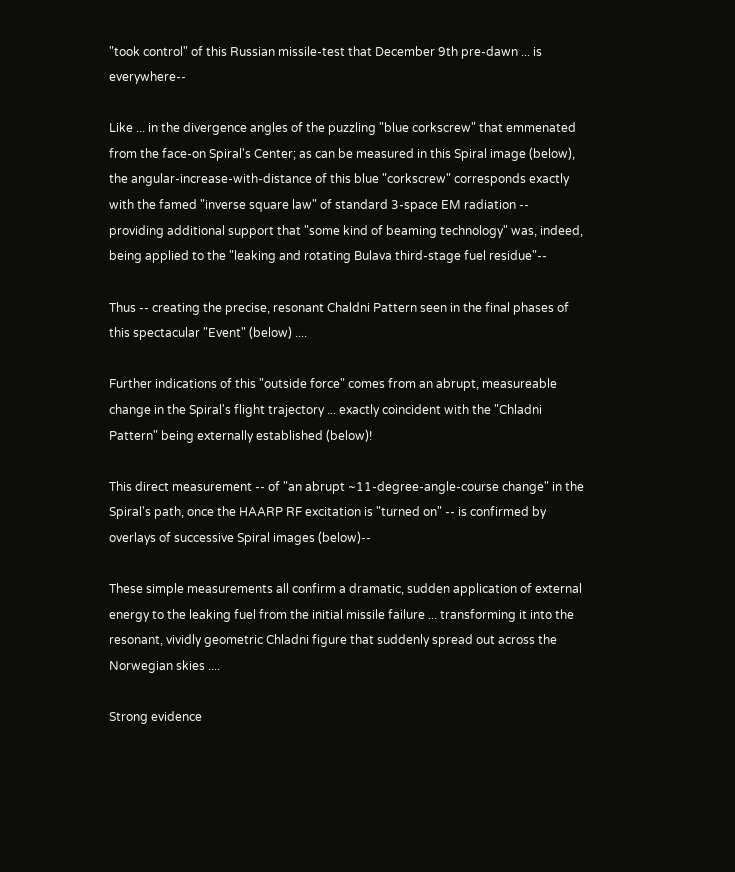"took control" of this Russian missile-test that December 9th pre-dawn ... is everywhere--

Like ... in the divergence angles of the puzzling "blue corkscrew" that emmenated from the face-on Spiral's Center; as can be measured in this Spiral image (below), the angular-increase-with-distance of this blue "corkscrew" corresponds exactly with the famed "inverse square law" of standard 3-space EM radiation -- providing additional support that "some kind of beaming technology" was, indeed, being applied to the "leaking and rotating Bulava third-stage fuel residue"--

Thus -- creating the precise, resonant Chaldni Pattern seen in the final phases of this spectacular "Event" (below) ....

Further indications of this "outside force" comes from an abrupt, measureable change in the Spiral's flight trajectory ... exactly coincident with the "Chladni Pattern" being externally established (below)!

This direct measurement -- of "an abrupt ~11-degree-angle-course change" in the Spiral's path, once the HAARP RF excitation is "turned on" -- is confirmed by overlays of successive Spiral images (below)--

These simple measurements all confirm a dramatic, sudden application of external energy to the leaking fuel from the initial missile failure ... transforming it into the resonant, vividly geometric Chladni figure that suddenly spread out across the Norwegian skies ....

Strong evidence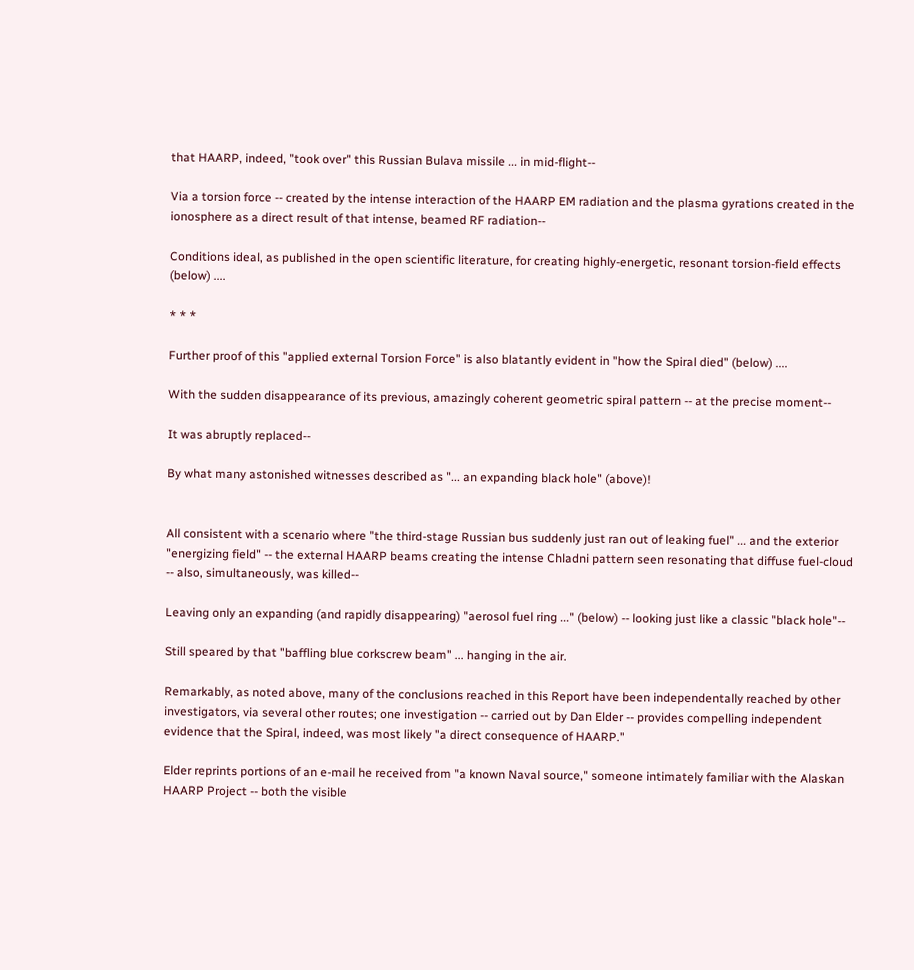that HAARP, indeed, "took over" this Russian Bulava missile ... in mid-flight--

Via a torsion force -- created by the intense interaction of the HAARP EM radiation and the plasma gyrations created in the ionosphere as a direct result of that intense, beamed RF radiation--

Conditions ideal, as published in the open scientific literature, for creating highly-energetic, resonant torsion-field effects (below) ....

* * *

Further proof of this "applied external Torsion Force" is also blatantly evident in "how the Spiral died" (below) ....

With the sudden disappearance of its previous, amazingly coherent geometric spiral pattern -- at the precise moment--

It was abruptly replaced--

By what many astonished witnesses described as "... an expanding black hole" (above)!


All consistent with a scenario where "the third-stage Russian bus suddenly just ran out of leaking fuel" ... and the exterior "energizing field" -- the external HAARP beams creating the intense Chladni pattern seen resonating that diffuse fuel-cloud -- also, simultaneously, was killed--

Leaving only an expanding (and rapidly disappearing) "aerosol fuel ring ..." (below) -- looking just like a classic "black hole"--

Still speared by that "baffling blue corkscrew beam" ... hanging in the air.

Remarkably, as noted above, many of the conclusions reached in this Report have been independentally reached by other investigators, via several other routes; one investigation -- carried out by Dan Elder -- provides compelling independent evidence that the Spiral, indeed, was most likely "a direct consequence of HAARP."

Elder reprints portions of an e-mail he received from "a known Naval source," someone intimately familiar with the Alaskan HAARP Project -- both the visible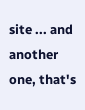site ... and another one, that's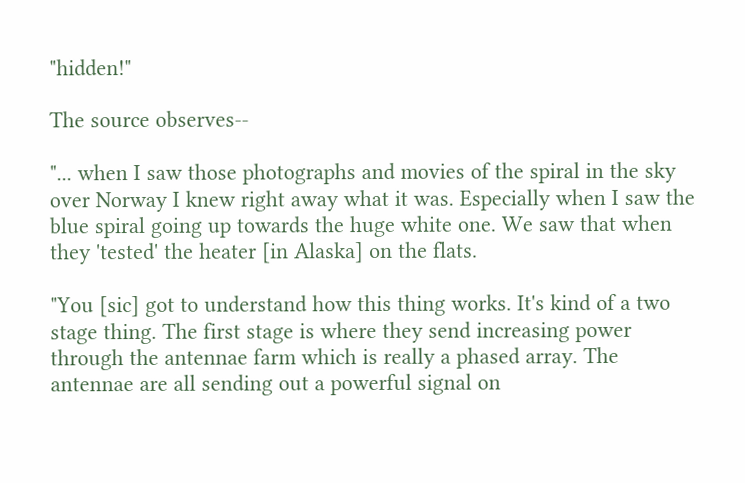"hidden!"

The source observes--

"... when I saw those photographs and movies of the spiral in the sky over Norway I knew right away what it was. Especially when I saw the blue spiral going up towards the huge white one. We saw that when they 'tested' the heater [in Alaska] on the flats.

"You [sic] got to understand how this thing works. It's kind of a two stage thing. The first stage is where they send increasing power through the antennae farm which is really a phased array. The antennae are all sending out a powerful signal on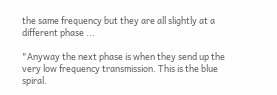the same frequency but they are all slightly at a different phase ...

"Anyway the next phase is when they send up the very low frequency transmission. This is the blue spiral.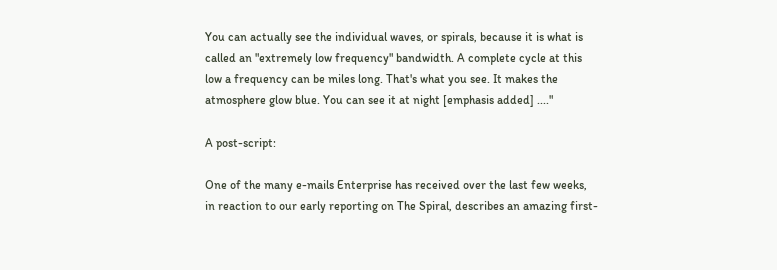You can actually see the individual waves, or spirals, because it is what is called an "extremely low frequency" bandwidth. A complete cycle at this low a frequency can be miles long. That's what you see. It makes the atmosphere glow blue. You can see it at night [emphasis added] ...."

A post-script:

One of the many e-mails Enterprise has received over the last few weeks, in reaction to our early reporting on The Spiral, describes an amazing first-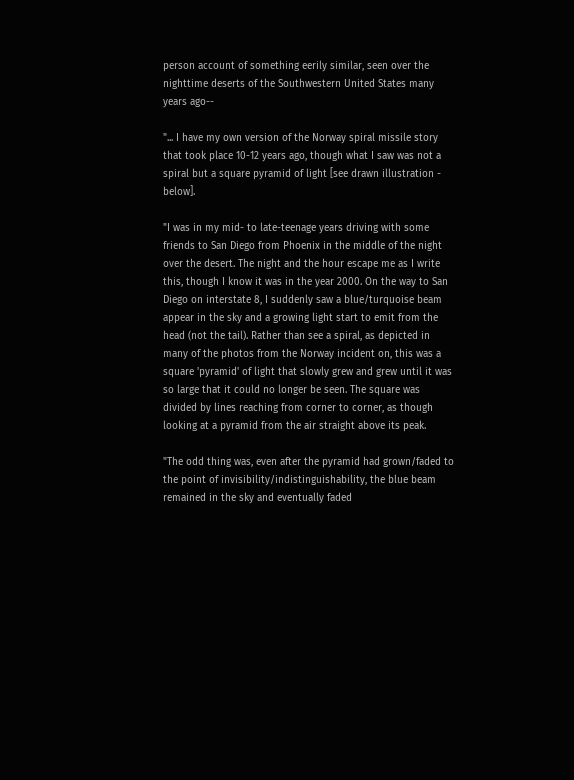person account of something eerily similar, seen over the nighttime deserts of the Southwestern United States many years ago--

"... I have my own version of the Norway spiral missile story that took place 10-12 years ago, though what I saw was not a spiral but a square pyramid of light [see drawn illustration - below].

"I was in my mid- to late-teenage years driving with some friends to San Diego from Phoenix in the middle of the night over the desert. The night and the hour escape me as I write this, though I know it was in the year 2000. On the way to San Diego on interstate 8, I suddenly saw a blue/turquoise beam appear in the sky and a growing light start to emit from the head (not the tail). Rather than see a spiral, as depicted in many of the photos from the Norway incident on, this was a square 'pyramid' of light that slowly grew and grew until it was so large that it could no longer be seen. The square was divided by lines reaching from corner to corner, as though looking at a pyramid from the air straight above its peak.

"The odd thing was, even after the pyramid had grown/faded to the point of invisibility/indistinguishability, the blue beam remained in the sky and eventually faded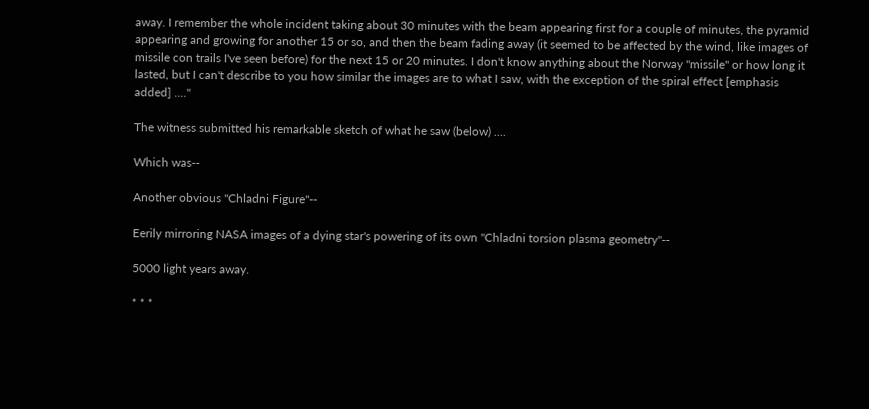away. I remember the whole incident taking about 30 minutes with the beam appearing first for a couple of minutes, the pyramid appearing and growing for another 15 or so, and then the beam fading away (it seemed to be affected by the wind, like images of missile con trails I've seen before) for the next 15 or 20 minutes. I don't know anything about the Norway "missile" or how long it lasted, but I can't describe to you how similar the images are to what I saw, with the exception of the spiral effect [emphasis added] ...."

The witness submitted his remarkable sketch of what he saw (below) ....

Which was--

Another obvious "Chladni Figure"--

Eerily mirroring NASA images of a dying star's powering of its own "Chladni torsion plasma geometry"--

5000 light years away.

* * *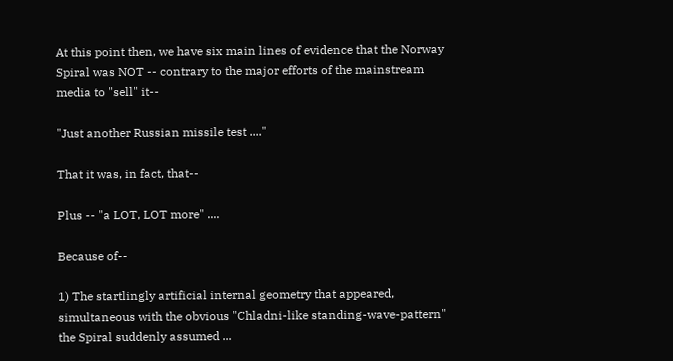At this point then, we have six main lines of evidence that the Norway Spiral was NOT -- contrary to the major efforts of the mainstream media to "sell" it--

"Just another Russian missile test ...."

That it was, in fact, that--

Plus -- "a LOT, LOT more" ....

Because of--

1) The startlingly artificial internal geometry that appeared, simultaneous with the obvious "Chladni-like standing-wave-pattern" the Spiral suddenly assumed ...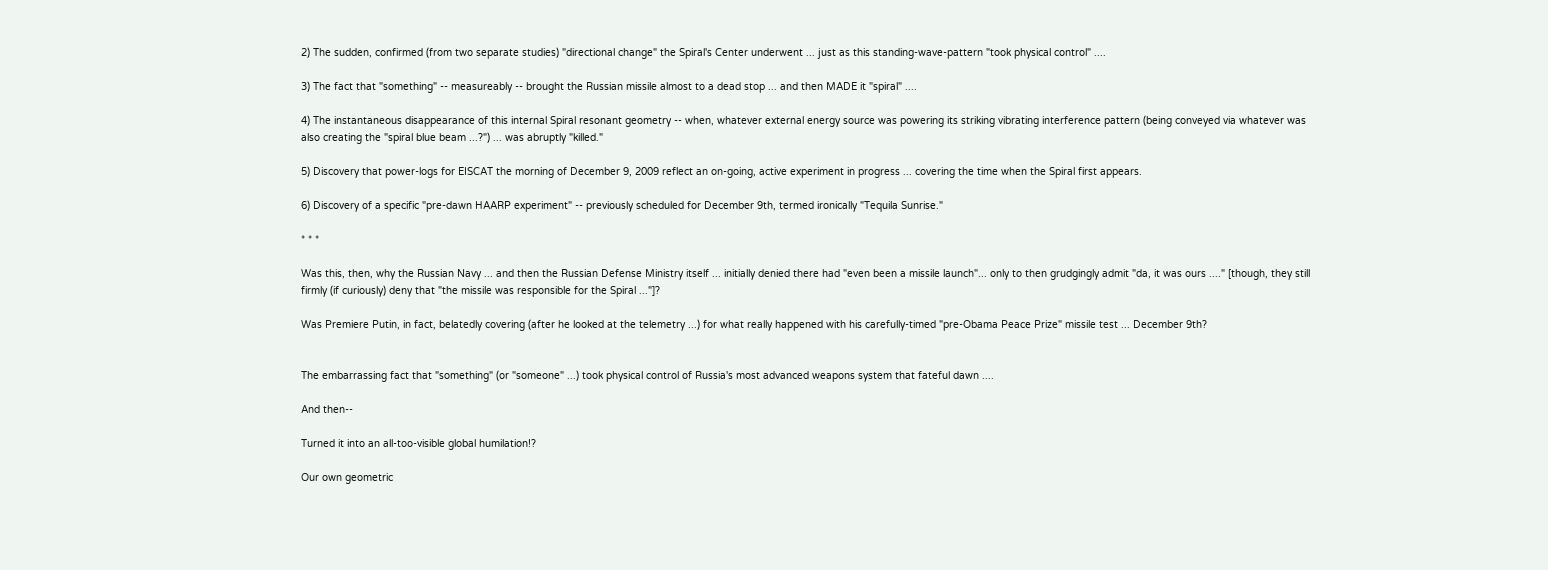2) The sudden, confirmed (from two separate studies) "directional change" the Spiral's Center underwent ... just as this standing-wave-pattern "took physical control" ....

3) The fact that "something" -- measureably -- brought the Russian missile almost to a dead stop ... and then MADE it "spiral" ....

4) The instantaneous disappearance of this internal Spiral resonant geometry -- when, whatever external energy source was powering its striking vibrating interference pattern (being conveyed via whatever was also creating the "spiral blue beam ...?") ... was abruptly "killed."

5) Discovery that power-logs for EISCAT the morning of December 9, 2009 reflect an on-going, active experiment in progress ... covering the time when the Spiral first appears.

6) Discovery of a specific "pre-dawn HAARP experiment" -- previously scheduled for December 9th, termed ironically "Tequila Sunrise."

* * *

Was this, then, why the Russian Navy ... and then the Russian Defense Ministry itself ... initially denied there had "even been a missile launch"... only to then grudgingly admit "da, it was ours ...." [though, they still firmly (if curiously) deny that "the missile was responsible for the Spiral ..."]?

Was Premiere Putin, in fact, belatedly covering (after he looked at the telemetry ...) for what really happened with his carefully-timed "pre-Obama Peace Prize" missile test ... December 9th?


The embarrassing fact that "something" (or "someone" ...) took physical control of Russia's most advanced weapons system that fateful dawn ....

And then--

Turned it into an all-too-visible global humilation!?

Our own geometric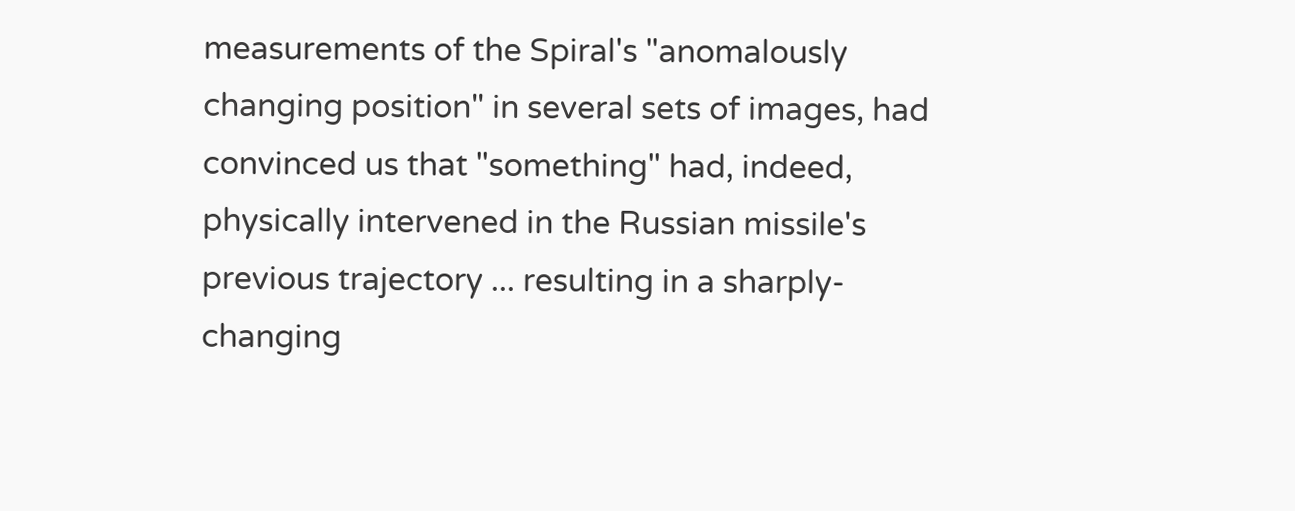measurements of the Spiral's "anomalously changing position" in several sets of images, had convinced us that "something" had, indeed, physically intervened in the Russian missile's previous trajectory ... resulting in a sharply-changing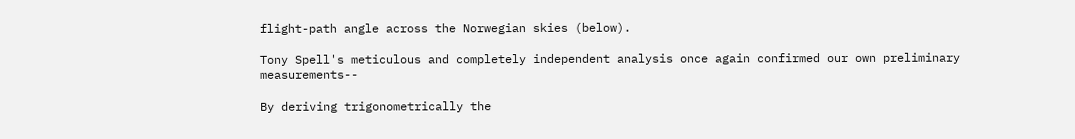flight-path angle across the Norwegian skies (below).

Tony Spell's meticulous and completely independent analysis once again confirmed our own preliminary measurements--

By deriving trigonometrically the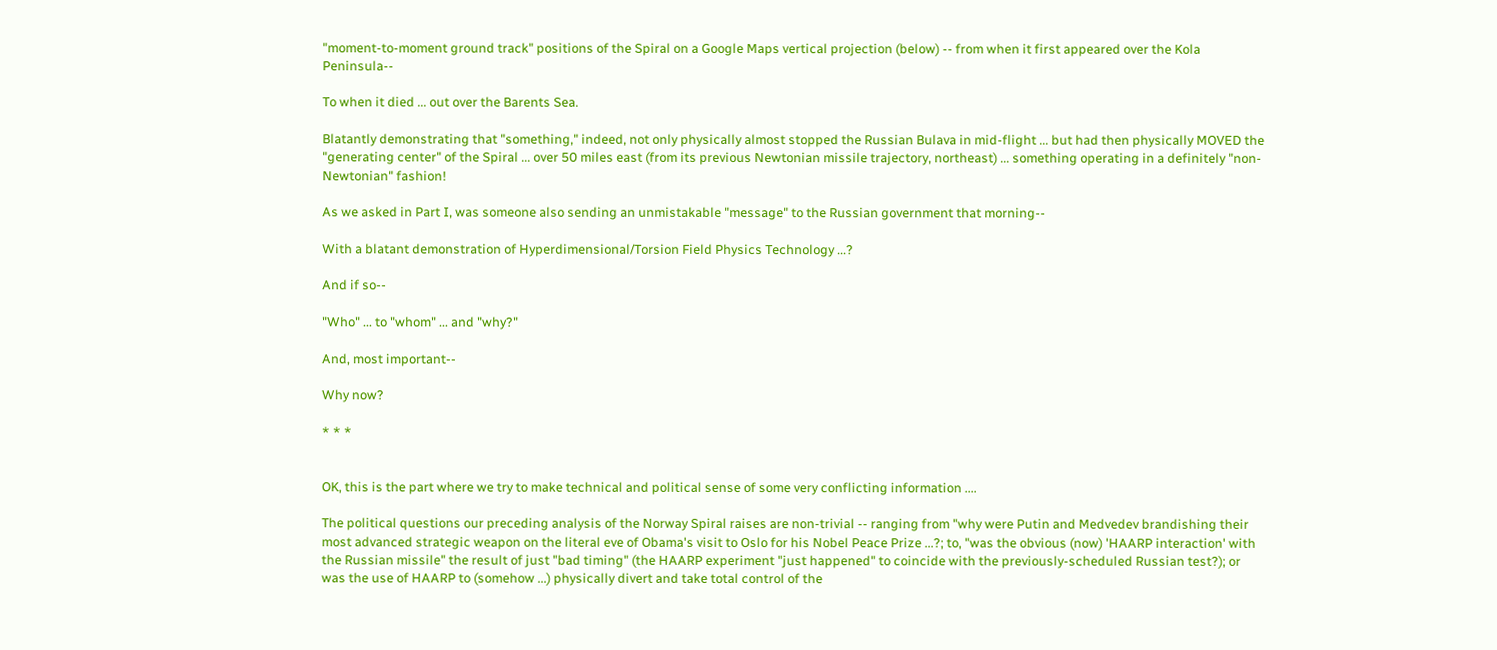"moment-to-moment ground track" positions of the Spiral on a Google Maps vertical projection (below) -- from when it first appeared over the Kola Peninsula--

To when it died ... out over the Barents Sea.

Blatantly demonstrating that "something," indeed, not only physically almost stopped the Russian Bulava in mid-flight ... but had then physically MOVED the "generating center" of the Spiral ... over 50 miles east (from its previous Newtonian missile trajectory, northeast) ... something operating in a definitely "non-Newtonian" fashion!

As we asked in Part I, was someone also sending an unmistakable "message" to the Russian government that morning--

With a blatant demonstration of Hyperdimensional/Torsion Field Physics Technology ...?

And if so--

"Who" ... to "whom" ... and "why?"

And, most important--

Why now?

* * *


OK, this is the part where we try to make technical and political sense of some very conflicting information ....

The political questions our preceding analysis of the Norway Spiral raises are non-trivial -- ranging from "why were Putin and Medvedev brandishing their most advanced strategic weapon on the literal eve of Obama's visit to Oslo for his Nobel Peace Prize ...?; to, "was the obvious (now) 'HAARP interaction' with the Russian missile" the result of just "bad timing" (the HAARP experiment "just happened" to coincide with the previously-scheduled Russian test?); or was the use of HAARP to (somehow ...) physically divert and take total control of the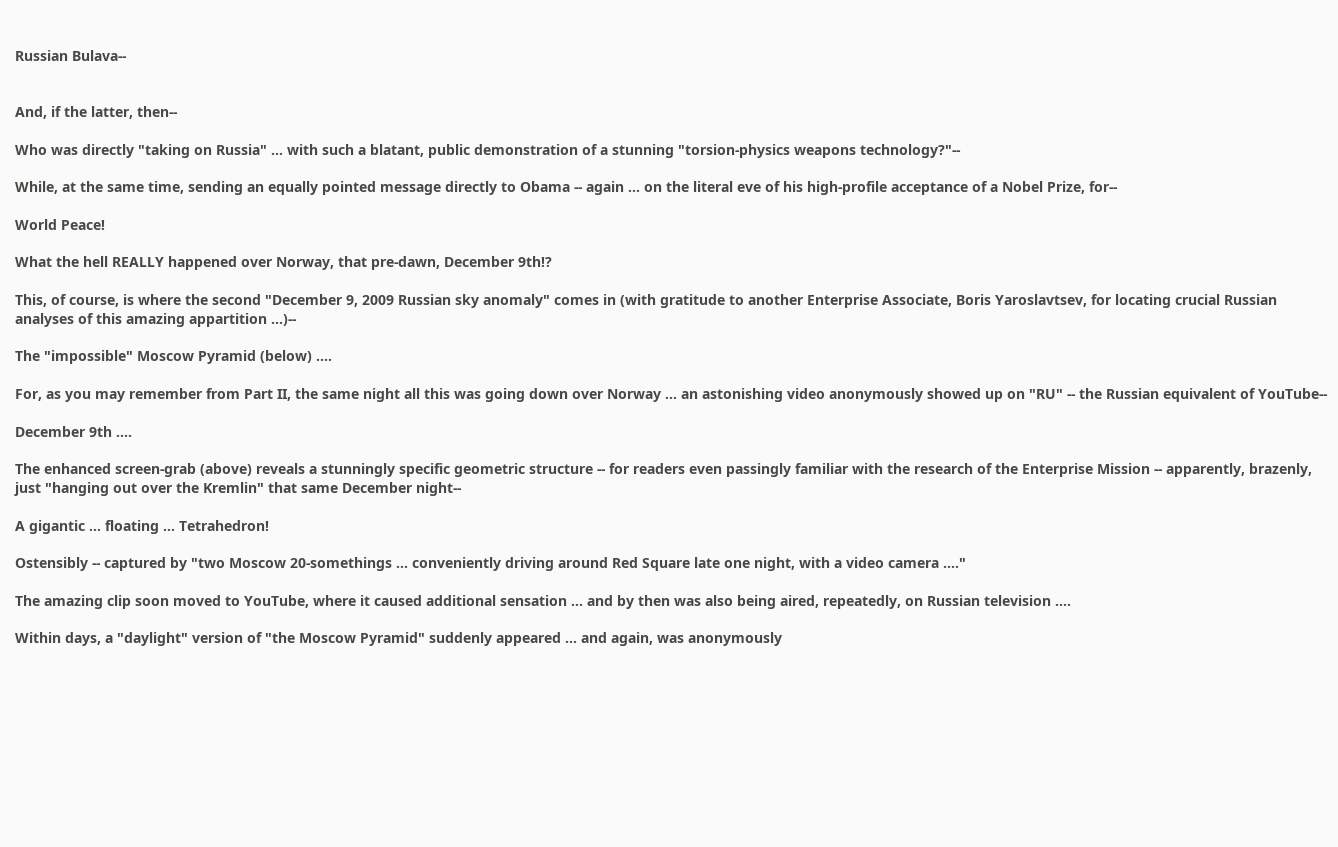Russian Bulava--


And, if the latter, then--

Who was directly "taking on Russia" ... with such a blatant, public demonstration of a stunning "torsion-physics weapons technology?"--

While, at the same time, sending an equally pointed message directly to Obama -- again ... on the literal eve of his high-profile acceptance of a Nobel Prize, for--

World Peace!

What the hell REALLY happened over Norway, that pre-dawn, December 9th!?

This, of course, is where the second "December 9, 2009 Russian sky anomaly" comes in (with gratitude to another Enterprise Associate, Boris Yaroslavtsev, for locating crucial Russian analyses of this amazing appartition ...)--

The "impossible" Moscow Pyramid (below) ....

For, as you may remember from Part II, the same night all this was going down over Norway ... an astonishing video anonymously showed up on "RU" -- the Russian equivalent of YouTube--

December 9th ....

The enhanced screen-grab (above) reveals a stunningly specific geometric structure -- for readers even passingly familiar with the research of the Enterprise Mission -- apparently, brazenly, just "hanging out over the Kremlin" that same December night--

A gigantic ... floating ... Tetrahedron!

Ostensibly -- captured by "two Moscow 20-somethings ... conveniently driving around Red Square late one night, with a video camera ...."

The amazing clip soon moved to YouTube, where it caused additional sensation ... and by then was also being aired, repeatedly, on Russian television ....

Within days, a "daylight" version of "the Moscow Pyramid" suddenly appeared ... and again, was anonymously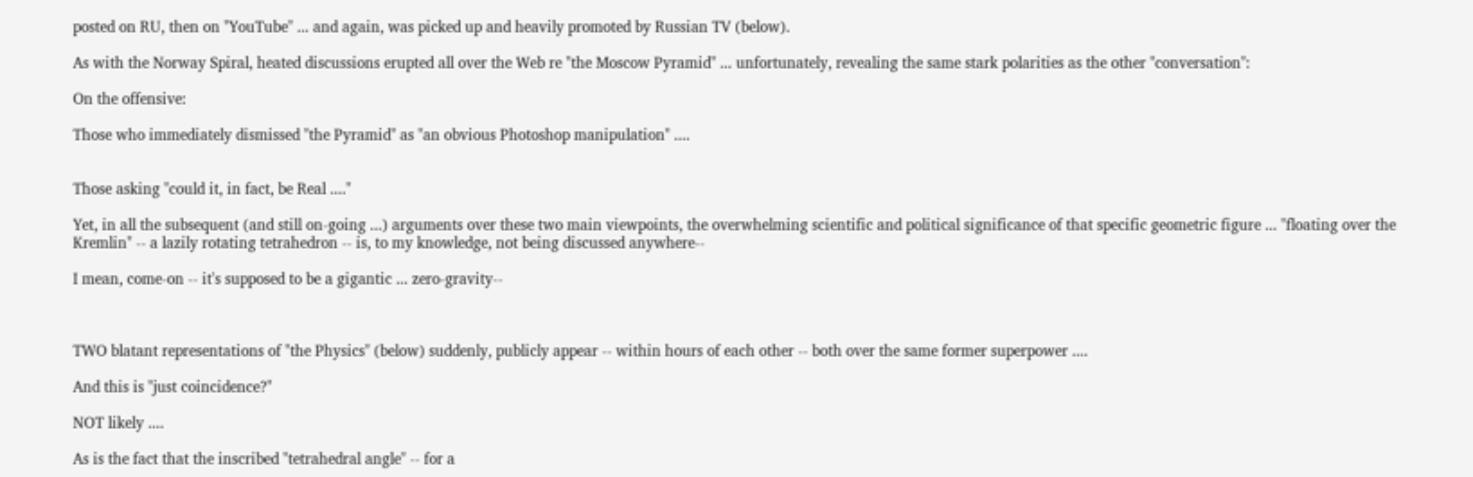posted on RU, then on "YouTube" ... and again, was picked up and heavily promoted by Russian TV (below).

As with the Norway Spiral, heated discussions erupted all over the Web re "the Moscow Pyramid" ... unfortunately, revealing the same stark polarities as the other "conversation":

On the offensive:

Those who immediately dismissed "the Pyramid" as "an obvious Photoshop manipulation" ....


Those asking "could it, in fact, be Real ...."

Yet, in all the subsequent (and still on-going ...) arguments over these two main viewpoints, the overwhelming scientific and political significance of that specific geometric figure ... "floating over the Kremlin" -- a lazily rotating tetrahedron -- is, to my knowledge, not being discussed anywhere--

I mean, come-on -- it's supposed to be a gigantic ... zero-gravity--



TWO blatant representations of "the Physics" (below) suddenly, publicly appear -- within hours of each other -- both over the same former superpower ....

And this is "just coincidence?"

NOT likely ....

As is the fact that the inscribed "tetrahedral angle" -- for a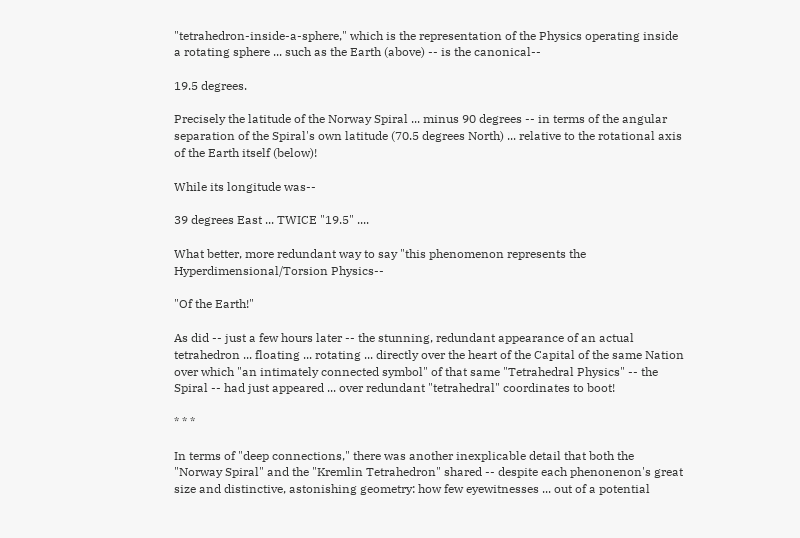"tetrahedron-inside-a-sphere," which is the representation of the Physics operating inside a rotating sphere ... such as the Earth (above) -- is the canonical--

19.5 degrees.

Precisely the latitude of the Norway Spiral ... minus 90 degrees -- in terms of the angular separation of the Spiral's own latitude (70.5 degrees North) ... relative to the rotational axis of the Earth itself (below)!

While its longitude was--

39 degrees East ... TWICE "19.5" ....

What better, more redundant way to say "this phenomenon represents the Hyperdimensional/Torsion Physics--

"Of the Earth!"

As did -- just a few hours later -- the stunning, redundant appearance of an actual tetrahedron ... floating ... rotating ... directly over the heart of the Capital of the same Nation over which "an intimately connected symbol" of that same "Tetrahedral Physics" -- the Spiral -- had just appeared ... over redundant "tetrahedral" coordinates to boot!

* * *

In terms of "deep connections," there was another inexplicable detail that both the "Norway Spiral" and the "Kremlin Tetrahedron" shared -- despite each phenonenon's great size and distinctive, astonishing geometry: how few eyewitnesses ... out of a potential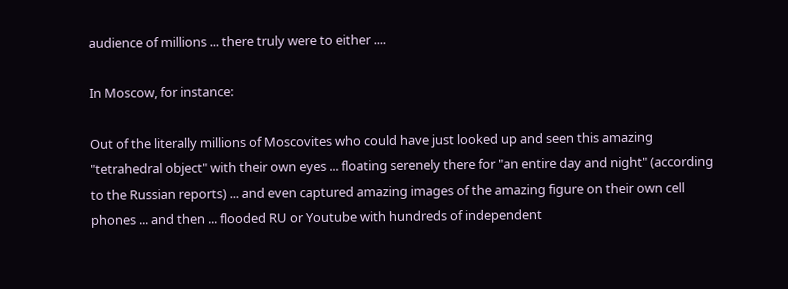audience of millions ... there truly were to either ....

In Moscow, for instance:

Out of the literally millions of Moscovites who could have just looked up and seen this amazing "tetrahedral object" with their own eyes ... floating serenely there for "an entire day and night" (according to the Russian reports) ... and even captured amazing images of the amazing figure on their own cell phones ... and then ... flooded RU or Youtube with hundreds of independent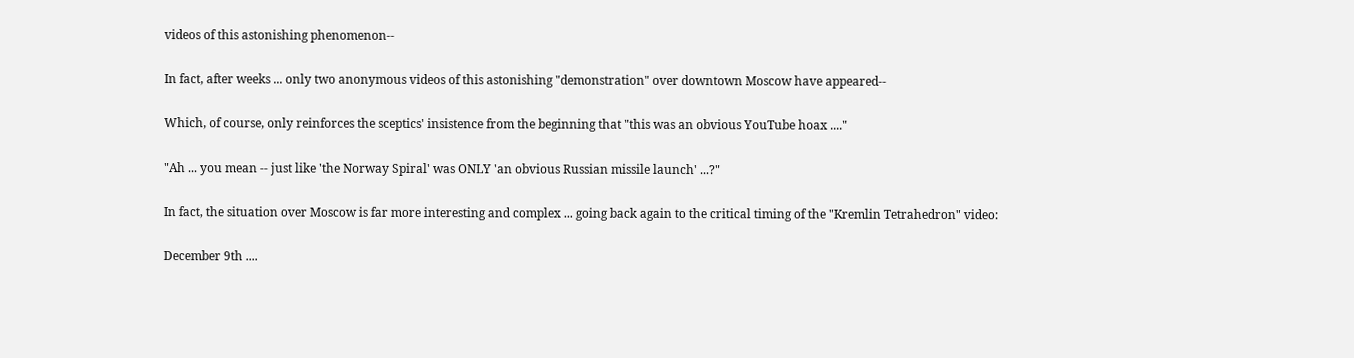videos of this astonishing phenomenon--

In fact, after weeks ... only two anonymous videos of this astonishing "demonstration" over downtown Moscow have appeared--

Which, of course, only reinforces the sceptics' insistence from the beginning that "this was an obvious YouTube hoax ...."

"Ah ... you mean -- just like 'the Norway Spiral' was ONLY 'an obvious Russian missile launch' ...?"

In fact, the situation over Moscow is far more interesting and complex ... going back again to the critical timing of the "Kremlin Tetrahedron" video:

December 9th ....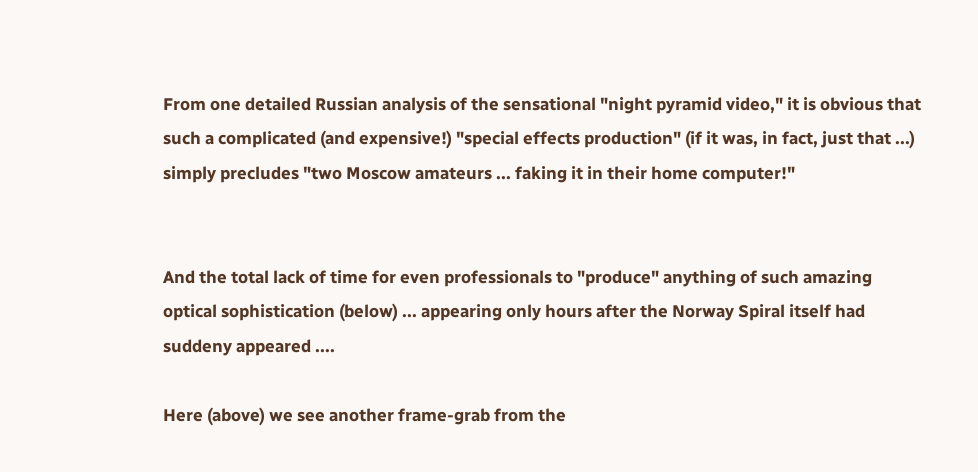From one detailed Russian analysis of the sensational "night pyramid video," it is obvious that such a complicated (and expensive!) "special effects production" (if it was, in fact, just that ...) simply precludes "two Moscow amateurs ... faking it in their home computer!"


And the total lack of time for even professionals to "produce" anything of such amazing optical sophistication (below) ... appearing only hours after the Norway Spiral itself had suddeny appeared ....

Here (above) we see another frame-grab from the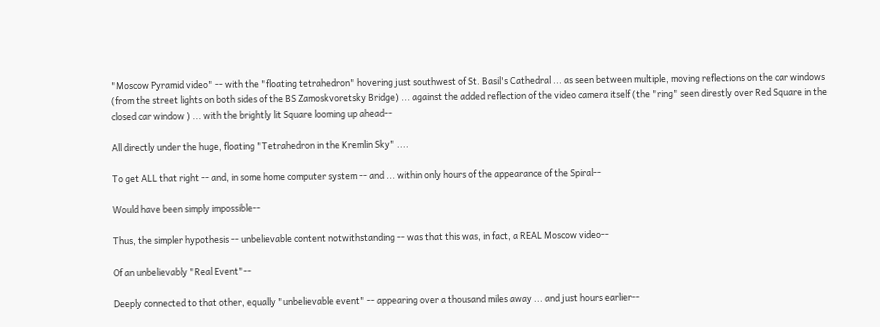"Moscow Pyramid video" -- with the "floating tetrahedron" hovering just southwest of St. Basil's Cathedral ... as seen between multiple, moving reflections on the car windows (from the street lights on both sides of the BS Zamoskvoretsky Bridge) ... against the added reflection of the video camera itself (the "ring" seen direstly over Red Square in the closed car window ) ... with the brightly lit Square looming up ahead--

All directly under the huge, floating "Tetrahedron in the Kremlin Sky" ....

To get ALL that right -- and, in some home computer system -- and ... within only hours of the appearance of the Spiral--

Would have been simply impossible--

Thus, the simpler hypothesis -- unbelievable content notwithstanding -- was that this was, in fact, a REAL Moscow video--

Of an unbelievably "Real Event"--

Deeply connected to that other, equally "unbelievable event" -- appearing over a thousand miles away ... and just hours earlier--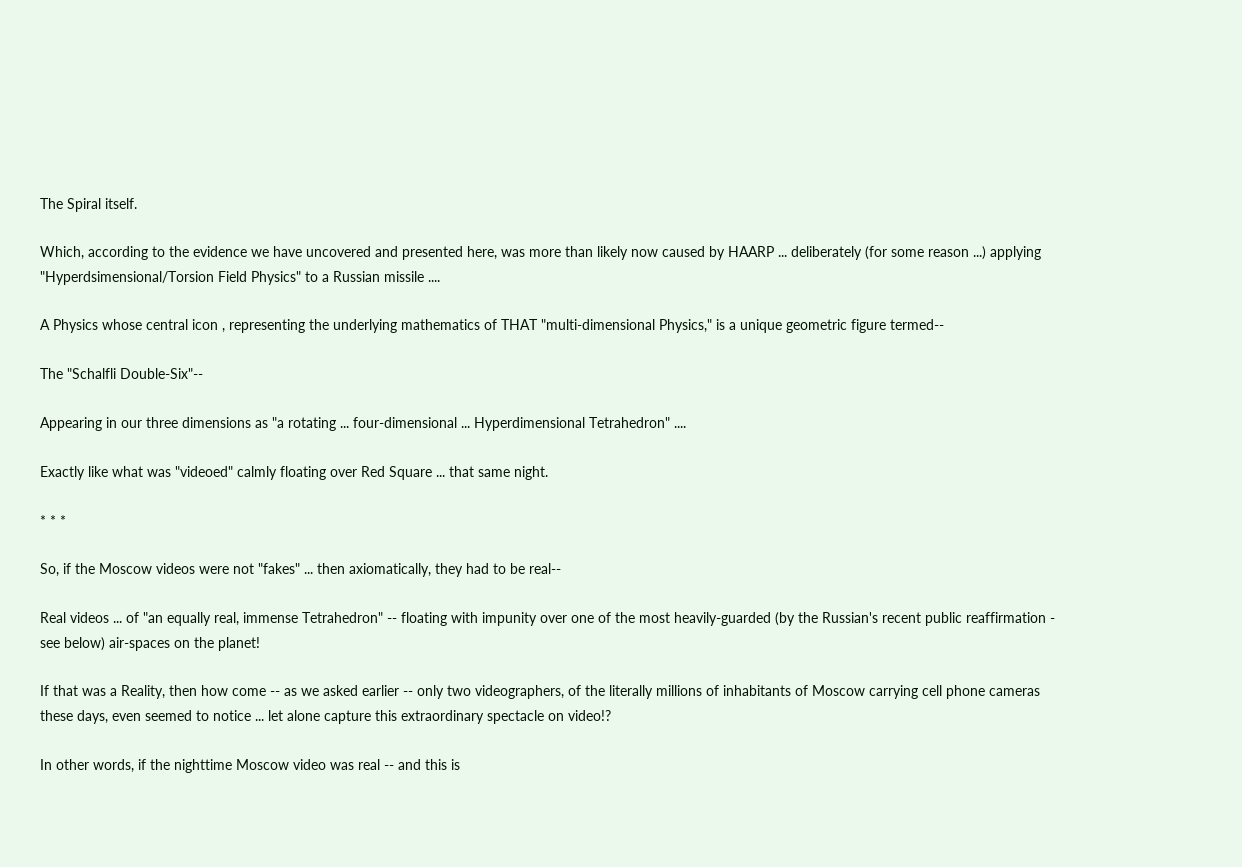The Spiral itself.

Which, according to the evidence we have uncovered and presented here, was more than likely now caused by HAARP ... deliberately (for some reason ...) applying "Hyperdsimensional/Torsion Field Physics" to a Russian missile ....

A Physics whose central icon , representing the underlying mathematics of THAT "multi-dimensional Physics," is a unique geometric figure termed--

The "Schalfli Double-Six"--

Appearing in our three dimensions as "a rotating ... four-dimensional ... Hyperdimensional Tetrahedron" ....

Exactly like what was "videoed" calmly floating over Red Square ... that same night.

* * *

So, if the Moscow videos were not "fakes" ... then axiomatically, they had to be real--

Real videos ... of "an equally real, immense Tetrahedron" -- floating with impunity over one of the most heavily-guarded (by the Russian's recent public reaffirmation - see below) air-spaces on the planet!

If that was a Reality, then how come -- as we asked earlier -- only two videographers, of the literally millions of inhabitants of Moscow carrying cell phone cameras these days, even seemed to notice ... let alone capture this extraordinary spectacle on video!?

In other words, if the nighttime Moscow video was real -- and this is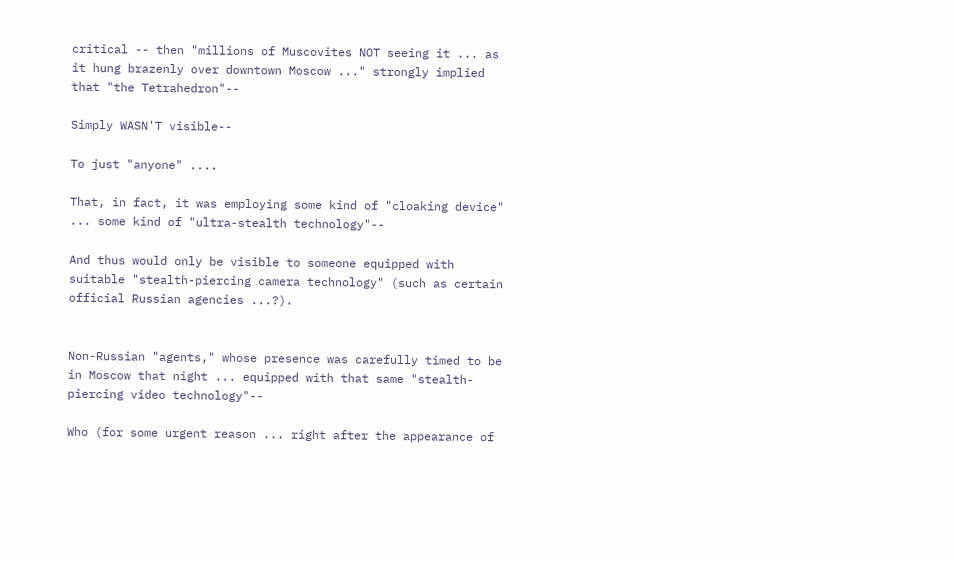critical -- then "millions of Muscovites NOT seeing it ... as it hung brazenly over downtown Moscow ..." strongly implied that "the Tetrahedron"--

Simply WASN'T visible--

To just "anyone" ....

That, in fact, it was employing some kind of "cloaking device" ... some kind of "ultra-stealth technology"--

And thus would only be visible to someone equipped with suitable "stealth-piercing camera technology" (such as certain official Russian agencies ...?).


Non-Russian "agents," whose presence was carefully timed to be in Moscow that night ... equipped with that same "stealth-piercing video technology"--

Who (for some urgent reason ... right after the appearance of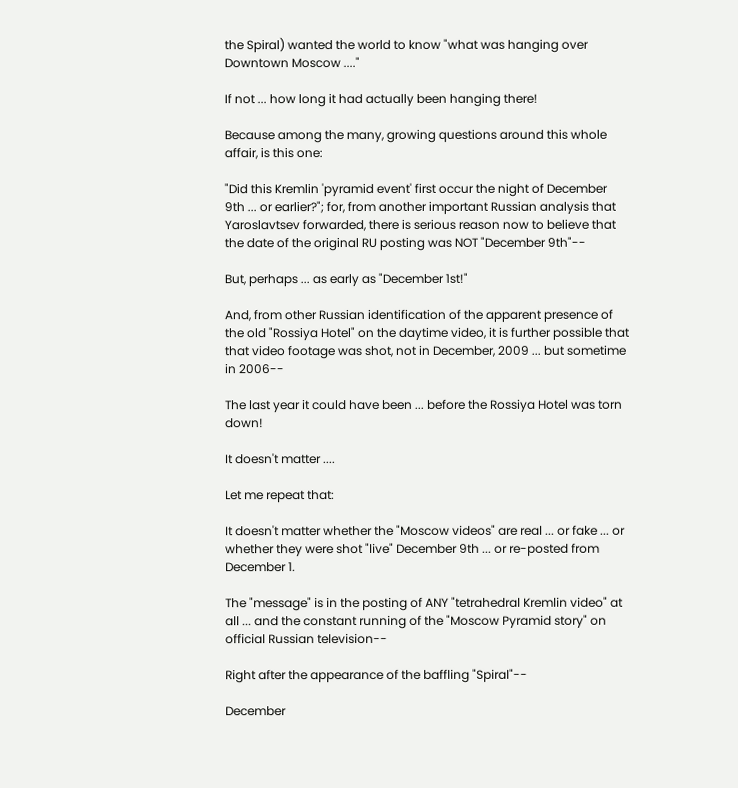the Spiral) wanted the world to know "what was hanging over Downtown Moscow ...."

If not ... how long it had actually been hanging there!

Because among the many, growing questions around this whole affair, is this one:

"Did this Kremlin 'pyramid event' first occur the night of December 9th ... or earlier?"; for, from another important Russian analysis that Yaroslavtsev forwarded, there is serious reason now to believe that the date of the original RU posting was NOT "December 9th"--

But, perhaps ... as early as "December 1st!"

And, from other Russian identification of the apparent presence of the old "Rossiya Hotel" on the daytime video, it is further possible that that video footage was shot, not in December, 2009 ... but sometime in 2006--

The last year it could have been ... before the Rossiya Hotel was torn down!

It doesn't matter ....

Let me repeat that:

It doesn't matter whether the "Moscow videos" are real ... or fake ... or whether they were shot "live" December 9th ... or re-posted from December 1.

The "message" is in the posting of ANY "tetrahedral Kremlin video" at all ... and the constant running of the "Moscow Pyramid story" on official Russian television--

Right after the appearance of the baffling "Spiral"--

December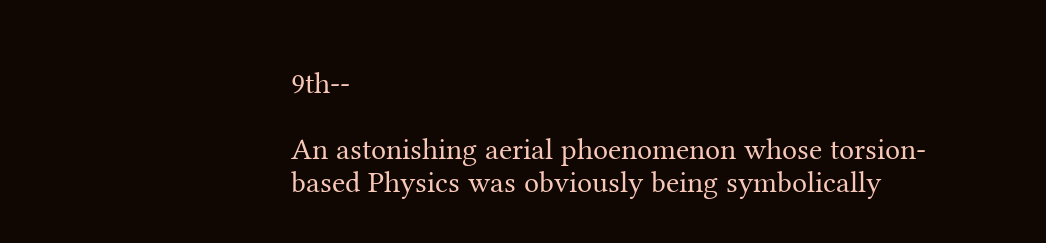9th--

An astonishing aerial phoenomenon whose torsion-based Physics was obviously being symbolically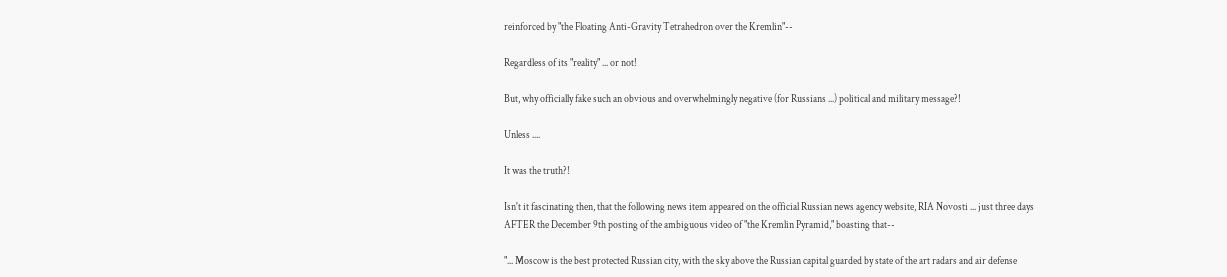reinforced by "the Floating Anti-Gravity Tetrahedron over the Kremlin"--

Regardless of its "reality" ... or not!

But, why officially fake such an obvious and overwhelmingly negative (for Russians ...) political and military message?!

Unless ....

It was the truth?!

Isn't it fascinating then, that the following news item appeared on the official Russian news agency website, RIA Novosti ... just three days AFTER the December 9th posting of the ambiguous video of "the Kremlin Pyramid," boasting that--

"... Moscow is the best protected Russian city, with the sky above the Russian capital guarded by state of the art radars and air defense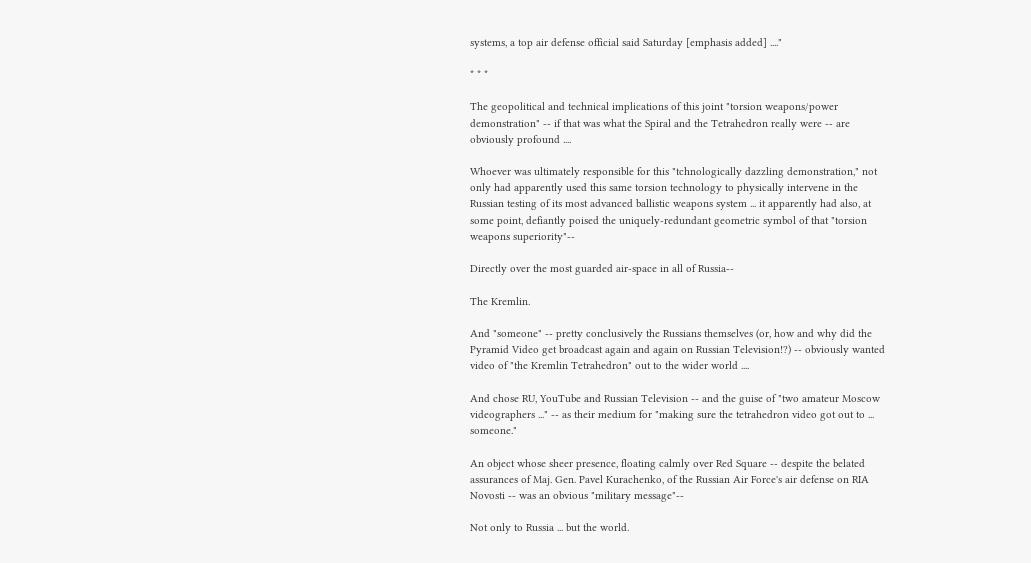systems, a top air defense official said Saturday [emphasis added] ...."

* * *

The geopolitical and technical implications of this joint "torsion weapons/power demonstration" -- if that was what the Spiral and the Tetrahedron really were -- are obviously profound ....

Whoever was ultimately responsible for this "tchnologically dazzling demonstration," not only had apparently used this same torsion technology to physically intervene in the Russian testing of its most advanced ballistic weapons system ... it apparently had also, at some point, defiantly poised the uniquely-redundant geometric symbol of that "torsion weapons superiority"--

Directly over the most guarded air-space in all of Russia--

The Kremlin.

And "someone" -- pretty conclusively the Russians themselves (or, how and why did the Pyramid Video get broadcast again and again on Russian Television!?) -- obviously wanted video of "the Kremlin Tetrahedron" out to the wider world ....

And chose RU, YouTube and Russian Television -- and the guise of "two amateur Moscow videographers ..." -- as their medium for "making sure the tetrahedron video got out to ... someone."

An object whose sheer presence, floating calmly over Red Square -- despite the belated assurances of Maj. Gen. Pavel Kurachenko, of the Russian Air Force's air defense on RIA Novosti -- was an obvious "military message"--

Not only to Russia ... but the world.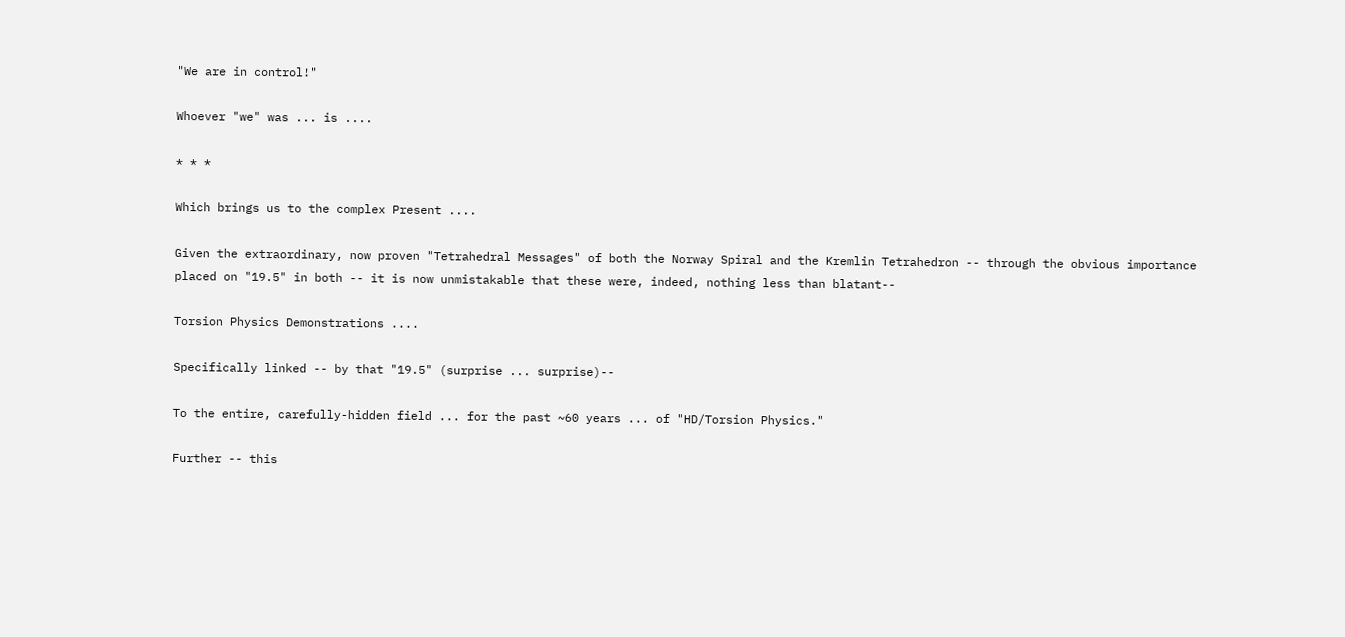"We are in control!"

Whoever "we" was ... is ....

* * *

Which brings us to the complex Present ....

Given the extraordinary, now proven "Tetrahedral Messages" of both the Norway Spiral and the Kremlin Tetrahedron -- through the obvious importance placed on "19.5" in both -- it is now unmistakable that these were, indeed, nothing less than blatant--

Torsion Physics Demonstrations ....

Specifically linked -- by that "19.5" (surprise ... surprise)--

To the entire, carefully-hidden field ... for the past ~60 years ... of "HD/Torsion Physics."

Further -- this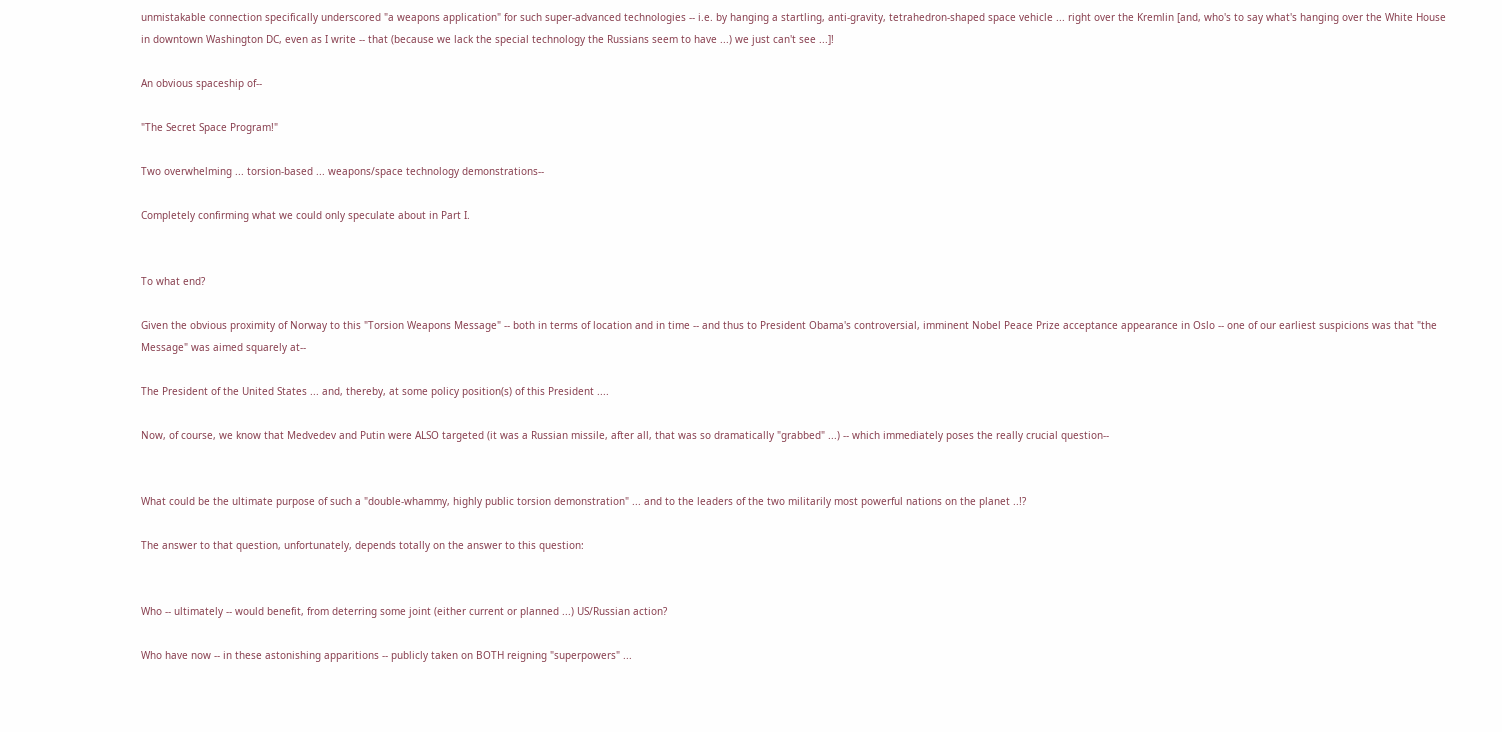unmistakable connection specifically underscored "a weapons application" for such super-advanced technologies -- i.e. by hanging a startling, anti-gravity, tetrahedron-shaped space vehicle ... right over the Kremlin [and, who's to say what's hanging over the White House in downtown Washington DC, even as I write -- that (because we lack the special technology the Russians seem to have ...) we just can't see ...]!

An obvious spaceship of--

"The Secret Space Program!"

Two overwhelming ... torsion-based ... weapons/space technology demonstrations--

Completely confirming what we could only speculate about in Part I.


To what end?

Given the obvious proximity of Norway to this "Torsion Weapons Message" -- both in terms of location and in time -- and thus to President Obama's controversial, imminent Nobel Peace Prize acceptance appearance in Oslo -- one of our earliest suspicions was that "the Message" was aimed squarely at--

The President of the United States ... and, thereby, at some policy position(s) of this President ....

Now, of course, we know that Medvedev and Putin were ALSO targeted (it was a Russian missile, after all, that was so dramatically "grabbed" ...) -- which immediately poses the really crucial question--


What could be the ultimate purpose of such a "double-whammy, highly public torsion demonstration" ... and to the leaders of the two militarily most powerful nations on the planet ..!?

The answer to that question, unfortunately, depends totally on the answer to this question:


Who -- ultimately -- would benefit, from deterring some joint (either current or planned ...) US/Russian action?

Who have now -- in these astonishing apparitions -- publicly taken on BOTH reigning "superpowers" ...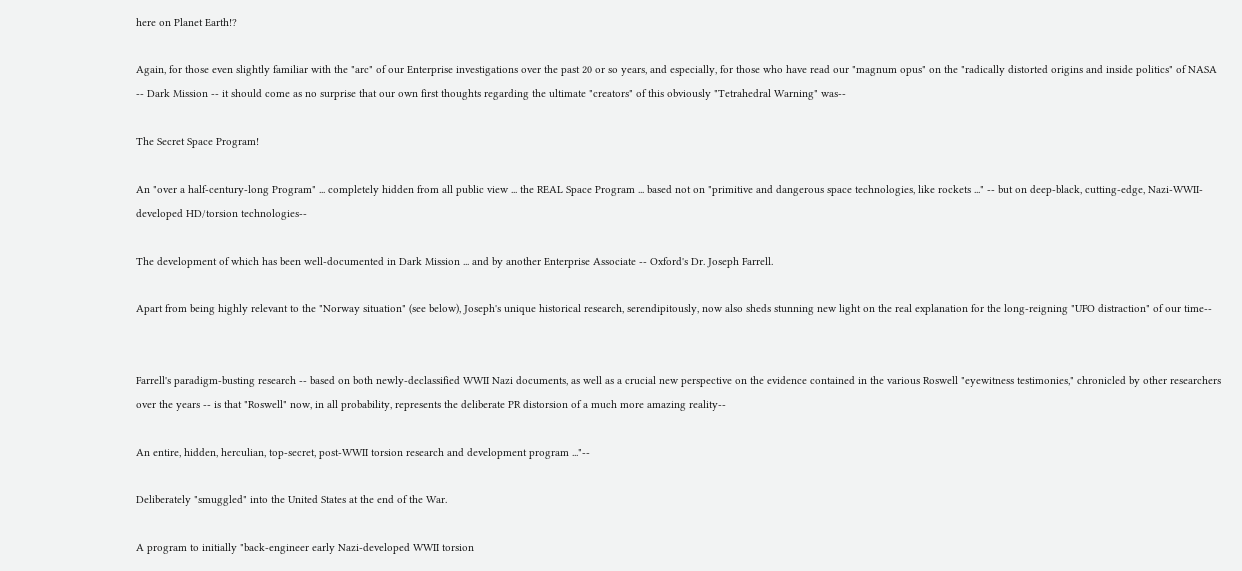here on Planet Earth!?

Again, for those even slightly familiar with the "arc" of our Enterprise investigations over the past 20 or so years, and especially, for those who have read our "magnum opus" on the "radically distorted origins and inside politics" of NASA -- Dark Mission -- it should come as no surprise that our own first thoughts regarding the ultimate "creators" of this obviously "Tetrahedral Warning" was--

The Secret Space Program!

An "over a half-century-long Program" ... completely hidden from all public view ... the REAL Space Program ... based not on "primitive and dangerous space technologies, like rockets ..." -- but on deep-black, cutting-edge, Nazi-WWII-developed HD/torsion technologies--

The development of which has been well-documented in Dark Mission ... and by another Enterprise Associate -- Oxford's Dr. Joseph Farrell.

Apart from being highly relevant to the "Norway situation" (see below), Joseph's unique historical research, serendipitously, now also sheds stunning new light on the real explanation for the long-reigning "UFO distraction" of our time--


Farrell's paradigm-busting research -- based on both newly-declassified WWII Nazi documents, as well as a crucial new perspective on the evidence contained in the various Roswell "eyewitness testimonies," chronicled by other researchers over the years -- is that "Roswell" now, in all probability, represents the deliberate PR distorsion of a much more amazing reality--

An entire, hidden, herculian, top-secret, post-WWII torsion research and development program ..."--

Deliberately "smuggled" into the United States at the end of the War.

A program to initially "back-engineer early Nazi-developed WWII torsion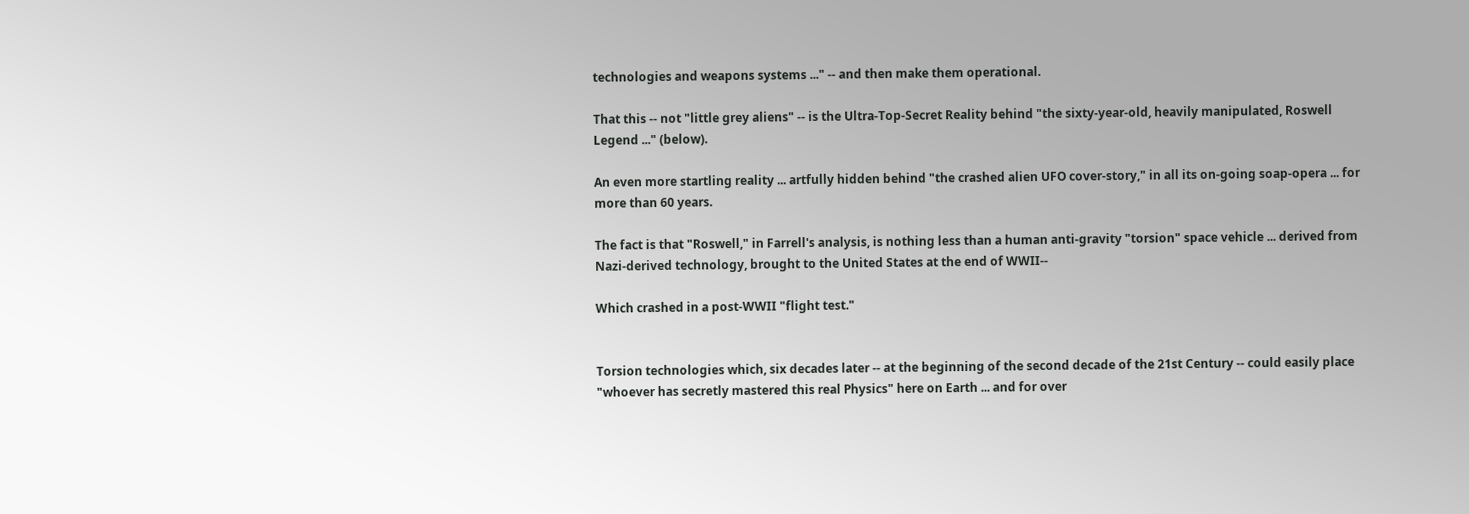technologies and weapons systems ..." -- and then make them operational.

That this -- not "little grey aliens" -- is the Ultra-Top-Secret Reality behind "the sixty-year-old, heavily manipulated, Roswell Legend ..." (below).

An even more startling reality ... artfully hidden behind "the crashed alien UFO cover-story," in all its on-going soap-opera ... for more than 60 years.

The fact is that "Roswell," in Farrell's analysis, is nothing less than a human anti-gravity "torsion" space vehicle ... derived from Nazi-derived technology, brought to the United States at the end of WWII--

Which crashed in a post-WWII "flight test."


Torsion technologies which, six decades later -- at the beginning of the second decade of the 21st Century -- could easily place "whoever has secretly mastered this real Physics" here on Earth ... and for over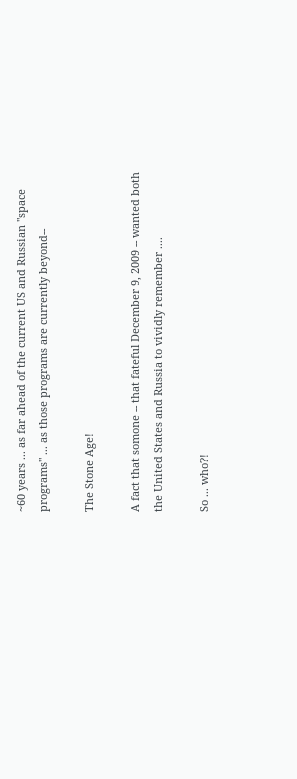~60 years ... as far ahead of the current US and Russian "space programs" ... as those programs are currently beyond--

The Stone Age!

A fact that somone -- that fateful December 9, 2009 -- wanted both the United States and Russia to vividly remember ....

So ... who?!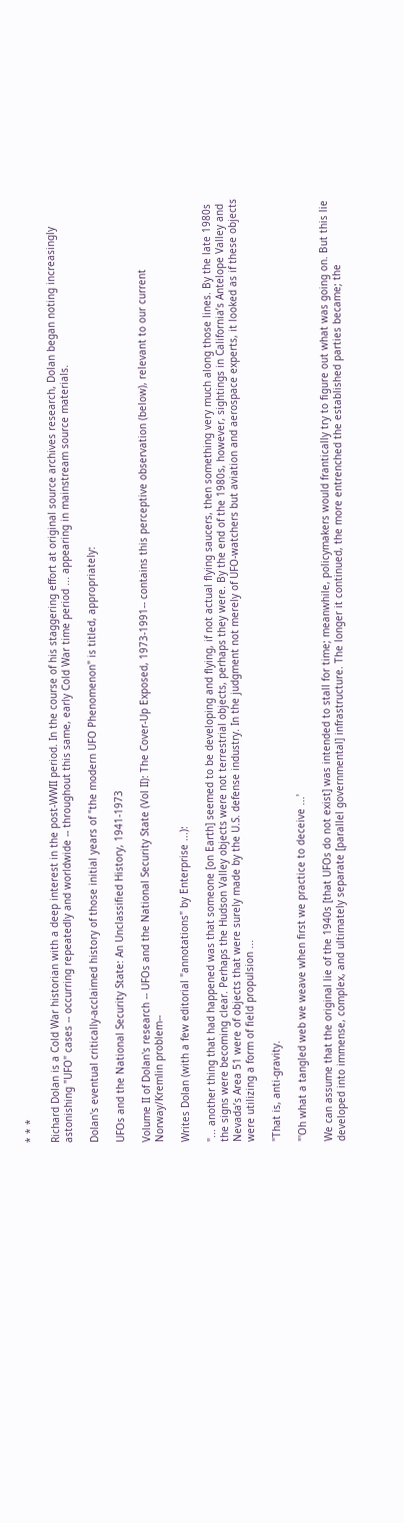* * *

Richard Dolan is a Cold War historian with a deep interest in the post-WWII period. In the course of his staggering effort at original source archives research, Dolan began noting increasingly astonishing "UFO" cases -- occurring repeatedly and worldwide -- throughout this same, early Cold War time period ... appearing in mainstream source materials.

Dolan's eventual critically-acclaimed history of those initial years of "the modern UFO Phenomenon" is titled, appropriately:

UFOs and the National Security State: An Unclassified History, 1941-1973

Volume II of Dolan's research -- UFOs and the National Security State (Vol II): The Cover-Up Exposed, 1973-1991-- contains this perceptive observation (below), relevant to our current Norway/Kremlin problem--

Writes Dolan (with a few editorial "annotations" by Enterprise ...):

"... another thing that had happened was that someone [on Earth] seemed to be developing and flying, if not actual flying saucers, then something very much along those lines. By the late 1980s the signs were becoming clear. Perhaps the Hudson Valley objects were not terrestrial objects, perhaps they were. By the end of the 1980s, however, sightings in California’s Antelope Valley and Nevada’s Area 51 were of objects that were surely made by the U.S. defense industry. In the judgment not merely of UFO-watchers but aviation and aerospace experts, it looked as if these objects were utilizing a form of field propulsion ...

"That is, anti-gravity.

"'Oh what a tangled web we weave when first we practice to deceive ...'

We can assume that the original lie of the 1940s [that UFOs do not exist] was intended to stall for time; meanwhile, policymakers would frantically try to figure out what was going on. But this lie developed into immense, complex, and ultimately separate [parallel governmental] infrastructure. The longer it continued, the more entrenched the established parties became; the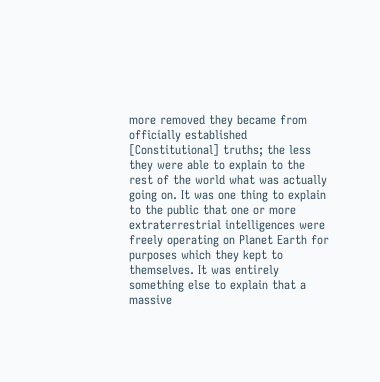more removed they became from officially established [Constitutional] truths; the less they were able to explain to the rest of the world what was actually going on. It was one thing to explain to the public that one or more extraterrestrial intelligences were freely operating on Planet Earth for purposes which they kept to themselves. It was entirely something else to explain that a massive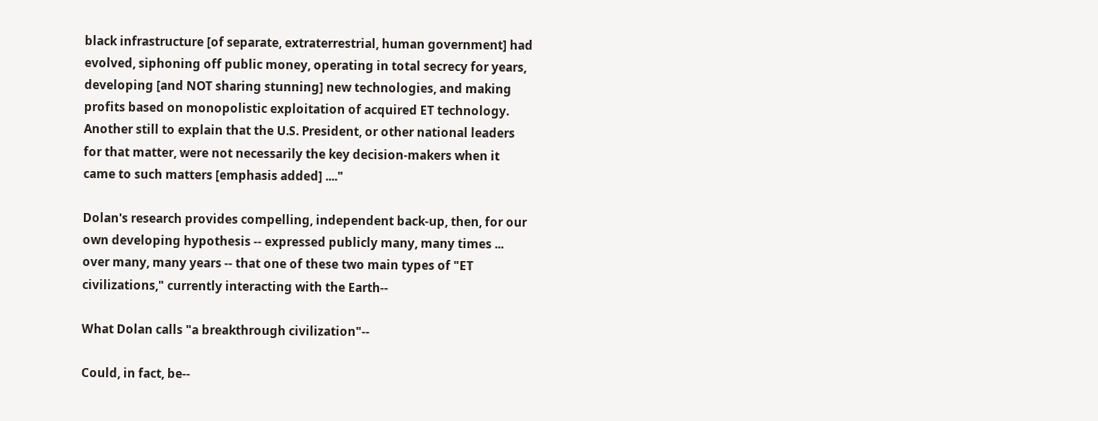black infrastructure [of separate, extraterrestrial, human government] had evolved, siphoning off public money, operating in total secrecy for years, developing [and NOT sharing stunning] new technologies, and making profits based on monopolistic exploitation of acquired ET technology. Another still to explain that the U.S. President, or other national leaders for that matter, were not necessarily the key decision-makers when it came to such matters [emphasis added] ...."

Dolan's research provides compelling, independent back-up, then, for our own developing hypothesis -- expressed publicly many, many times ... over many, many years -- that one of these two main types of "ET civilizations," currently interacting with the Earth--

What Dolan calls "a breakthrough civilization"--

Could, in fact, be--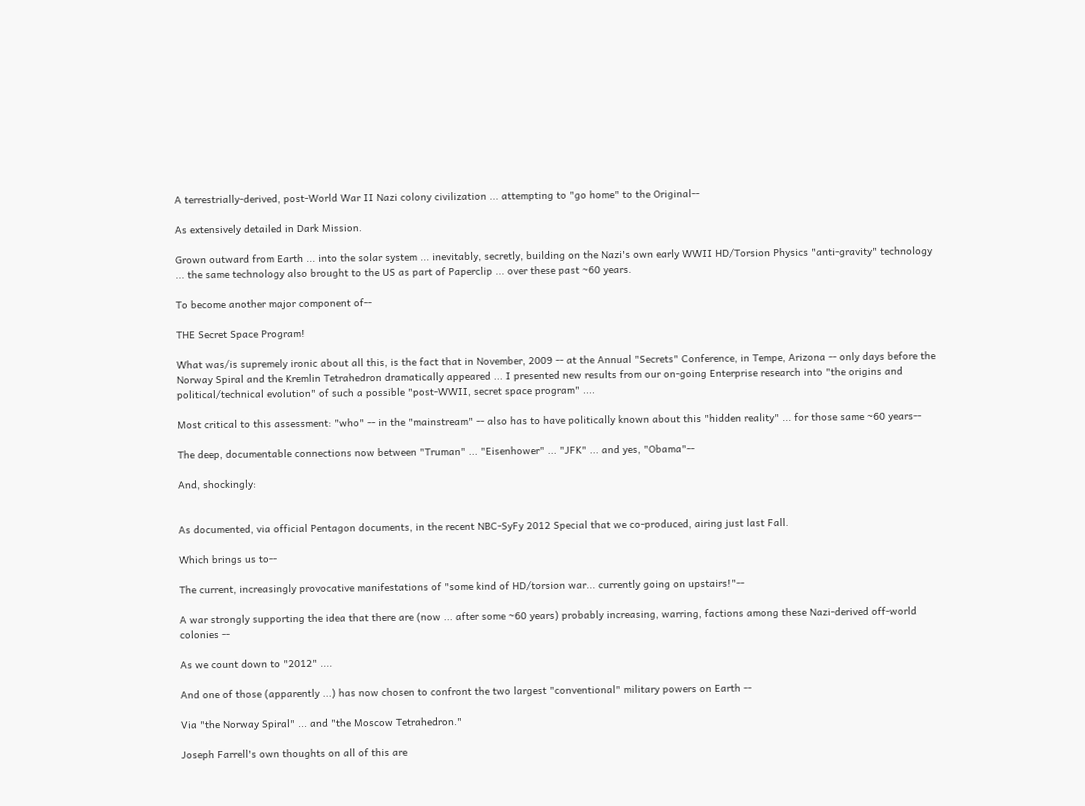A terrestrially-derived, post-World War II Nazi colony civilization ... attempting to "go home" to the Original--

As extensively detailed in Dark Mission.

Grown outward from Earth ... into the solar system ... inevitably, secretly, building on the Nazi's own early WWII HD/Torsion Physics "anti-gravity" technology ... the same technology also brought to the US as part of Paperclip ... over these past ~60 years.

To become another major component of--

THE Secret Space Program!

What was/is supremely ironic about all this, is the fact that in November, 2009 -- at the Annual "Secrets" Conference, in Tempe, Arizona -- only days before the Norway Spiral and the Kremlin Tetrahedron dramatically appeared ... I presented new results from our on-going Enterprise research into "the origins and political/technical evolution" of such a possible "post-WWII, secret space program" ....

Most critical to this assessment: "who" -- in the "mainstream" -- also has to have politically known about this "hidden reality" ... for those same ~60 years--

The deep, documentable connections now between "Truman" ... "Eisenhower" ... "JFK" ... and yes, "Obama"--

And, shockingly:


As documented, via official Pentagon documents, in the recent NBC-SyFy 2012 Special that we co-produced, airing just last Fall.

Which brings us to--

The current, increasingly provocative manifestations of "some kind of HD/torsion war... currently going on upstairs!"--

A war strongly supporting the idea that there are (now ... after some ~60 years) probably increasing, warring, factions among these Nazi-derived off-world colonies --

As we count down to "2012" ....

And one of those (apparently ...) has now chosen to confront the two largest "conventional" military powers on Earth --

Via "the Norway Spiral" ... and "the Moscow Tetrahedron."

Joseph Farrell's own thoughts on all of this are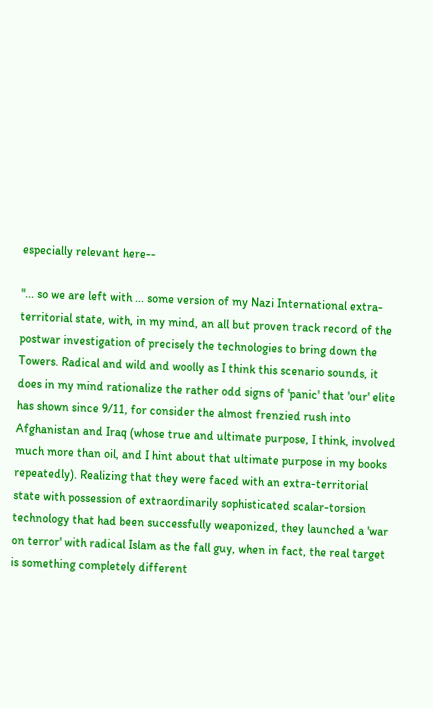especially relevant here--

"... so we are left with ... some version of my Nazi International extra-territorial state, with, in my mind, an all but proven track record of the postwar investigation of precisely the technologies to bring down the Towers. Radical and wild and woolly as I think this scenario sounds, it does in my mind rationalize the rather odd signs of 'panic' that 'our' elite has shown since 9/11, for consider the almost frenzied rush into Afghanistan and Iraq (whose true and ultimate purpose, I think, involved much more than oil, and I hint about that ultimate purpose in my books repeatedly). Realizing that they were faced with an extra-territorial state with possession of extraordinarily sophisticated scalar-torsion technology that had been successfully weaponized, they launched a 'war on terror' with radical Islam as the fall guy, when in fact, the real target is something completely different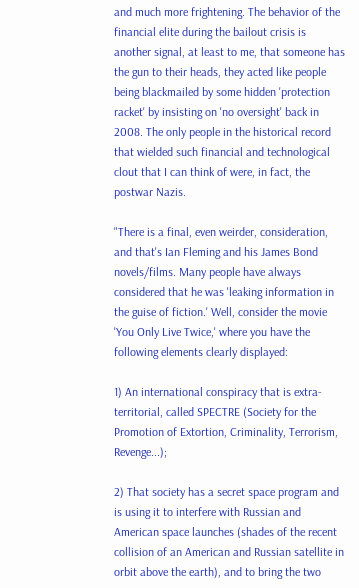and much more frightening. The behavior of the financial elite during the bailout crisis is another signal, at least to me, that someone has the gun to their heads, they acted like people being blackmailed by some hidden 'protection racket' by insisting on 'no oversight' back in 2008. The only people in the historical record that wielded such financial and technological clout that I can think of were, in fact, the postwar Nazis.

"There is a final, even weirder, consideration, and that's Ian Fleming and his James Bond novels/films. Many people have always considered that he was 'leaking information in the guise of fiction.' Well, consider the movie 'You Only Live Twice,' where you have the following elements clearly displayed:

1) An international conspiracy that is extra-territorial, called SPECTRE (Society for the Promotion of Extortion, Criminality, Terrorism, Revenge...);

2) That society has a secret space program and is using it to interfere with Russian and American space launches (shades of the recent collision of an American and Russian satellite in orbit above the earth), and to bring the two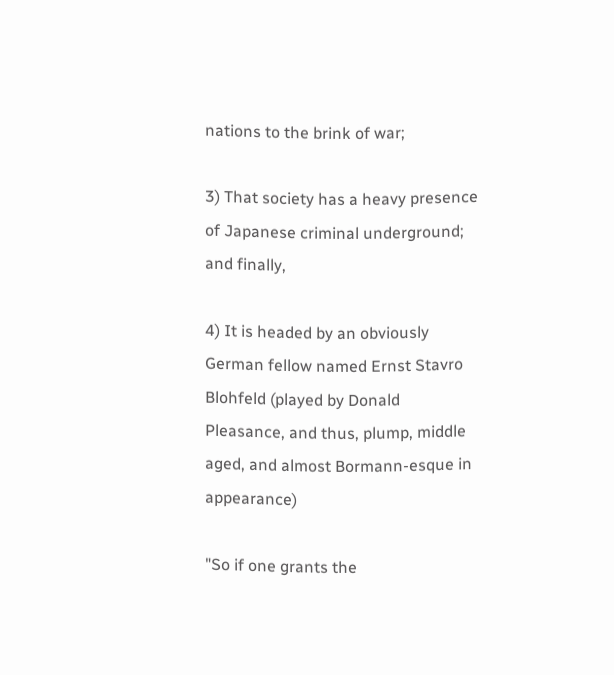nations to the brink of war;

3) That society has a heavy presence of Japanese criminal underground; and finally,

4) It is headed by an obviously German fellow named Ernst Stavro Blohfeld (played by Donald Pleasance, and thus, plump, middle aged, and almost Bormann-esque in appearance)

"So if one grants the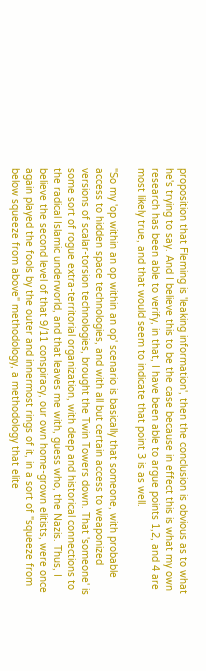proposition that Fleming is 'leaking information', then the conclusion is obvious as to what he's trying to say. And I believe this to be the case because in effect this is what my own research has been able to verify, in that, I have been able to argue points 1,2, and 4 are most likely true, and that would seem to indicate that point 3 is as well.

"So my 'op within an op within an op' scenario is basically that someone, with probable access to hidden space technologies, and with all but certain access to weaponized versions of scalar-torsion technologies, brought the Twin Towers down. That 'someone' is some sort of rogue extra-territorial organization, with deep and historical connections to the radical Islamic underworld, and that leaves me with, guess who, the Nazis. Thus, I believe the second level of that 9/11 conspiracy, our own home-grown elitists, were once again played the fools by the outer and innermost rings of it, in a sort of "squeeze from below squeeze from above" methodology, a methodology that elite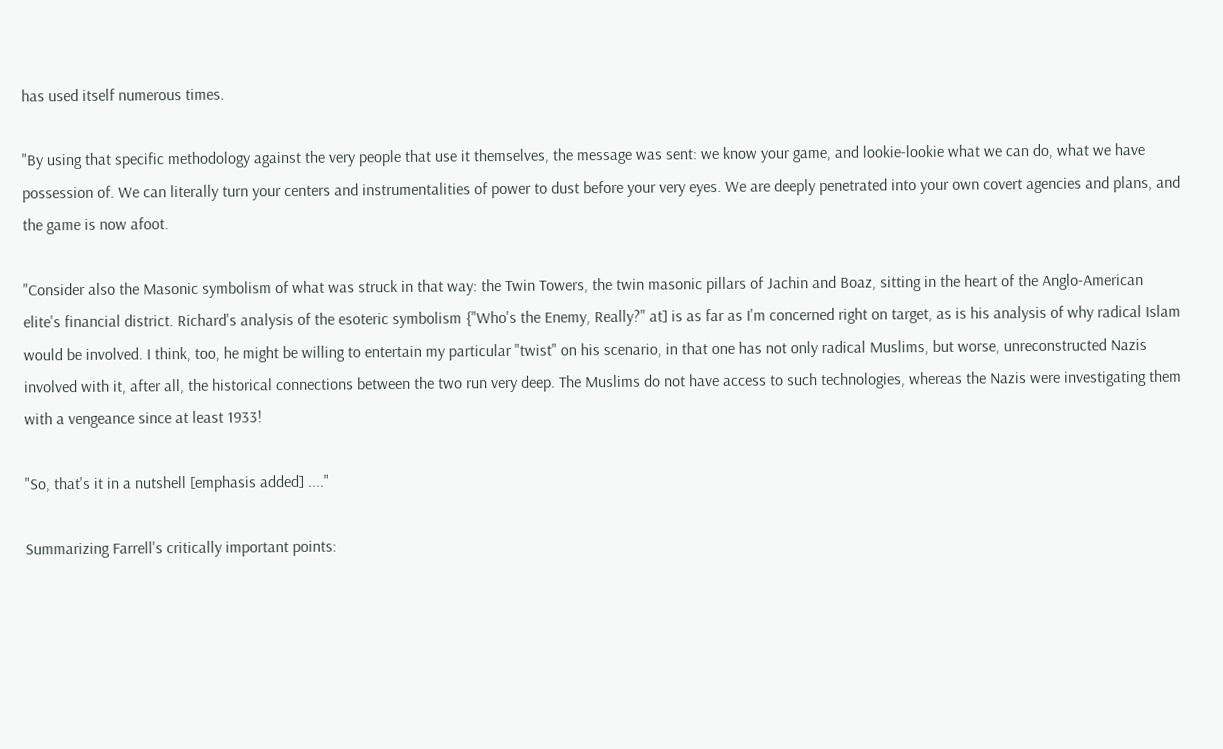has used itself numerous times.

"By using that specific methodology against the very people that use it themselves, the message was sent: we know your game, and lookie-lookie what we can do, what we have possession of. We can literally turn your centers and instrumentalities of power to dust before your very eyes. We are deeply penetrated into your own covert agencies and plans, and the game is now afoot.

"Consider also the Masonic symbolism of what was struck in that way: the Twin Towers, the twin masonic pillars of Jachin and Boaz, sitting in the heart of the Anglo-American elite's financial district. Richard's analysis of the esoteric symbolism {"Who's the Enemy, Really?" at] is as far as I'm concerned right on target, as is his analysis of why radical Islam would be involved. I think, too, he might be willing to entertain my particular "twist" on his scenario, in that one has not only radical Muslims, but worse, unreconstructed Nazis involved with it, after all, the historical connections between the two run very deep. The Muslims do not have access to such technologies, whereas the Nazis were investigating them with a vengeance since at least 1933!

"So, that's it in a nutshell [emphasis added] ...."

Summarizing Farrell's critically important points: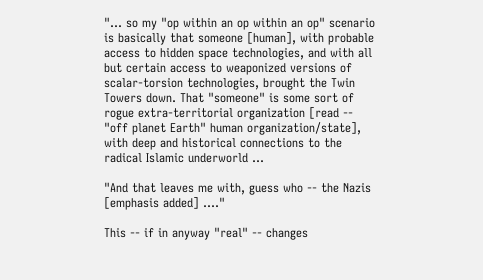"... so my "op within an op within an op" scenario is basically that someone [human], with probable access to hidden space technologies, and with all but certain access to weaponized versions of scalar-torsion technologies, brought the Twin Towers down. That "someone" is some sort of rogue extra-territorial organization [read -- "off planet Earth" human organization/state], with deep and historical connections to the radical Islamic underworld ...

"And that leaves me with, guess who -- the Nazis [emphasis added] ...."

This -- if in anyway "real" -- changes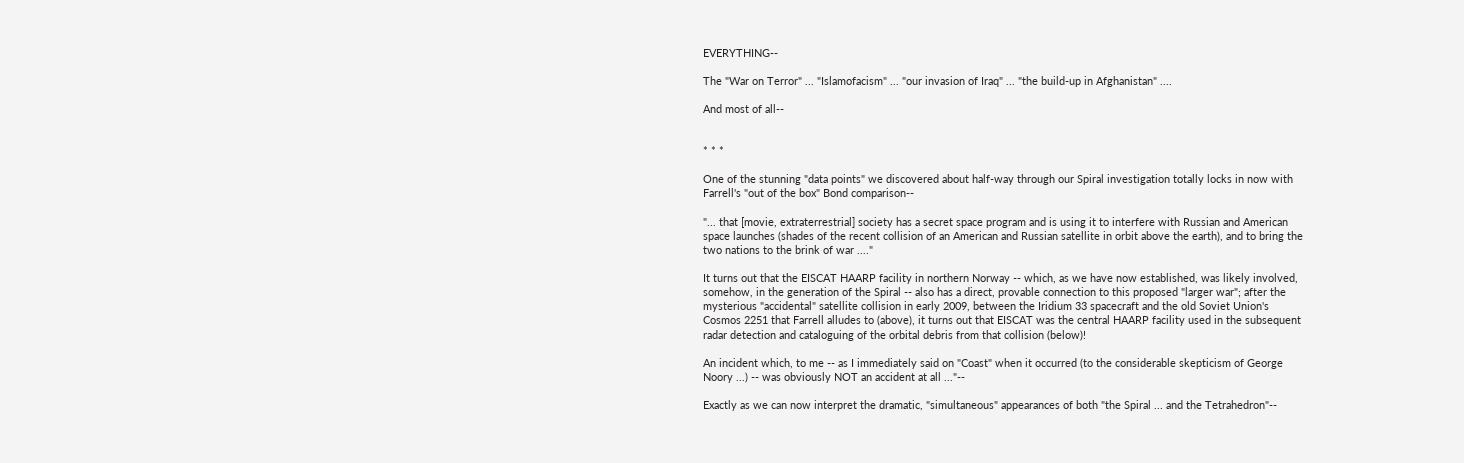EVERYTHING--

The "War on Terror" ... "Islamofacism" ... "our invasion of Iraq" ... "the build-up in Afghanistan" ....

And most of all--


* * *

One of the stunning "data points" we discovered about half-way through our Spiral investigation totally locks in now with Farrell's "out of the box" Bond comparison--

"... that [movie, extraterrestrial] society has a secret space program and is using it to interfere with Russian and American space launches (shades of the recent collision of an American and Russian satellite in orbit above the earth), and to bring the two nations to the brink of war ...."

It turns out that the EISCAT HAARP facility in northern Norway -- which, as we have now established, was likely involved, somehow, in the generation of the Spiral -- also has a direct, provable connection to this proposed "larger war"; after the mysterious "accidental" satellite collision in early 2009, between the Iridium 33 spacecraft and the old Soviet Union's Cosmos 2251 that Farrell alludes to (above), it turns out that EISCAT was the central HAARP facility used in the subsequent radar detection and cataloguing of the orbital debris from that collision (below)!

An incident which, to me -- as I immediately said on "Coast" when it occurred (to the considerable skepticism of George Noory ...) -- was obviously NOT an accident at all ..."--

Exactly as we can now interpret the dramatic, "simultaneous" appearances of both "the Spiral ... and the Tetrahedron"--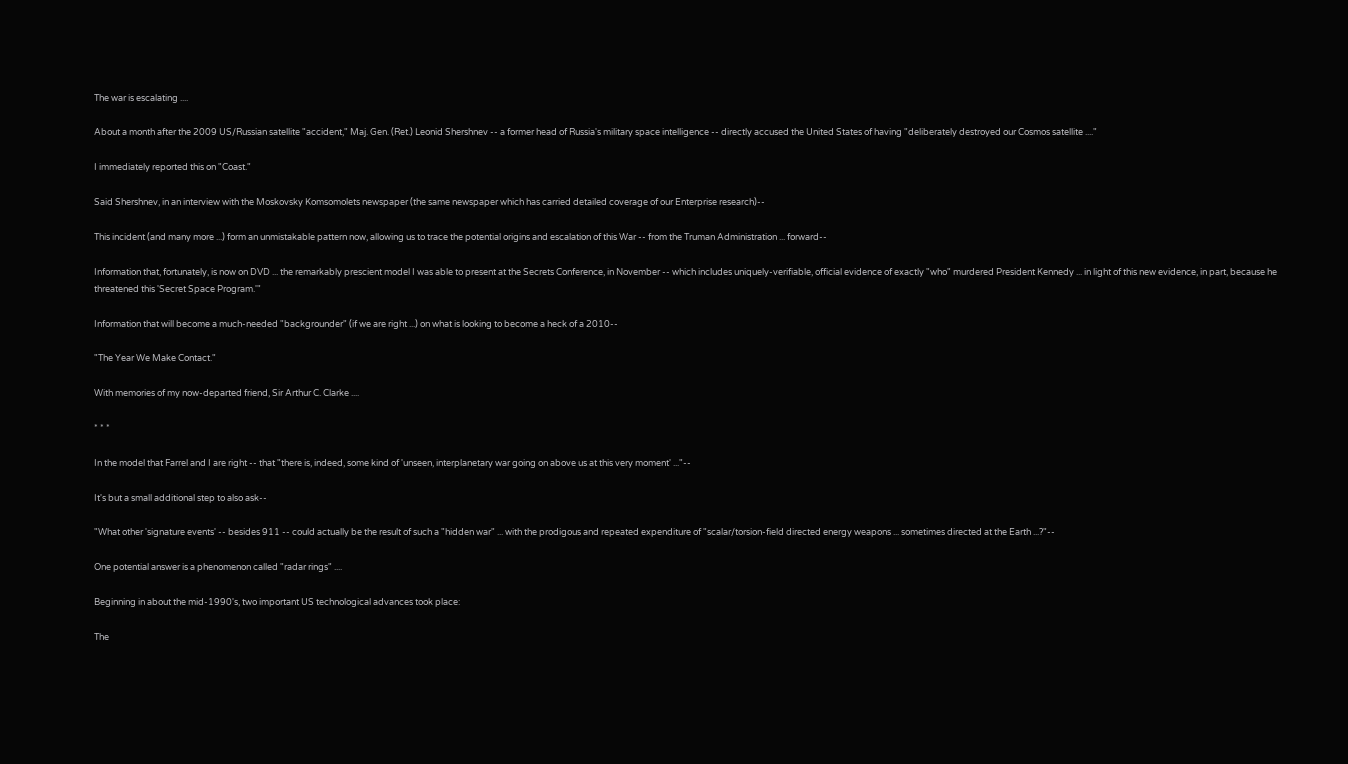The war is escalating ....

About a month after the 2009 US/Russian satellite "accident," Maj. Gen. (Ret.) Leonid Shershnev -- a former head of Russia's military space intelligence -- directly accused the United States of having "deliberately destroyed our Cosmos satellite ...."

I immediately reported this on "Coast."

Said Shershnev, in an interview with the Moskovsky Komsomolets newspaper (the same newspaper which has carried detailed coverage of our Enterprise research)--

This incident (and many more ...) form an unmistakable pattern now, allowing us to trace the potential origins and escalation of this War -- from the Truman Administration ... forward--

Information that, fortunately, is now on DVD ... the remarkably prescient model I was able to present at the Secrets Conference, in November -- which includes uniquely-verifiable, official evidence of exactly "who" murdered President Kennedy ... in light of this new evidence, in part, because he threatened this 'Secret Space Program.'"

Information that will become a much-needed "backgrounder" (if we are right ...) on what is looking to become a heck of a 2010--

"The Year We Make Contact."

With memories of my now-departed friend, Sir Arthur C. Clarke ....

* * *

In the model that Farrel and I are right -- that "there is, indeed, some kind of 'unseen, interplanetary war going on above us at this very moment' ..."--

It's but a small additional step to also ask--

"What other 'signature events' -- besides 911 -- could actually be the result of such a "hidden war" ... with the prodigous and repeated expenditure of "scalar/torsion-field directed energy weapons ... sometimes directed at the Earth ...?"--

One potential answer is a phenomenon called "radar rings" ....

Beginning in about the mid-1990's, two important US technological advances took place:

The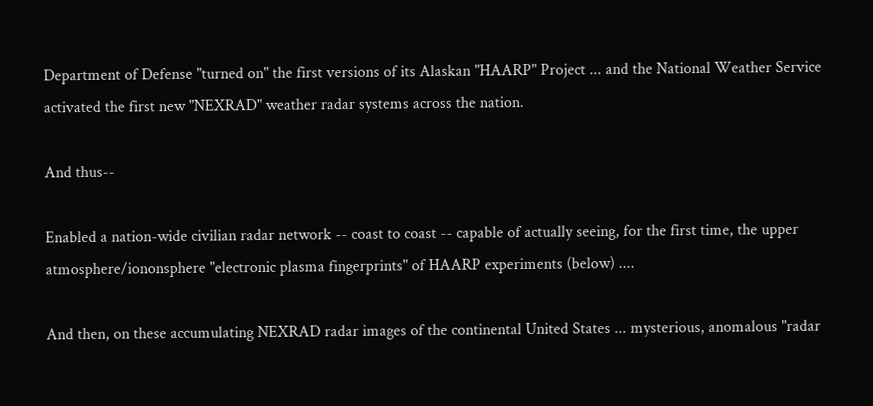Department of Defense "turned on" the first versions of its Alaskan "HAARP" Project ... and the National Weather Service activated the first new "NEXRAD" weather radar systems across the nation.

And thus--

Enabled a nation-wide civilian radar network -- coast to coast -- capable of actually seeing, for the first time, the upper atmosphere/iononsphere "electronic plasma fingerprints" of HAARP experiments (below) ....

And then, on these accumulating NEXRAD radar images of the continental United States ... mysterious, anomalous "radar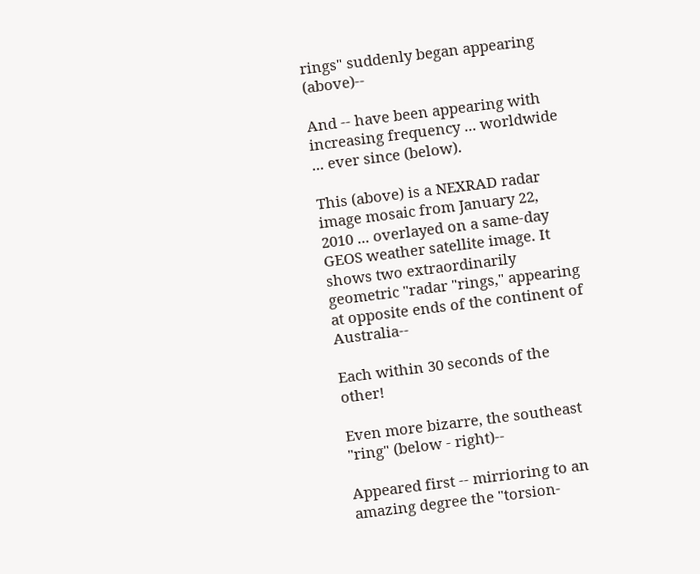rings" suddenly began appearing (above)--

And -- have been appearing with increasing frequency ... worldwide ... ever since (below).

This (above) is a NEXRAD radar image mosaic from January 22, 2010 ... overlayed on a same-day GEOS weather satellite image. It shows two extraordinarily geometric "radar "rings," appearing at opposite ends of the continent of Australia--

Each within 30 seconds of the other!

Even more bizarre, the southeast "ring" (below - right)--

Appeared first -- mirrioring to an amazing degree the "torsion-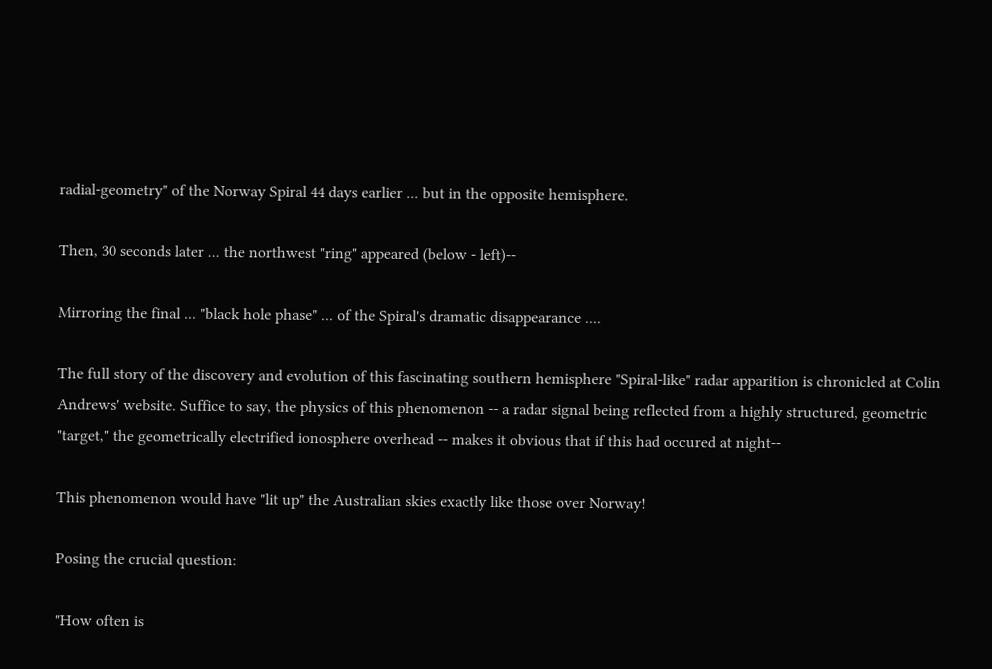radial-geometry" of the Norway Spiral 44 days earlier ... but in the opposite hemisphere.

Then, 30 seconds later ... the northwest "ring" appeared (below - left)--

Mirroring the final ... "black hole phase" ... of the Spiral's dramatic disappearance ....

The full story of the discovery and evolution of this fascinating southern hemisphere "Spiral-like" radar apparition is chronicled at Colin Andrews' website. Suffice to say, the physics of this phenomenon -- a radar signal being reflected from a highly structured, geometric "target," the geometrically electrified ionosphere overhead -- makes it obvious that if this had occured at night--

This phenomenon would have "lit up" the Australian skies exactly like those over Norway!

Posing the crucial question:

"How often is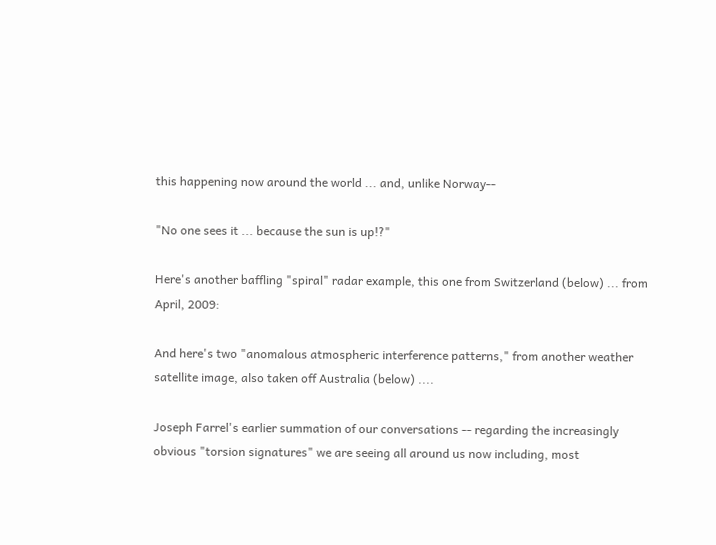this happening now around the world ... and, unlike Norway--

"No one sees it ... because the sun is up!?"

Here's another baffling "spiral" radar example, this one from Switzerland (below) ... from April, 2009:

And here's two "anomalous atmospheric interference patterns," from another weather satellite image, also taken off Australia (below) ....

Joseph Farrel's earlier summation of our conversations -- regarding the increasingly obvious "torsion signatures" we are seeing all around us now including, most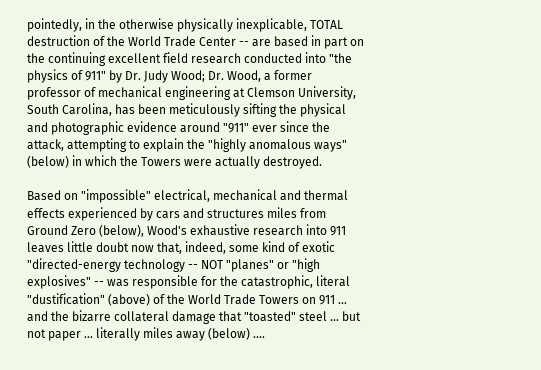pointedly, in the otherwise physically inexplicable, TOTAL destruction of the World Trade Center -- are based in part on the continuing excellent field research conducted into "the physics of 911" by Dr. Judy Wood; Dr. Wood, a former professor of mechanical engineering at Clemson University, South Carolina, has been meticulously sifting the physical and photographic evidence around "911" ever since the attack, attempting to explain the "highly anomalous ways" (below) in which the Towers were actually destroyed.

Based on "impossible" electrical, mechanical and thermal effects experienced by cars and structures miles from Ground Zero (below), Wood's exhaustive research into 911 leaves little doubt now that, indeed, some kind of exotic "directed-energy technology -- NOT "planes" or "high explosives" -- was responsible for the catastrophic, literal "dustification" (above) of the World Trade Towers on 911 ... and the bizarre collateral damage that "toasted" steel ... but not paper ... literally miles away (below) ....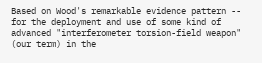Based on Wood's remarkable evidence pattern -- for the deployment and use of some kind of advanced "interferometer torsion-field weapon" (our term) in the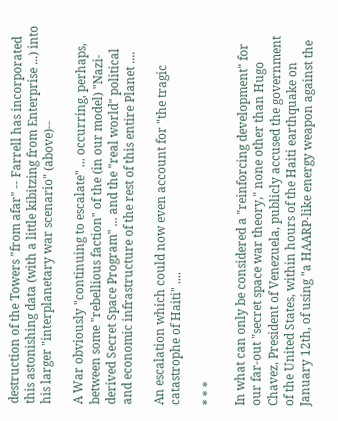destruction of the Towers "from afar" -- Farrell has incorporated this astonishing data (with a little kibitzing from Enterprise ...) into his larger "interplanetary war scenario" (above)--

A War obviously "continuing to escalate" ... occurring, perhaps, between some "rebellious faction" of the (in our model) "Nazi-derived Secret Space Program" ... and the "real world" political and economic infrastructure of the rest of this entire Planet ....

An escalation which could now even account for "the tragic catastrophe of Haiti" ....

* * *

In what can only be considered a "reinforcing development" for our far-out "secret space war theory," none other than Hugo Chavez, President of Venezuela, publicly accused the government of the United States, within hours of the Haiti earthquake on January 12th, of using "a HAARP-like energy weapon against the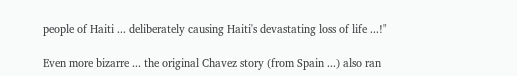people of Haiti ... deliberately causing Haiti's devastating loss of life ...!"

Even more bizarre ... the original Chavez story (from Spain ...) also ran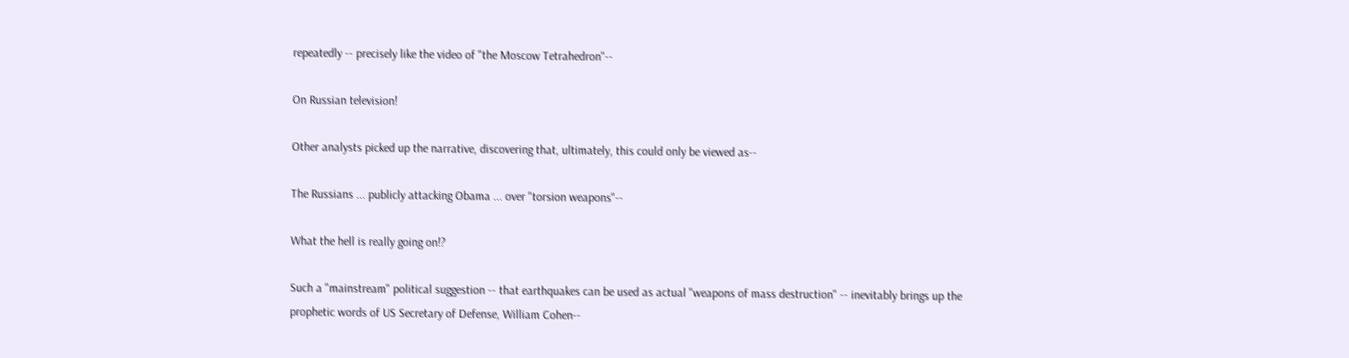repeatedly -- precisely like the video of "the Moscow Tetrahedron"--

On Russian television!

Other analysts picked up the narrative, discovering that, ultimately, this could only be viewed as--

The Russians ... publicly attacking Obama ... over "torsion weapons"--

What the hell is really going on!?

Such a "mainstream" political suggestion -- that earthquakes can be used as actual "weapons of mass destruction" -- inevitably brings up the prophetic words of US Secretary of Defense, William Cohen--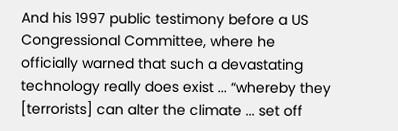And his 1997 public testimony before a US Congressional Committee, where he officially warned that such a devastating technology really does exist ... “whereby they [terrorists] can alter the climate ... set off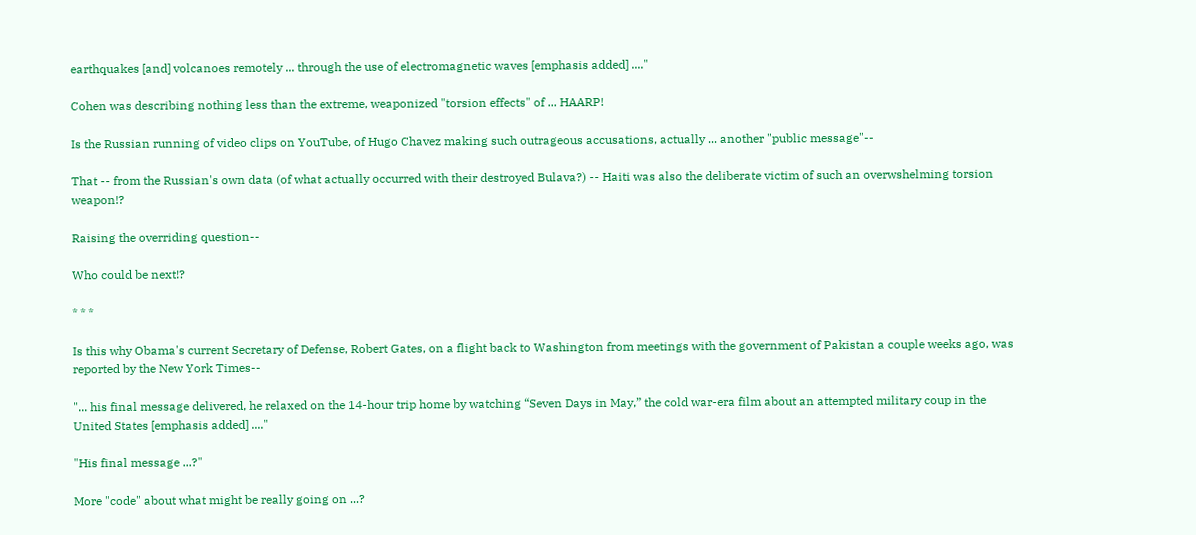earthquakes [and] volcanoes remotely ... through the use of electromagnetic waves [emphasis added] ...."

Cohen was describing nothing less than the extreme, weaponized "torsion effects" of ... HAARP!

Is the Russian running of video clips on YouTube, of Hugo Chavez making such outrageous accusations, actually ... another "public message"--

That -- from the Russian's own data (of what actually occurred with their destroyed Bulava?) -- Haiti was also the deliberate victim of such an overwshelming torsion weapon!?

Raising the overriding question--

Who could be next!?

* * *

Is this why Obama's current Secretary of Defense, Robert Gates, on a flight back to Washington from meetings with the government of Pakistan a couple weeks ago, was reported by the New York Times--

"... his final message delivered, he relaxed on the 14-hour trip home by watching “Seven Days in May,” the cold war-era film about an attempted military coup in the United States [emphasis added] ...."

"His final message ...?"

More "code" about what might be really going on ...?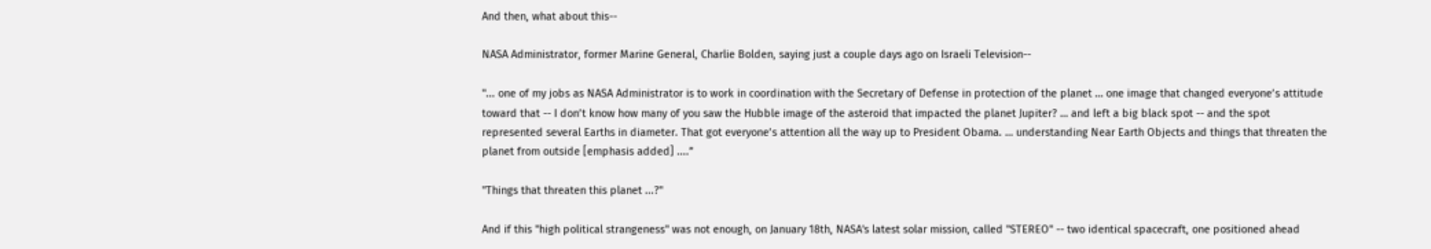And then, what about this--

NASA Administrator, former Marine General, Charlie Bolden, saying just a couple days ago on Israeli Television--

"... one of my jobs as NASA Administrator is to work in coordination with the Secretary of Defense in protection of the planet … one image that changed everyone’s attitude toward that -- I don’t know how many of you saw the Hubble image of the asteroid that impacted the planet Jupiter? … and left a big black spot -- and the spot represented several Earths in diameter. That got everyone’s attention all the way up to President Obama. … understanding Near Earth Objects and things that threaten the planet from outside [emphasis added] ....”

"Things that threaten this planet ...?"

And if this "high political strangeness" was not enough, on January 18th, NASA's latest solar mission, called "STEREO" -- two identical spacecraft, one positioned ahead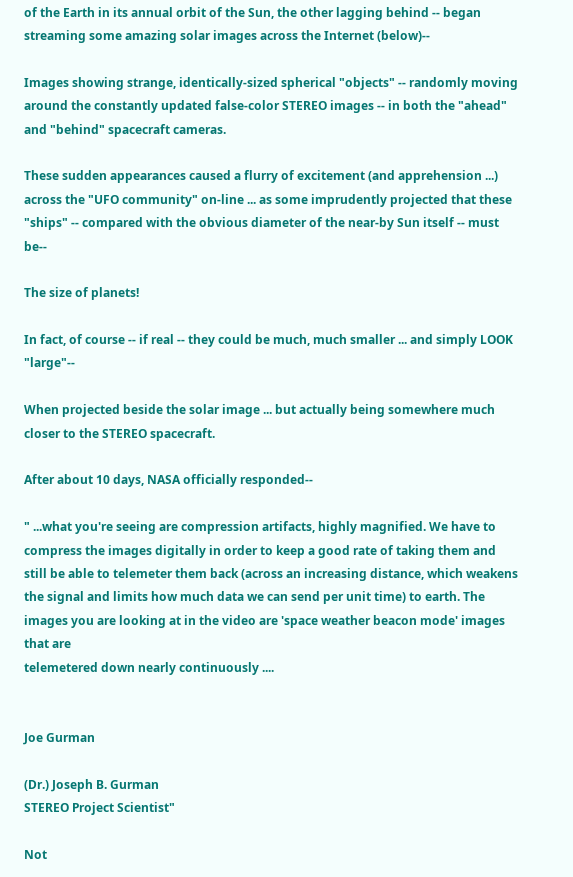of the Earth in its annual orbit of the Sun, the other lagging behind -- began streaming some amazing solar images across the Internet (below)--

Images showing strange, identically-sized spherical "objects" -- randomly moving around the constantly updated false-color STEREO images -- in both the "ahead" and "behind" spacecraft cameras.

These sudden appearances caused a flurry of excitement (and apprehension ...) across the "UFO community" on-line ... as some imprudently projected that these "ships" -- compared with the obvious diameter of the near-by Sun itself -- must be--

The size of planets!

In fact, of course -- if real -- they could be much, much smaller ... and simply LOOK "large"--

When projected beside the solar image ... but actually being somewhere much closer to the STEREO spacecraft.

After about 10 days, NASA officially responded--

" ...what you're seeing are compression artifacts, highly magnified. We have to compress the images digitally in order to keep a good rate of taking them and still be able to telemeter them back (across an increasing distance, which weakens the signal and limits how much data we can send per unit time) to earth. The images you are looking at in the video are 'space weather beacon mode' images that are
telemetered down nearly continuously ....


Joe Gurman

(Dr.) Joseph B. Gurman
STEREO Project Scientist"

Not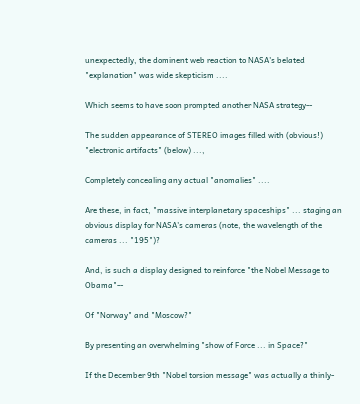unexpectedly, the dominent web reaction to NASA's belated "explanation" was wide skepticism ....

Which seems to have soon prompted another NASA strategy--

The sudden appearance of STEREO images filled with (obvious!) "electronic artifacts" (below) ...,

Completely concealing any actual "anomalies" ....

Are these, in fact, "massive interplanetary spaceships" ... staging an obvious display for NASA's cameras (note, the wavelength of the cameras ... "195")?

And, is such a display designed to reinforce "the Nobel Message to Obama"--

Of "Norway" and "Moscow?"

By presenting an overwhelming "show of Force ... in Space?"

If the December 9th "Nobel torsion message" was actually a thinly-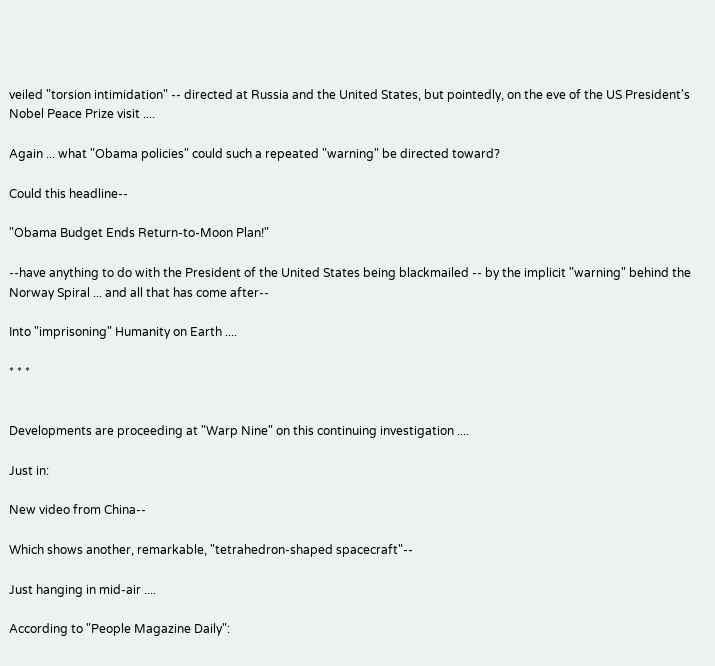veiled "torsion intimidation" -- directed at Russia and the United States, but pointedly, on the eve of the US President's Nobel Peace Prize visit ....

Again ... what "Obama policies" could such a repeated "warning" be directed toward?

Could this headline--

"Obama Budget Ends Return-to-Moon Plan!"

--have anything to do with the President of the United States being blackmailed -- by the implicit "warning" behind the Norway Spiral ... and all that has come after--

Into "imprisoning" Humanity on Earth ....

* * *


Developments are proceeding at "Warp Nine" on this continuing investigation ....

Just in:

New video from China--

Which shows another, remarkable, "tetrahedron-shaped spacecraft"--

Just hanging in mid-air ....

According to "People Magazine Daily":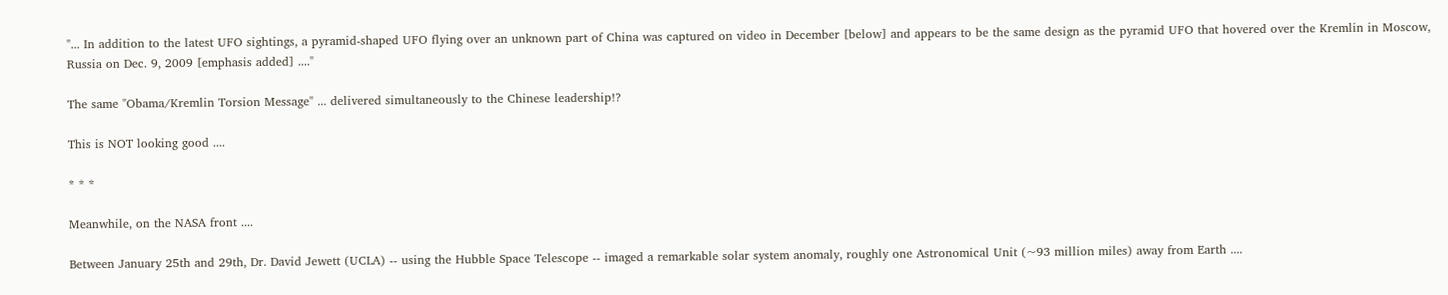"... In addition to the latest UFO sightings, a pyramid-shaped UFO flying over an unknown part of China was captured on video in December [below] and appears to be the same design as the pyramid UFO that hovered over the Kremlin in Moscow, Russia on Dec. 9, 2009 [emphasis added] ...."

The same "Obama/Kremlin Torsion Message" ... delivered simultaneously to the Chinese leadership!?

This is NOT looking good ....

* * *

Meanwhile, on the NASA front ....

Between January 25th and 29th, Dr. David Jewett (UCLA) -- using the Hubble Space Telescope -- imaged a remarkable solar system anomaly, roughly one Astronomical Unit (~93 million miles) away from Earth ....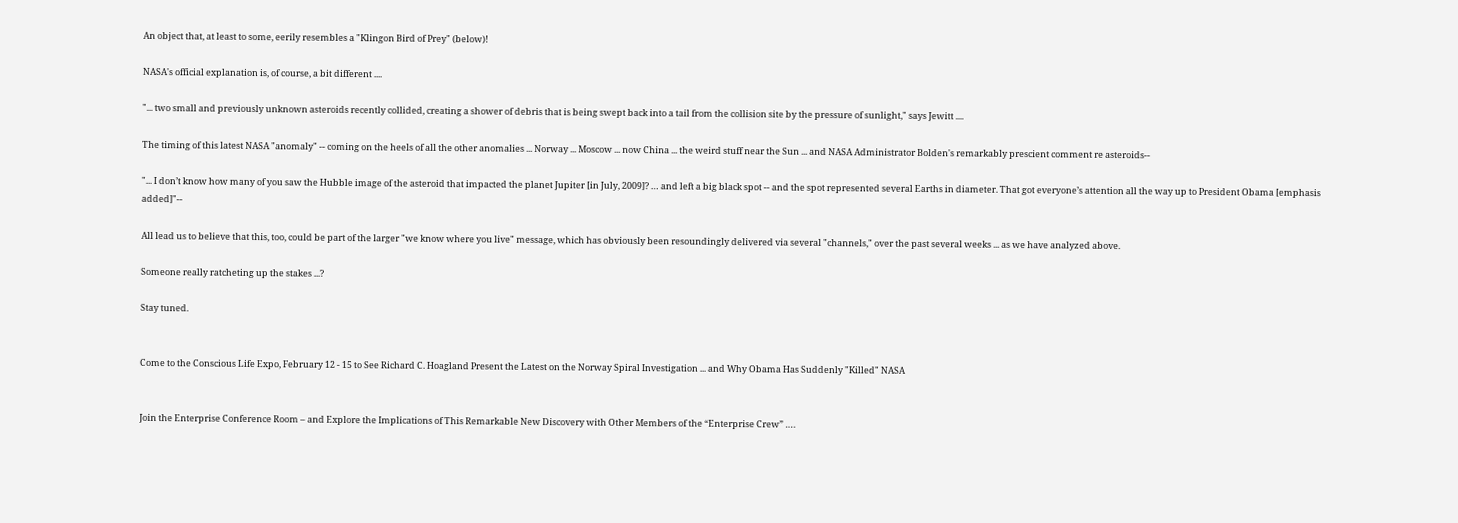An object that, at least to some, eerily resembles a "Klingon Bird of Prey" (below)!

NASA's official explanation is, of course, a bit different ....

"... two small and previously unknown asteroids recently collided, creating a shower of debris that is being swept back into a tail from the collision site by the pressure of sunlight," says Jewitt ....

The timing of this latest NASA "anomaly" -- coming on the heels of all the other anomalies ... Norway ... Moscow ... now China ... the weird stuff near the Sun ... and NASA Administrator Bolden's remarkably prescient comment re asteroids--

"... I don’t know how many of you saw the Hubble image of the asteroid that impacted the planet Jupiter [in July, 2009]? … and left a big black spot -- and the spot represented several Earths in diameter. That got everyone’s attention all the way up to President Obama [emphasis added]"--

All lead us to believe that this, too, could be part of the larger "we know where you live" message, which has obviously been resoundingly delivered via several "channels," over the past several weeks ... as we have analyzed above.

Someone really ratcheting up the stakes ...?

Stay tuned.


Come to the Conscious Life Expo, February 12 - 15 to See Richard C. Hoagland Present the Latest on the Norway Spiral Investigation ... and Why Obama Has Suddenly "Killed" NASA


Join the Enterprise Conference Room – and Explore the Implications of This Remarkable New Discovery with Other Members of the “Enterprise Crew” ….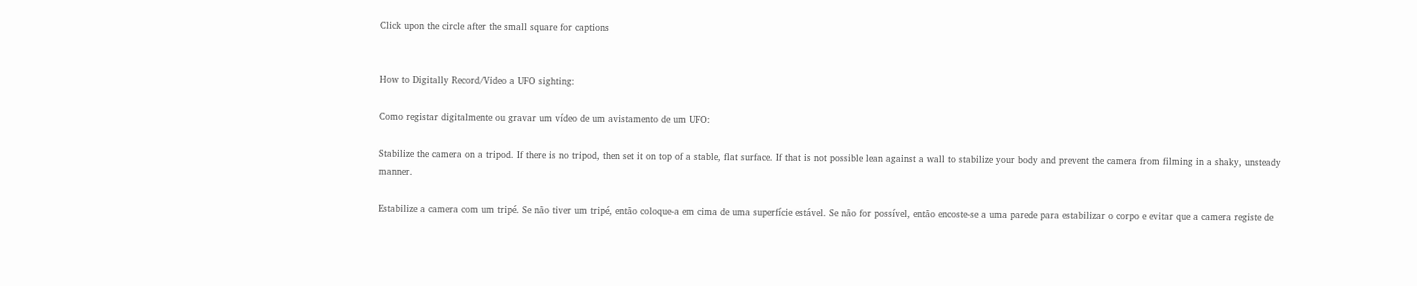Click upon the circle after the small square for captions


How to Digitally Record/Video a UFO sighting:

Como registar digitalmente ou gravar um vídeo de um avistamento de um UFO:

Stabilize the camera on a tripod. If there is no tripod, then set it on top of a stable, flat surface. If that is not possible lean against a wall to stabilize your body and prevent the camera from filming in a shaky, unsteady manner.

Estabilize a camera com um tripé. Se não tiver um tripé, então coloque-a em cima de uma superfície estável. Se não for possível, então encoste-se a uma parede para estabilizar o corpo e evitar que a camera registe de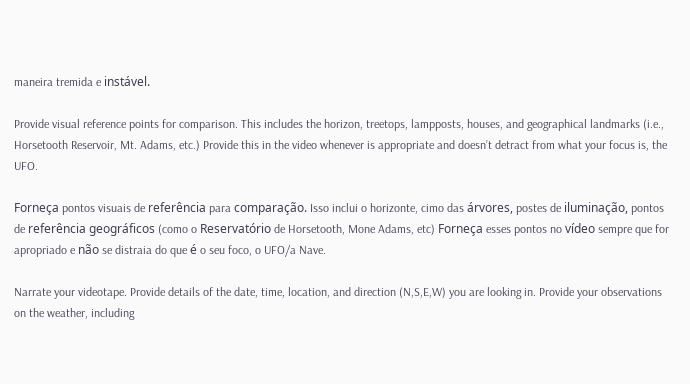maneira tremida e instável.

Provide visual reference points for comparison. This includes the horizon, treetops, lampposts, houses, and geographical landmarks (i.e., Horsetooth Reservoir, Mt. Adams, etc.) Provide this in the video whenever is appropriate and doesn’t detract from what your focus is, the UFO.

Forneça pontos visuais de referência para comparação. Isso inclui o horizonte, cimo das árvores, postes de iluminação, pontos de referência geográficos (como o Reservatório de Horsetooth, Mone Adams, etc) Forneça esses pontos no vídeo sempre que for apropriado e não se distraia do que é o seu foco, o UFO/a Nave.

Narrate your videotape. Provide details of the date, time, location, and direction (N,S,E,W) you are looking in. Provide your observations on the weather, including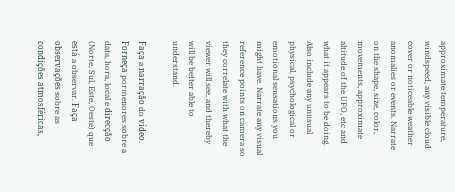approximate temperature, windspeed, any visible cloud cover or noticeable weather anomalies or events. Narrate on the shape, size, color, movements, approximate altitude of the UFO, etc and what it appears to be doing. Also include any unusual physical, psychological or emotional sensations you might have. Narrate any visual reference points on camera so they correlate with what the viewer will see, and thereby will be better able to understand.

Faça a narração do vídeo. Forneça pormenores sobre a data, hora, local e direcção (Norte, Sul, Este, Oeste) que está a observar. Faça observações sobre as condições atmosféricas,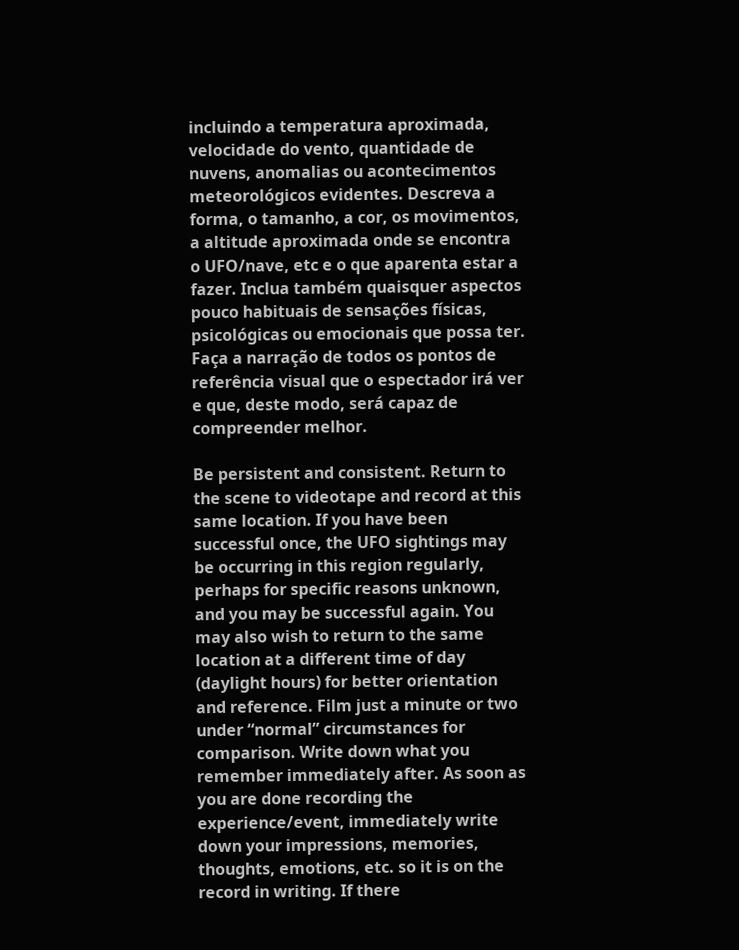incluindo a temperatura aproximada, velocidade do vento, quantidade de nuvens, anomalias ou acontecimentos meteorológicos evidentes. Descreva a forma, o tamanho, a cor, os movimentos, a altitude aproximada onde se encontra o UFO/nave, etc e o que aparenta estar a fazer. Inclua também quaisquer aspectos pouco habituais de sensações físicas, psicológicas ou emocionais que possa ter. Faça a narração de todos os pontos de referência visual que o espectador irá ver e que, deste modo, será capaz de compreender melhor.

Be persistent and consistent. Return to the scene to videotape and record at this same location. If you have been successful once, the UFO sightings may be occurring in this region regularly, perhaps for specific reasons unknown, and you may be successful again. You may also wish to return to the same location at a different time of day (daylight hours) for better orientation and reference. Film just a minute or two under “normal” circumstances for comparison. Write down what you remember immediately after. As soon as you are done recording the experience/event, immediately write down your impressions, memories, thoughts, emotions, etc. so it is on the record in writing. If there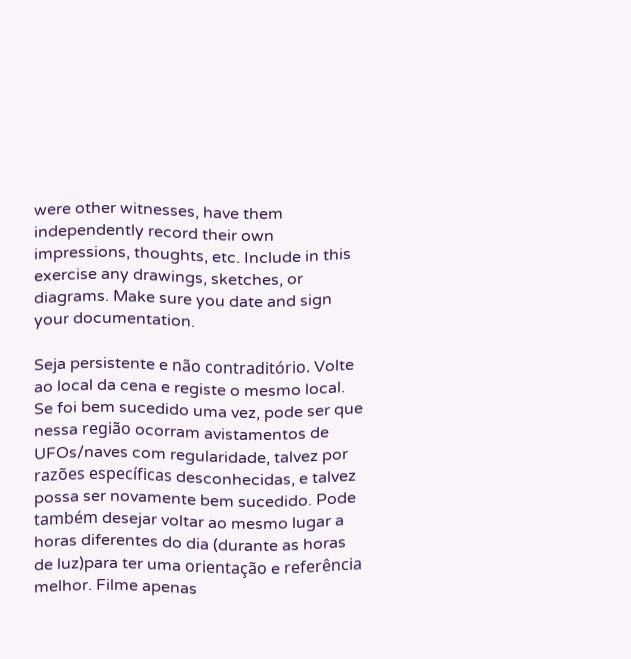were other witnesses, have them independently record their own impressions, thoughts, etc. Include in this exercise any drawings, sketches, or diagrams. Make sure you date and sign your documentation.

Seja persistente e não contraditório. Volte ao local da cena e registe o mesmo local. Se foi bem sucedido uma vez, pode ser que nessa região ocorram avistamentos de UFOs/naves com regularidade, talvez por razões específicas desconhecidas, e talvez possa ser novamente bem sucedido. Pode também desejar voltar ao mesmo lugar a horas diferentes do dia (durante as horas de luz)para ter uma orientação e referência melhor. Filme apenas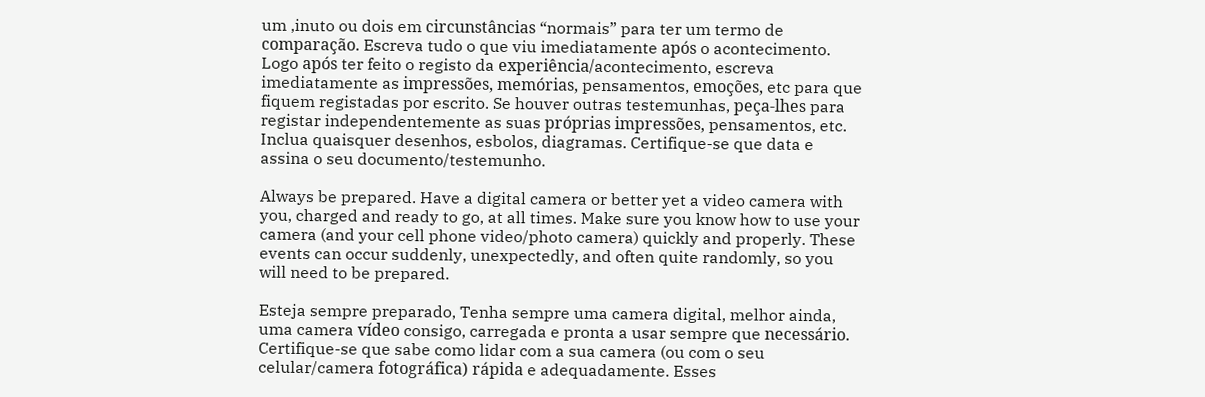um ,inuto ou dois em circunstâncias “normais” para ter um termo de comparação. Escreva tudo o que viu imediatamente após o acontecimento. Logo após ter feito o registo da experiência/acontecimento, escreva imediatamente as impressões, memórias, pensamentos, emoções, etc para que fiquem registadas por escrito. Se houver outras testemunhas, peça-lhes para registar independentemente as suas próprias impressões, pensamentos, etc. Inclua quaisquer desenhos, esbolos, diagramas. Certifique-se que data e assina o seu documento/testemunho.

Always be prepared. Have a digital camera or better yet a video camera with you, charged and ready to go, at all times. Make sure you know how to use your camera (and your cell phone video/photo camera) quickly and properly. These events can occur suddenly, unexpectedly, and often quite randomly, so you will need to be prepared.

Esteja sempre preparado, Tenha sempre uma camera digital, melhor ainda, uma camera vídeo consigo, carregada e pronta a usar sempre que necessário. Certifique-se que sabe como lidar com a sua camera (ou com o seu celular/camera fotográfica) rápida e adequadamente. Esses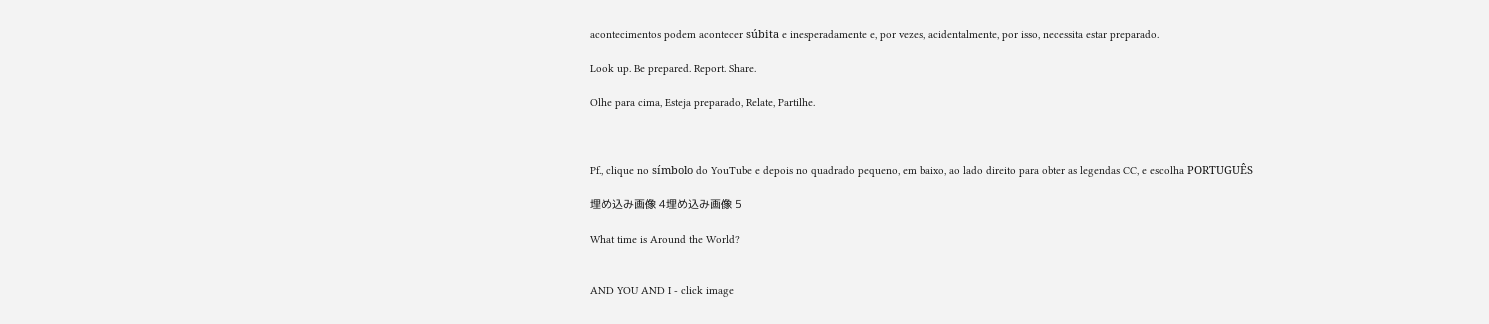acontecimentos podem acontecer súbita e inesperadamente e, por vezes, acidentalmente, por isso, necessita estar preparado.

Look up. Be prepared. Report. Share.

Olhe para cima, Esteja preparado, Relate, Partilhe.



Pf., clique no símbolo do YouTube e depois no quadrado pequeno, em baixo, ao lado direito para obter as legendas CC, e escolha PORTUGUÊS

埋め込み画像 4埋め込み画像 5

What time is Around the World?


AND YOU AND I - click image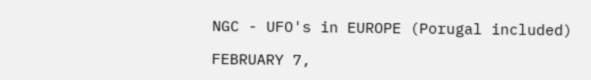NGC - UFO's in EUROPE (Porugal included)

FEBRUARY 7,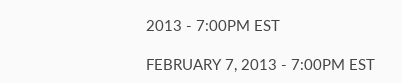2013 - 7:00PM EST

FEBRUARY 7, 2013 - 7:00PM EST